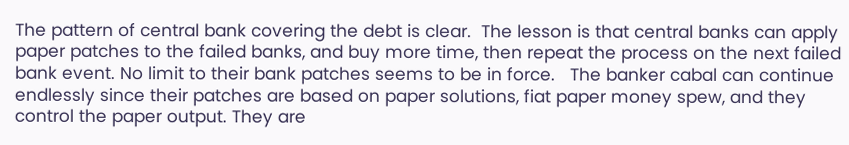The pattern of central bank covering the debt is clear.  The lesson is that central banks can apply paper patches to the failed banks, and buy more time, then repeat the process on the next failed bank event. No limit to their bank patches seems to be in force.   The banker cabal can continue endlessly since their patches are based on paper solutions, fiat paper money spew, and they control the paper output. They are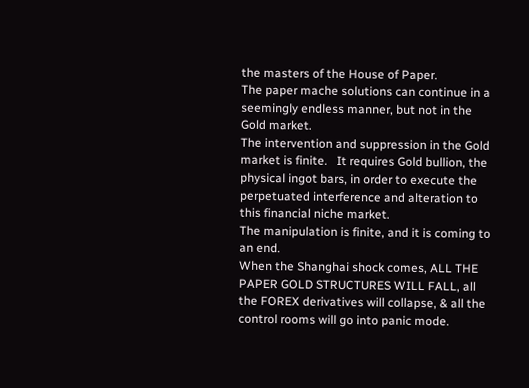the masters of the House of Paper.
The paper mache solutions can continue in a seemingly endless manner, but not in the Gold market.
The intervention and suppression in the Gold market is finite.   It requires Gold bullion, the physical ingot bars, in order to execute the perpetuated interference and alteration to this financial niche market.
The manipulation is finite, and it is coming to an end.
When the Shanghai shock comes, ALL THE PAPER GOLD STRUCTURES WILL FALL, all the FOREX derivatives will collapse, & all the control rooms will go into panic mode.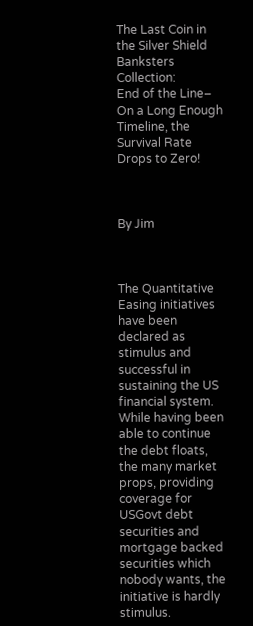The Last Coin in the Silver Shield Banksters Collection:
End of the Line– On a Long Enough Timeline, the Survival Rate Drops to Zero!



By Jim



The Quantitative Easing initiatives have been declared as stimulus and successful in sustaining the US financial system. While having been able to continue the debt floats, the many market props, providing coverage for USGovt debt securities and mortgage backed securities which nobody wants, the initiative is hardly stimulus.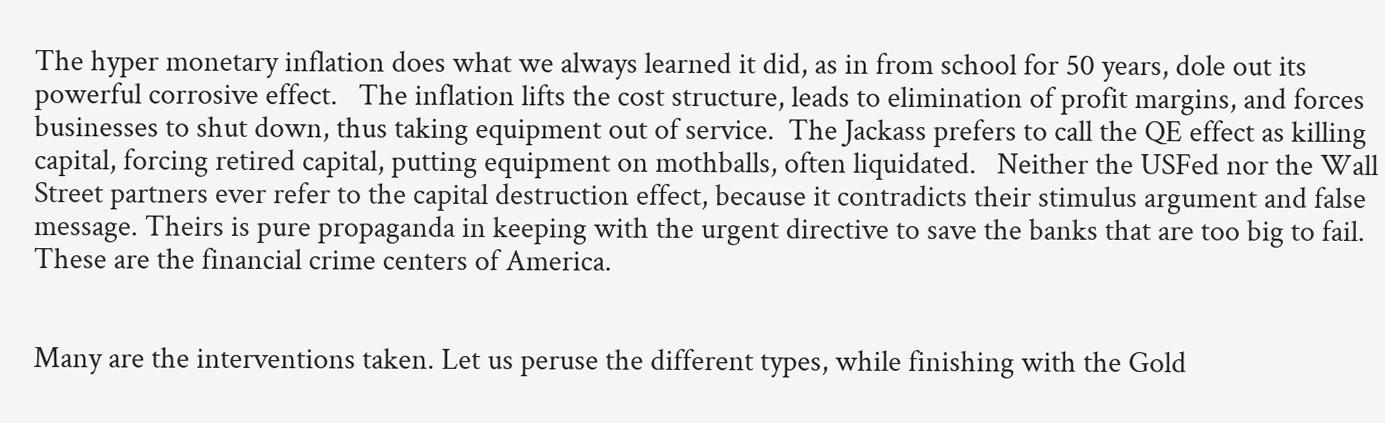The hyper monetary inflation does what we always learned it did, as in from school for 50 years, dole out its powerful corrosive effect.   The inflation lifts the cost structure, leads to elimination of profit margins, and forces businesses to shut down, thus taking equipment out of service.  The Jackass prefers to call the QE effect as killing capital, forcing retired capital, putting equipment on mothballs, often liquidated.   Neither the USFed nor the Wall Street partners ever refer to the capital destruction effect, because it contradicts their stimulus argument and false message. Theirs is pure propaganda in keeping with the urgent directive to save the banks that are too big to fail.  These are the financial crime centers of America.


Many are the interventions taken. Let us peruse the different types, while finishing with the Gold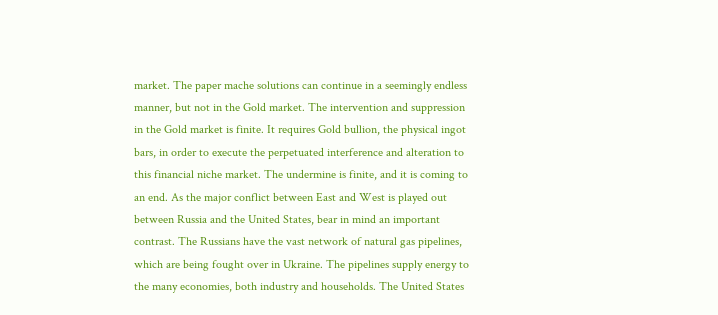market. The paper mache solutions can continue in a seemingly endless manner, but not in the Gold market. The intervention and suppression in the Gold market is finite. It requires Gold bullion, the physical ingot bars, in order to execute the perpetuated interference and alteration to this financial niche market. The undermine is finite, and it is coming to an end. As the major conflict between East and West is played out between Russia and the United States, bear in mind an important contrast. The Russians have the vast network of natural gas pipelines, which are being fought over in Ukraine. The pipelines supply energy to the many economies, both industry and households. The United States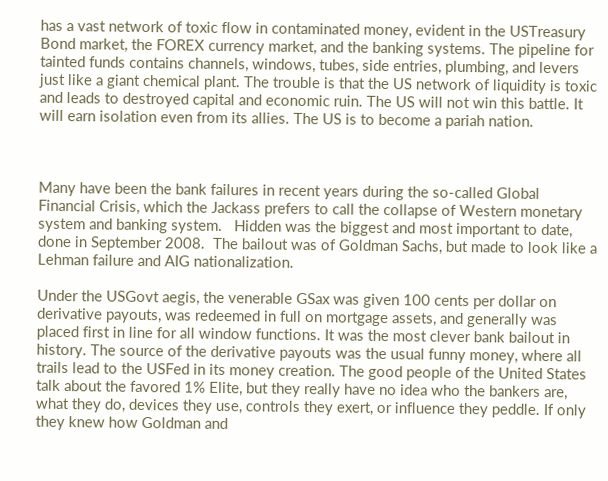has a vast network of toxic flow in contaminated money, evident in the USTreasury Bond market, the FOREX currency market, and the banking systems. The pipeline for tainted funds contains channels, windows, tubes, side entries, plumbing, and levers just like a giant chemical plant. The trouble is that the US network of liquidity is toxic and leads to destroyed capital and economic ruin. The US will not win this battle. It will earn isolation even from its allies. The US is to become a pariah nation.



Many have been the bank failures in recent years during the so-called Global Financial Crisis, which the Jackass prefers to call the collapse of Western monetary system and banking system.   Hidden was the biggest and most important to date, done in September 2008.  The bailout was of Goldman Sachs, but made to look like a Lehman failure and AIG nationalization.

Under the USGovt aegis, the venerable GSax was given 100 cents per dollar on derivative payouts, was redeemed in full on mortgage assets, and generally was placed first in line for all window functions. It was the most clever bank bailout in history. The source of the derivative payouts was the usual funny money, where all trails lead to the USFed in its money creation. The good people of the United States talk about the favored 1% Elite, but they really have no idea who the bankers are, what they do, devices they use, controls they exert, or influence they peddle. If only they knew how Goldman and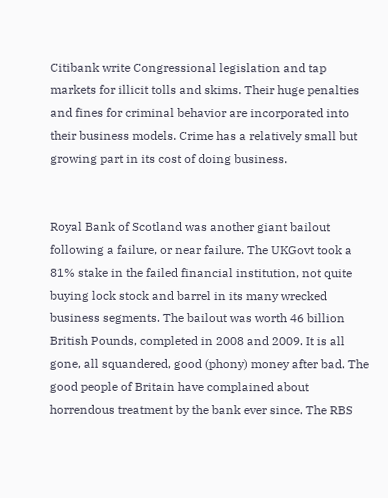Citibank write Congressional legislation and tap markets for illicit tolls and skims. Their huge penalties and fines for criminal behavior are incorporated into their business models. Crime has a relatively small but growing part in its cost of doing business.


Royal Bank of Scotland was another giant bailout following a failure, or near failure. The UKGovt took a 81% stake in the failed financial institution, not quite buying lock stock and barrel in its many wrecked business segments. The bailout was worth 46 billion British Pounds, completed in 2008 and 2009. It is all gone, all squandered, good (phony) money after bad. The good people of Britain have complained about horrendous treatment by the bank ever since. The RBS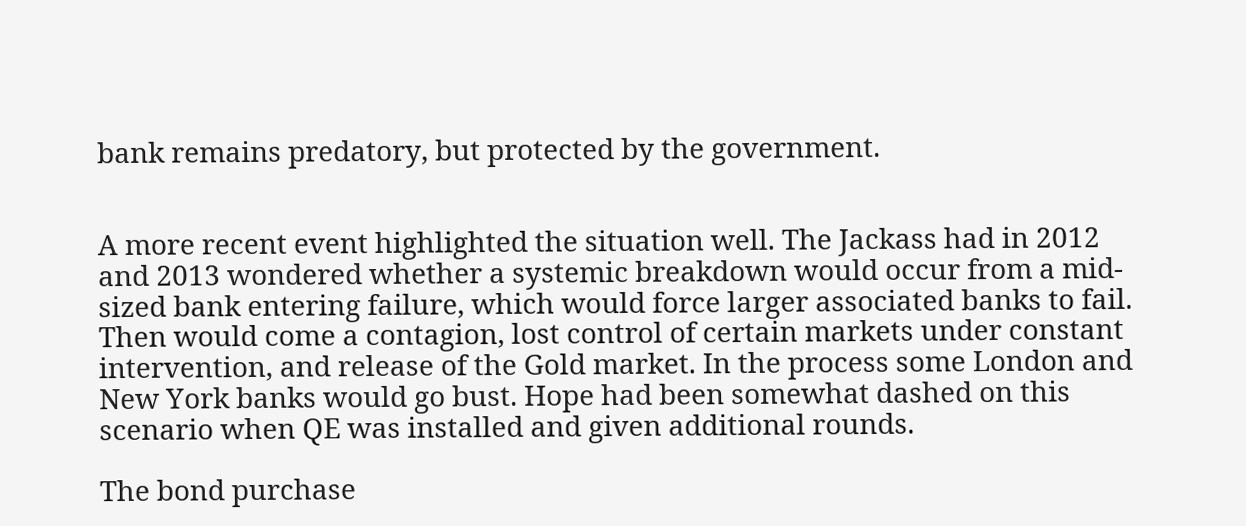bank remains predatory, but protected by the government.


A more recent event highlighted the situation well. The Jackass had in 2012 and 2013 wondered whether a systemic breakdown would occur from a mid-sized bank entering failure, which would force larger associated banks to fail. Then would come a contagion, lost control of certain markets under constant intervention, and release of the Gold market. In the process some London and New York banks would go bust. Hope had been somewhat dashed on this scenario when QE was installed and given additional rounds.

The bond purchase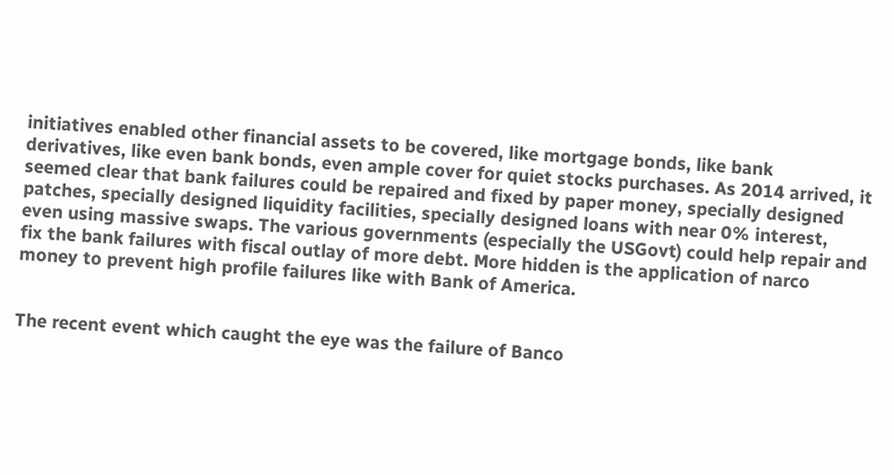initiatives enabled other financial assets to be covered, like mortgage bonds, like bank derivatives, like even bank bonds, even ample cover for quiet stocks purchases. As 2014 arrived, it seemed clear that bank failures could be repaired and fixed by paper money, specially designed patches, specially designed liquidity facilities, specially designed loans with near 0% interest, even using massive swaps. The various governments (especially the USGovt) could help repair and fix the bank failures with fiscal outlay of more debt. More hidden is the application of narco money to prevent high profile failures like with Bank of America.


The recent event which caught the eye was the failure of Banco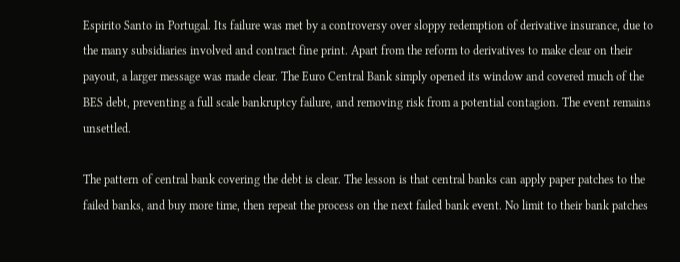Espirito Santo in Portugal. Its failure was met by a controversy over sloppy redemption of derivative insurance, due to the many subsidiaries involved and contract fine print. Apart from the reform to derivatives to make clear on their payout, a larger message was made clear. The Euro Central Bank simply opened its window and covered much of the BES debt, preventing a full scale bankruptcy failure, and removing risk from a potential contagion. The event remains unsettled.

The pattern of central bank covering the debt is clear. The lesson is that central banks can apply paper patches to the failed banks, and buy more time, then repeat the process on the next failed bank event. No limit to their bank patches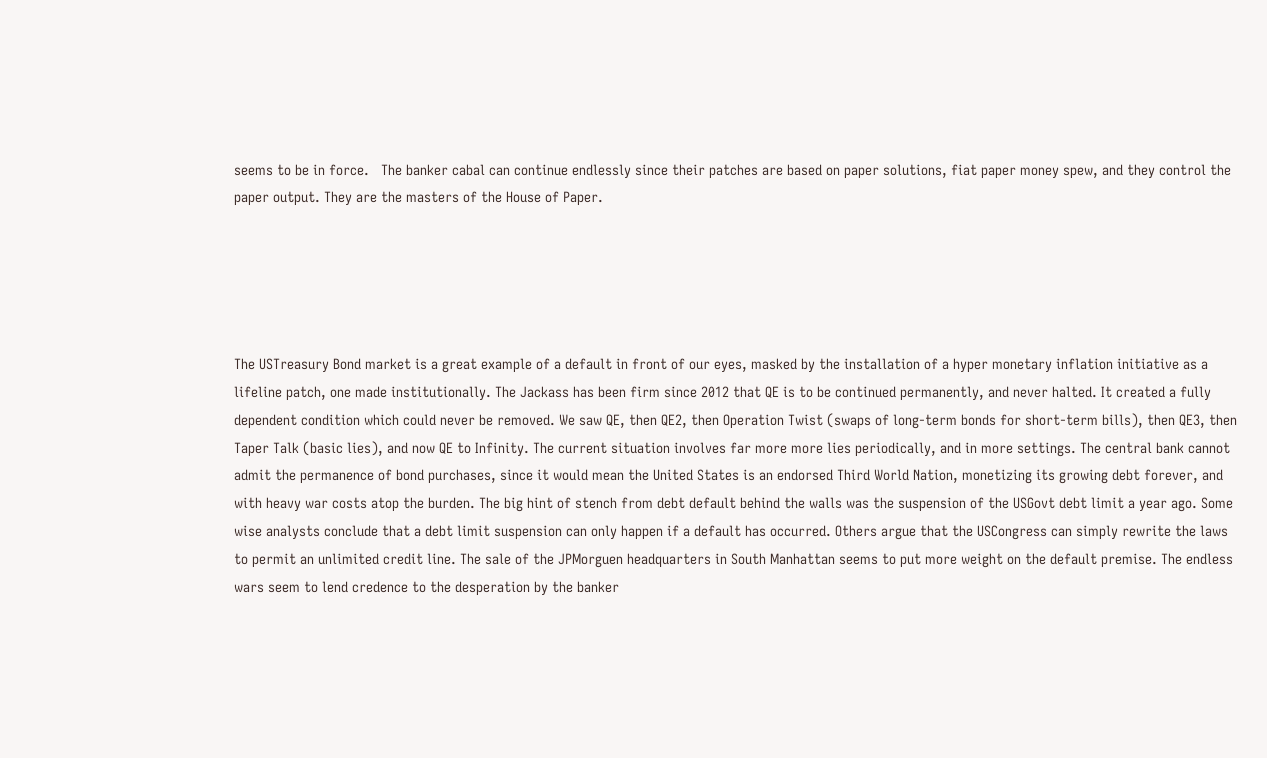seems to be in force.   The banker cabal can continue endlessly since their patches are based on paper solutions, fiat paper money spew, and they control the paper output. They are the masters of the House of Paper.





The USTreasury Bond market is a great example of a default in front of our eyes, masked by the installation of a hyper monetary inflation initiative as a lifeline patch, one made institutionally. The Jackass has been firm since 2012 that QE is to be continued permanently, and never halted. It created a fully dependent condition which could never be removed. We saw QE, then QE2, then Operation Twist (swaps of long-term bonds for short-term bills), then QE3, then Taper Talk (basic lies), and now QE to Infinity. The current situation involves far more more lies periodically, and in more settings. The central bank cannot admit the permanence of bond purchases, since it would mean the United States is an endorsed Third World Nation, monetizing its growing debt forever, and with heavy war costs atop the burden. The big hint of stench from debt default behind the walls was the suspension of the USGovt debt limit a year ago. Some wise analysts conclude that a debt limit suspension can only happen if a default has occurred. Others argue that the USCongress can simply rewrite the laws to permit an unlimited credit line. The sale of the JPMorguen headquarters in South Manhattan seems to put more weight on the default premise. The endless wars seem to lend credence to the desperation by the banker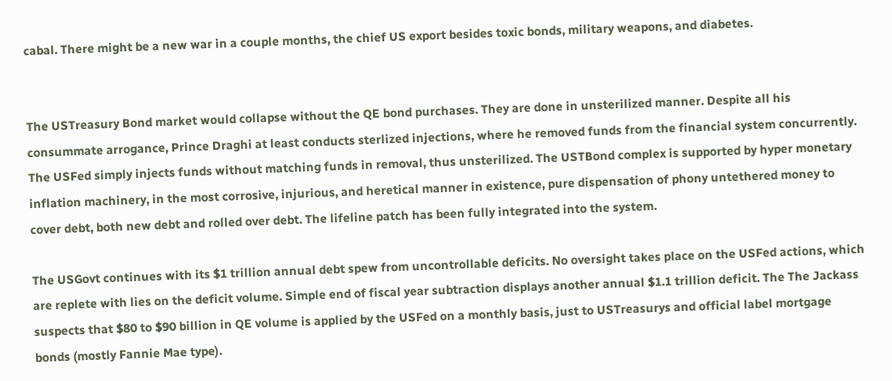cabal. There might be a new war in a couple months, the chief US export besides toxic bonds, military weapons, and diabetes.


The USTreasury Bond market would collapse without the QE bond purchases. They are done in unsterilized manner. Despite all his consummate arrogance, Prince Draghi at least conducts sterlized injections, where he removed funds from the financial system concurrently. The USFed simply injects funds without matching funds in removal, thus unsterilized. The USTBond complex is supported by hyper monetary inflation machinery, in the most corrosive, injurious, and heretical manner in existence, pure dispensation of phony untethered money to cover debt, both new debt and rolled over debt. The lifeline patch has been fully integrated into the system.

The USGovt continues with its $1 trillion annual debt spew from uncontrollable deficits. No oversight takes place on the USFed actions, which are replete with lies on the deficit volume. Simple end of fiscal year subtraction displays another annual $1.1 trillion deficit. The The Jackass suspects that $80 to $90 billion in QE volume is applied by the USFed on a monthly basis, just to USTreasurys and official label mortgage bonds (mostly Fannie Mae type).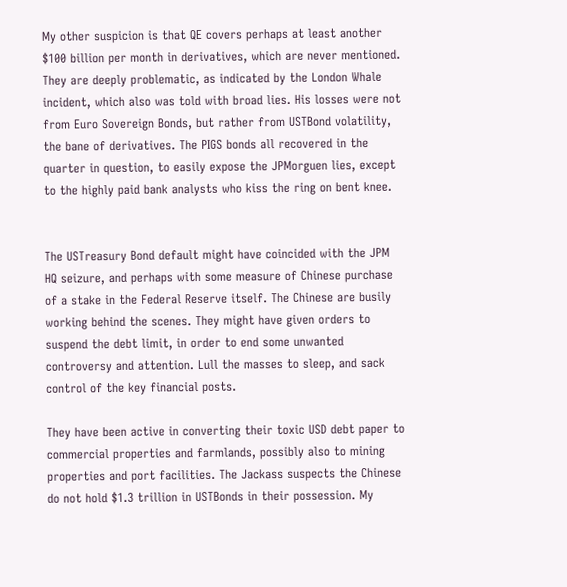My other suspicion is that QE covers perhaps at least another $100 billion per month in derivatives, which are never mentioned. They are deeply problematic, as indicated by the London Whale incident, which also was told with broad lies. His losses were not from Euro Sovereign Bonds, but rather from USTBond volatility, the bane of derivatives. The PIGS bonds all recovered in the quarter in question, to easily expose the JPMorguen lies, except to the highly paid bank analysts who kiss the ring on bent knee.


The USTreasury Bond default might have coincided with the JPM HQ seizure, and perhaps with some measure of Chinese purchase of a stake in the Federal Reserve itself. The Chinese are busily working behind the scenes. They might have given orders to suspend the debt limit, in order to end some unwanted controversy and attention. Lull the masses to sleep, and sack control of the key financial posts.

They have been active in converting their toxic USD debt paper to commercial properties and farmlands, possibly also to mining properties and port facilities. The Jackass suspects the Chinese do not hold $1.3 trillion in USTBonds in their possession. My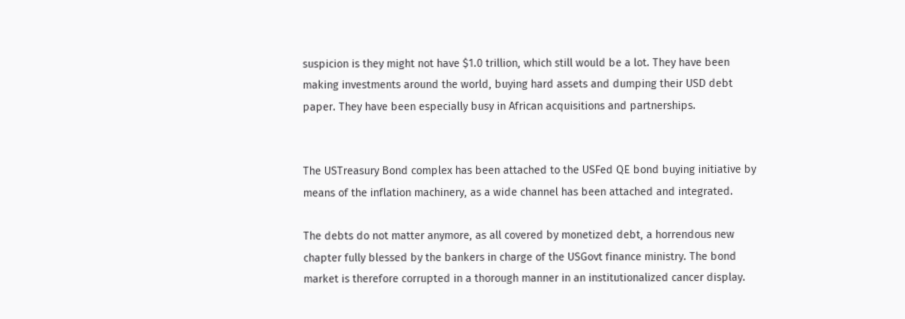suspicion is they might not have $1.0 trillion, which still would be a lot. They have been making investments around the world, buying hard assets and dumping their USD debt paper. They have been especially busy in African acquisitions and partnerships.


The USTreasury Bond complex has been attached to the USFed QE bond buying initiative by means of the inflation machinery, as a wide channel has been attached and integrated.

The debts do not matter anymore, as all covered by monetized debt, a horrendous new chapter fully blessed by the bankers in charge of the USGovt finance ministry. The bond market is therefore corrupted in a thorough manner in an institutionalized cancer display.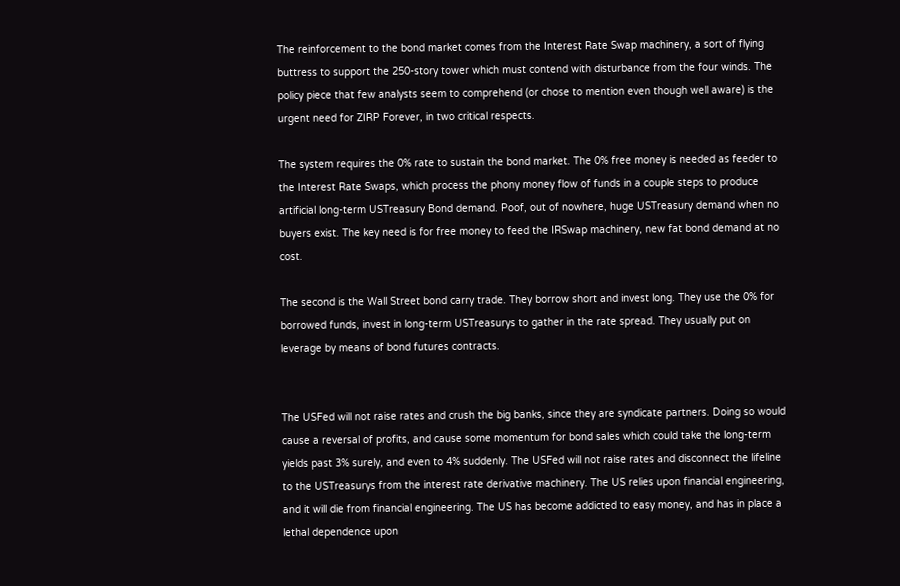The reinforcement to the bond market comes from the Interest Rate Swap machinery, a sort of flying buttress to support the 250-story tower which must contend with disturbance from the four winds. The policy piece that few analysts seem to comprehend (or chose to mention even though well aware) is the urgent need for ZIRP Forever, in two critical respects.

The system requires the 0% rate to sustain the bond market. The 0% free money is needed as feeder to the Interest Rate Swaps, which process the phony money flow of funds in a couple steps to produce artificial long-term USTreasury Bond demand. Poof, out of nowhere, huge USTreasury demand when no buyers exist. The key need is for free money to feed the IRSwap machinery, new fat bond demand at no cost.

The second is the Wall Street bond carry trade. They borrow short and invest long. They use the 0% for borrowed funds, invest in long-term USTreasurys to gather in the rate spread. They usually put on leverage by means of bond futures contracts.


The USFed will not raise rates and crush the big banks, since they are syndicate partners. Doing so would cause a reversal of profits, and cause some momentum for bond sales which could take the long-term yields past 3% surely, and even to 4% suddenly. The USFed will not raise rates and disconnect the lifeline to the USTreasurys from the interest rate derivative machinery. The US relies upon financial engineering, and it will die from financial engineering. The US has become addicted to easy money, and has in place a lethal dependence upon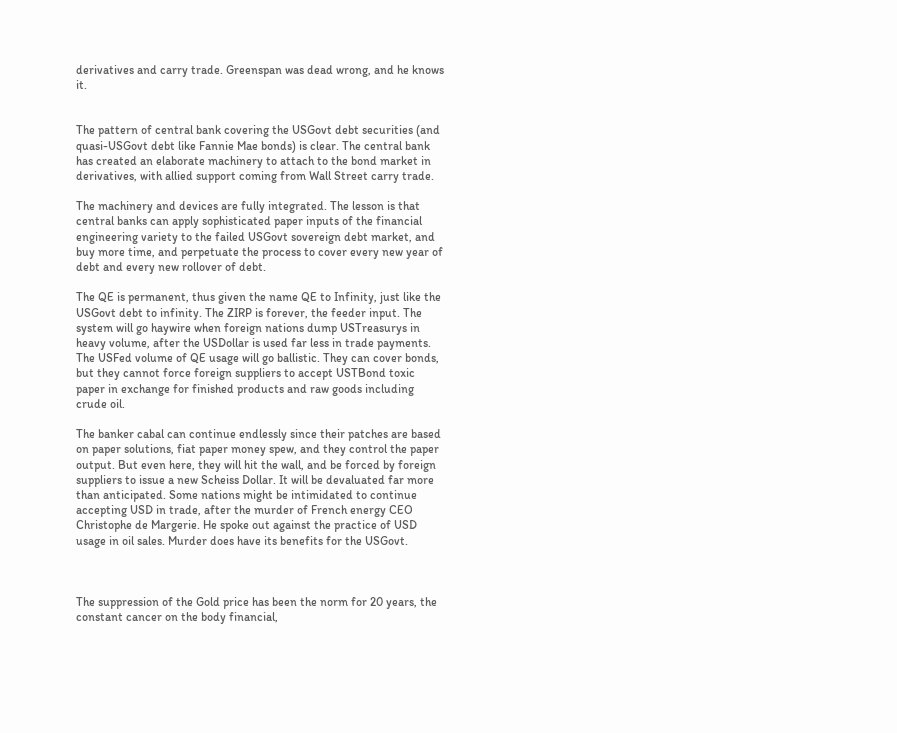derivatives and carry trade. Greenspan was dead wrong, and he knows it.


The pattern of central bank covering the USGovt debt securities (and quasi-USGovt debt like Fannie Mae bonds) is clear. The central bank has created an elaborate machinery to attach to the bond market in derivatives, with allied support coming from Wall Street carry trade.

The machinery and devices are fully integrated. The lesson is that central banks can apply sophisticated paper inputs of the financial engineering variety to the failed USGovt sovereign debt market, and buy more time, and perpetuate the process to cover every new year of debt and every new rollover of debt.

The QE is permanent, thus given the name QE to Infinity, just like the USGovt debt to infinity. The ZIRP is forever, the feeder input. The system will go haywire when foreign nations dump USTreasurys in heavy volume, after the USDollar is used far less in trade payments. The USFed volume of QE usage will go ballistic. They can cover bonds, but they cannot force foreign suppliers to accept USTBond toxic paper in exchange for finished products and raw goods including crude oil.

The banker cabal can continue endlessly since their patches are based on paper solutions, fiat paper money spew, and they control the paper output. But even here, they will hit the wall, and be forced by foreign suppliers to issue a new Scheiss Dollar. It will be devaluated far more than anticipated. Some nations might be intimidated to continue accepting USD in trade, after the murder of French energy CEO Christophe de Margerie. He spoke out against the practice of USD usage in oil sales. Murder does have its benefits for the USGovt.



The suppression of the Gold price has been the norm for 20 years, the constant cancer on the body financial,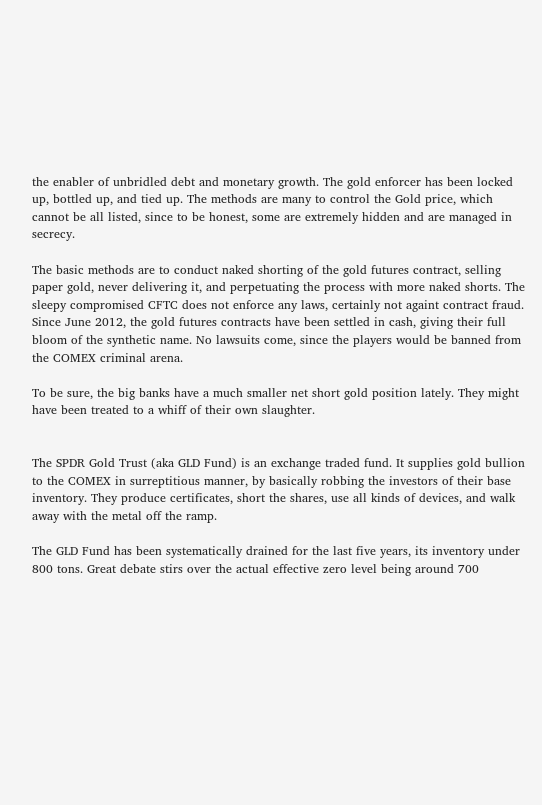the enabler of unbridled debt and monetary growth. The gold enforcer has been locked up, bottled up, and tied up. The methods are many to control the Gold price, which cannot be all listed, since to be honest, some are extremely hidden and are managed in secrecy.

The basic methods are to conduct naked shorting of the gold futures contract, selling paper gold, never delivering it, and perpetuating the process with more naked shorts. The sleepy compromised CFTC does not enforce any laws, certainly not againt contract fraud. Since June 2012, the gold futures contracts have been settled in cash, giving their full bloom of the synthetic name. No lawsuits come, since the players would be banned from the COMEX criminal arena.

To be sure, the big banks have a much smaller net short gold position lately. They might have been treated to a whiff of their own slaughter.


The SPDR Gold Trust (aka GLD Fund) is an exchange traded fund. It supplies gold bullion to the COMEX in surreptitious manner, by basically robbing the investors of their base inventory. They produce certificates, short the shares, use all kinds of devices, and walk away with the metal off the ramp.

The GLD Fund has been systematically drained for the last five years, its inventory under 800 tons. Great debate stirs over the actual effective zero level being around 700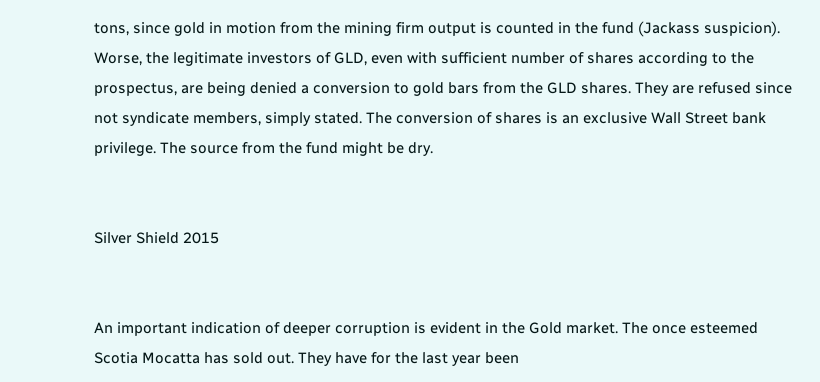tons, since gold in motion from the mining firm output is counted in the fund (Jackass suspicion). Worse, the legitimate investors of GLD, even with sufficient number of shares according to the prospectus, are being denied a conversion to gold bars from the GLD shares. They are refused since not syndicate members, simply stated. The conversion of shares is an exclusive Wall Street bank privilege. The source from the fund might be dry.


Silver Shield 2015


An important indication of deeper corruption is evident in the Gold market. The once esteemed Scotia Mocatta has sold out. They have for the last year been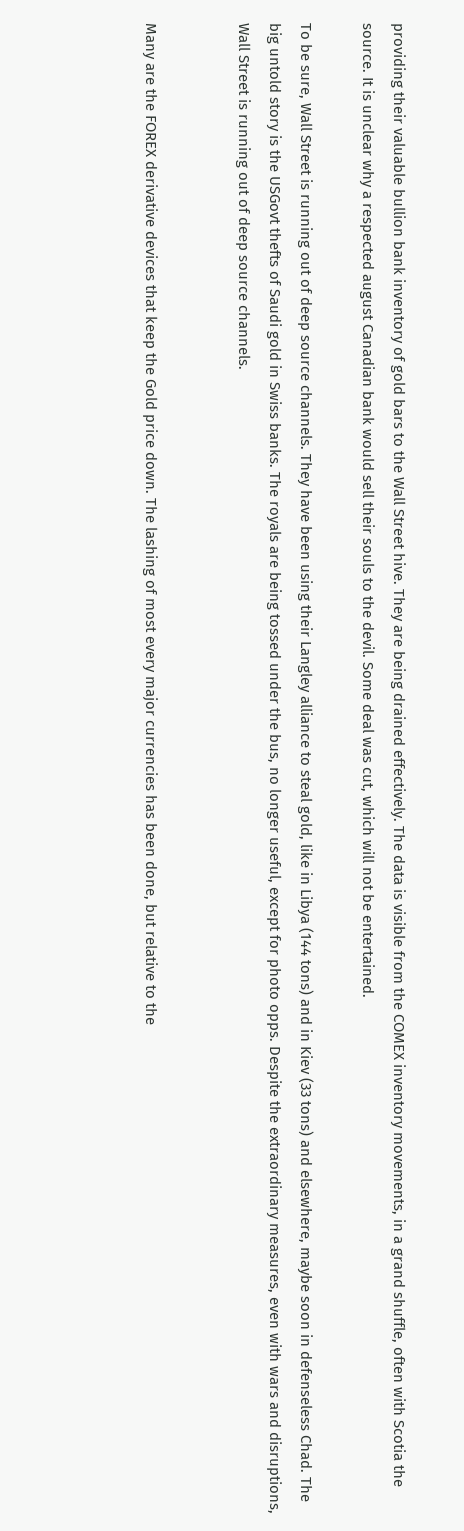providing their valuable bullion bank inventory of gold bars to the Wall Street hive. They are being drained effectively. The data is visible from the COMEX inventory movements, in a grand shuffle, often with Scotia the source. It is unclear why a respected august Canadian bank would sell their souls to the devil. Some deal was cut, which will not be entertained.

To be sure, Wall Street is running out of deep source channels. They have been using their Langley alliance to steal gold, like in Libya (144 tons) and in Kiev (33 tons) and elsewhere, maybe soon in defenseless Chad. The big untold story is the USGovt thefts of Saudi gold in Swiss banks. The royals are being tossed under the bus, no longer useful, except for photo opps. Despite the extraordinary measures, even with wars and disruptions, Wall Street is running out of deep source channels.


Many are the FOREX derivative devices that keep the Gold price down. The lashing of most every major currencies has been done, but relative to the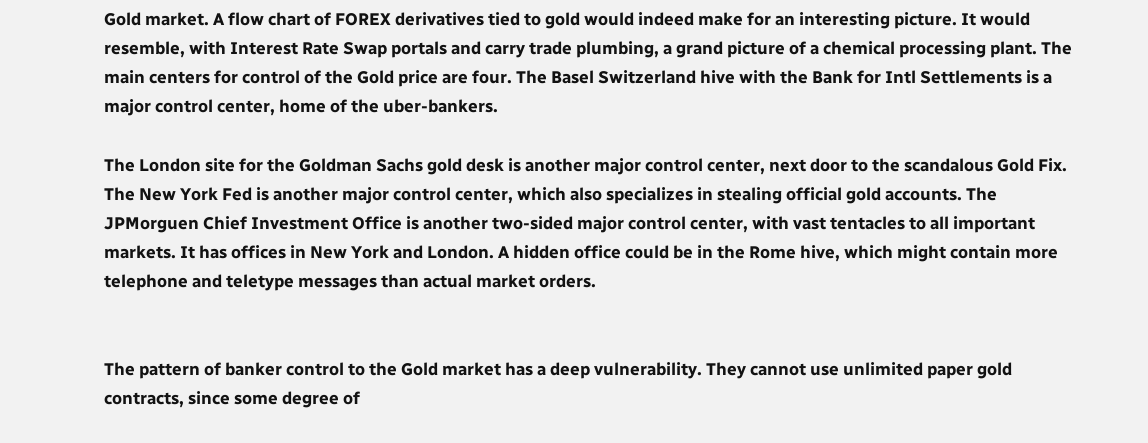Gold market. A flow chart of FOREX derivatives tied to gold would indeed make for an interesting picture. It would resemble, with Interest Rate Swap portals and carry trade plumbing, a grand picture of a chemical processing plant. The main centers for control of the Gold price are four. The Basel Switzerland hive with the Bank for Intl Settlements is a major control center, home of the uber-bankers.

The London site for the Goldman Sachs gold desk is another major control center, next door to the scandalous Gold Fix. The New York Fed is another major control center, which also specializes in stealing official gold accounts. The JPMorguen Chief Investment Office is another two-sided major control center, with vast tentacles to all important markets. It has offices in New York and London. A hidden office could be in the Rome hive, which might contain more telephone and teletype messages than actual market orders.


The pattern of banker control to the Gold market has a deep vulnerability. They cannot use unlimited paper gold contracts, since some degree of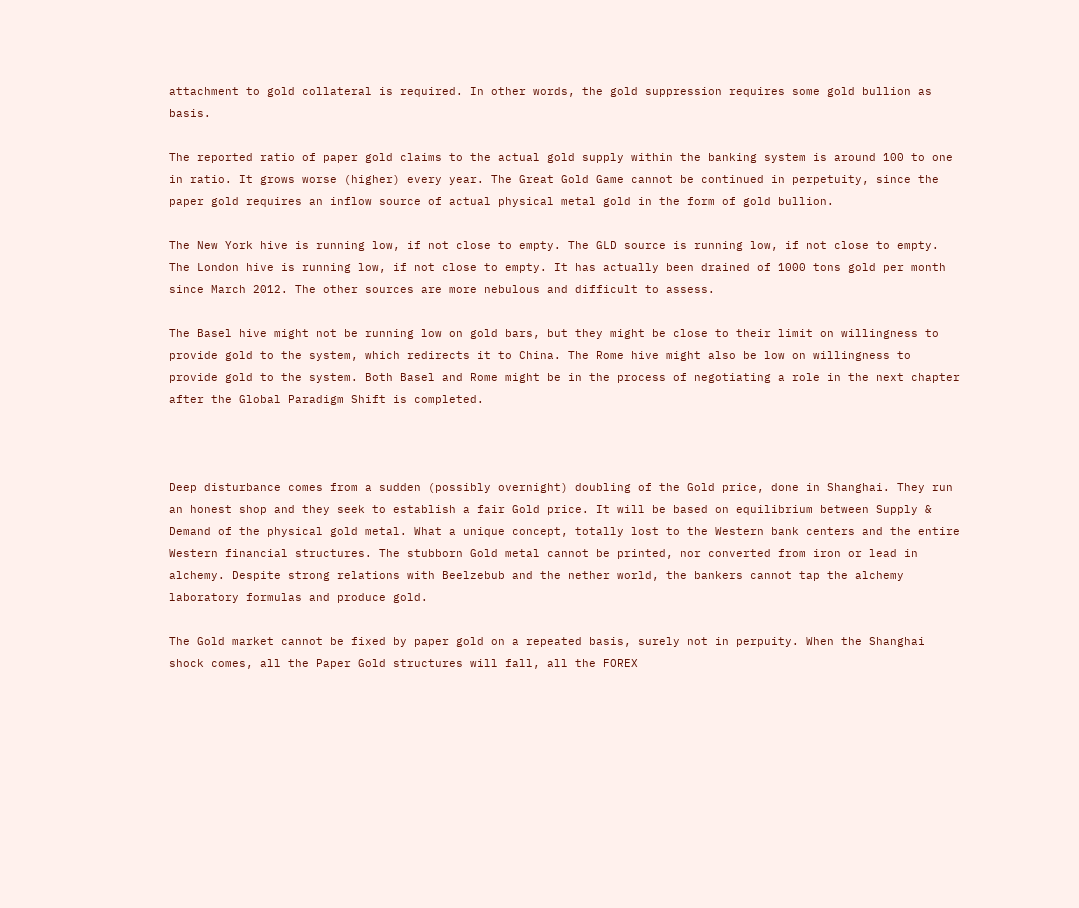attachment to gold collateral is required. In other words, the gold suppression requires some gold bullion as basis.

The reported ratio of paper gold claims to the actual gold supply within the banking system is around 100 to one in ratio. It grows worse (higher) every year. The Great Gold Game cannot be continued in perpetuity, since the paper gold requires an inflow source of actual physical metal gold in the form of gold bullion.

The New York hive is running low, if not close to empty. The GLD source is running low, if not close to empty. The London hive is running low, if not close to empty. It has actually been drained of 1000 tons gold per month since March 2012. The other sources are more nebulous and difficult to assess.

The Basel hive might not be running low on gold bars, but they might be close to their limit on willingness to provide gold to the system, which redirects it to China. The Rome hive might also be low on willingness to provide gold to the system. Both Basel and Rome might be in the process of negotiating a role in the next chapter after the Global Paradigm Shift is completed.



Deep disturbance comes from a sudden (possibly overnight) doubling of the Gold price, done in Shanghai. They run an honest shop and they seek to establish a fair Gold price. It will be based on equilibrium between Supply & Demand of the physical gold metal. What a unique concept, totally lost to the Western bank centers and the entire Western financial structures. The stubborn Gold metal cannot be printed, nor converted from iron or lead in alchemy. Despite strong relations with Beelzebub and the nether world, the bankers cannot tap the alchemy laboratory formulas and produce gold.

The Gold market cannot be fixed by paper gold on a repeated basis, surely not in perpuity. When the Shanghai shock comes, all the Paper Gold structures will fall, all the FOREX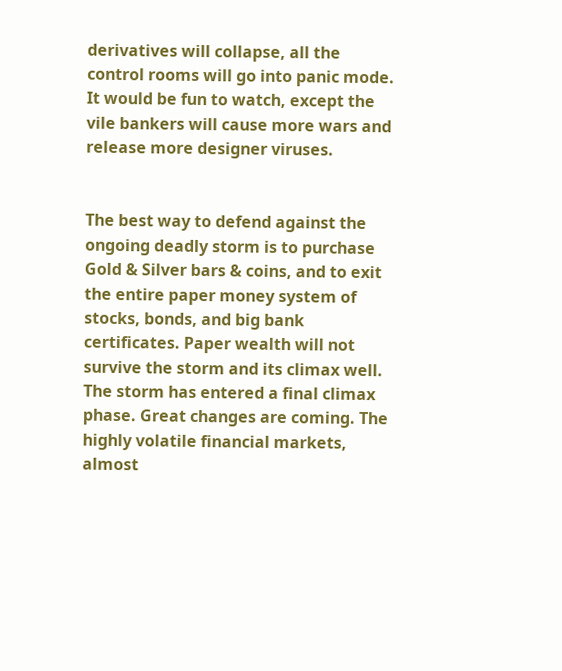derivatives will collapse, all the control rooms will go into panic mode. It would be fun to watch, except the vile bankers will cause more wars and release more designer viruses.


The best way to defend against the ongoing deadly storm is to purchase Gold & Silver bars & coins, and to exit the entire paper money system of stocks, bonds, and big bank certificates. Paper wealth will not survive the storm and its climax well. The storm has entered a final climax phase. Great changes are coming. The highly volatile financial markets, almost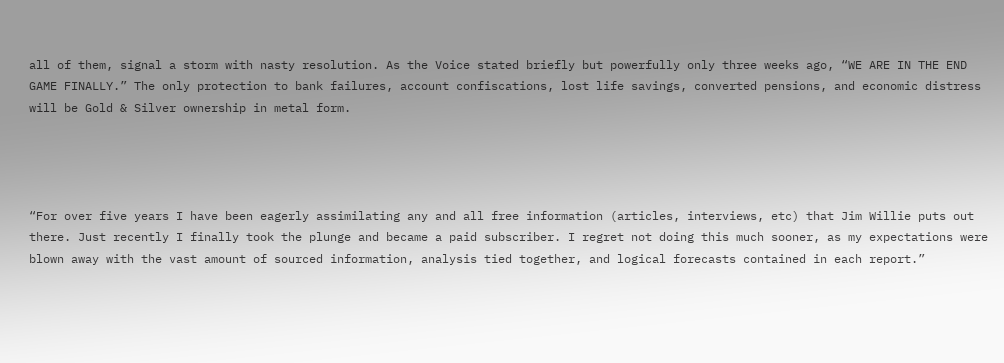all of them, signal a storm with nasty resolution. As the Voice stated briefly but powerfully only three weeks ago, “WE ARE IN THE END GAME FINALLY.” The only protection to bank failures, account confiscations, lost life savings, converted pensions, and economic distress will be Gold & Silver ownership in metal form.




“For over five years I have been eagerly assimilating any and all free information (articles, interviews, etc) that Jim Willie puts out there. Just recently I finally took the plunge and became a paid subscriber. I regret not doing this much sooner, as my expectations were blown away with the vast amount of sourced information, analysis tied together, and logical forecasts contained in each report.”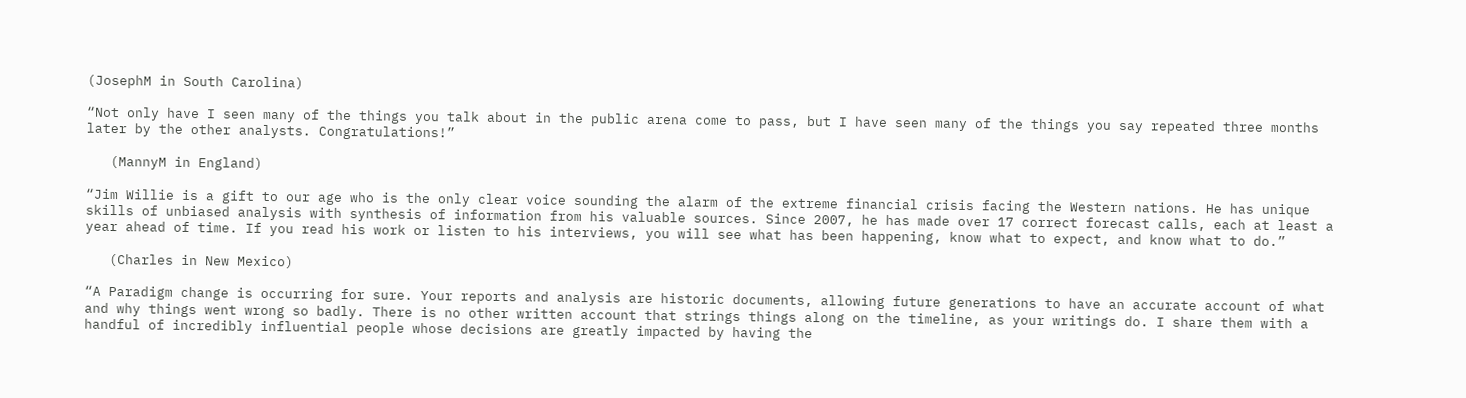(JosephM in South Carolina)

“Not only have I seen many of the things you talk about in the public arena come to pass, but I have seen many of the things you say repeated three months later by the other analysts. Congratulations!”

   (MannyM in England)

“Jim Willie is a gift to our age who is the only clear voice sounding the alarm of the extreme financial crisis facing the Western nations. He has unique skills of unbiased analysis with synthesis of information from his valuable sources. Since 2007, he has made over 17 correct forecast calls, each at least a year ahead of time. If you read his work or listen to his interviews, you will see what has been happening, know what to expect, and know what to do.”

   (Charles in New Mexico)

“A Paradigm change is occurring for sure. Your reports and analysis are historic documents, allowing future generations to have an accurate account of what and why things went wrong so badly. There is no other written account that strings things along on the timeline, as your writings do. I share them with a handful of incredibly influential people whose decisions are greatly impacted by having the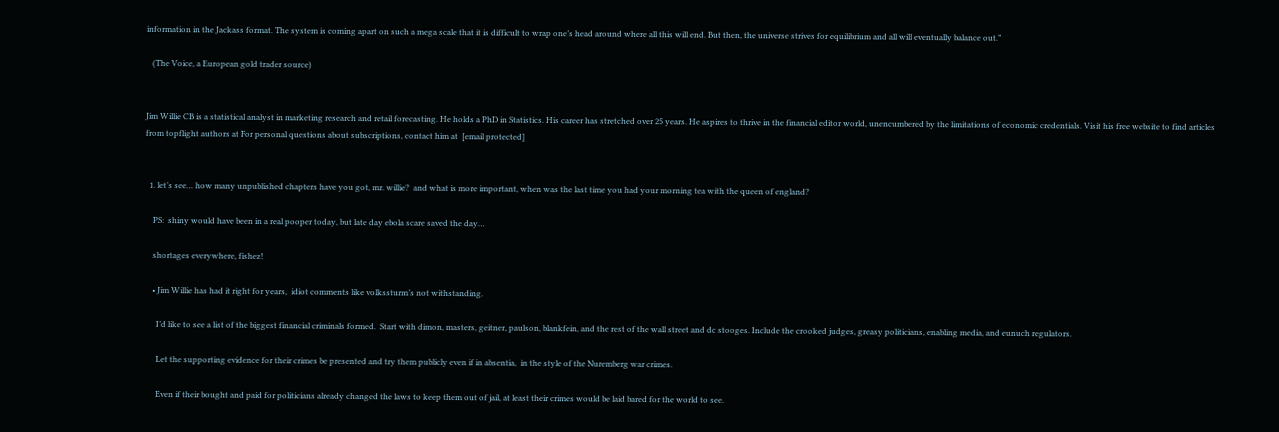information in the Jackass format. The system is coming apart on such a mega scale that it is difficult to wrap one’s head around where all this will end. But then, the universe strives for equilibrium and all will eventually balance out.”

   (The Voice, a European gold trader source)


Jim Willie CB is a statistical analyst in marketing research and retail forecasting. He holds a PhD in Statistics. His career has stretched over 25 years. He aspires to thrive in the financial editor world, unencumbered by the limitations of economic credentials. Visit his free website to find articles from topflight authors at For personal questions about subscriptions, contact him at  [email protected]


  1. let’s see… how many unpublished chapters have you got, mr. willie?  and what is more important, when was the last time you had your morning tea with the queen of england?

    PS:  shiny would have been in a real pooper today, but late day ebola scare saved the day…

    shortages everywhere, fishez!

    • Jim Willie has had it right for years,  idiot comments like volkssturm’s not withstanding.

      I’d like to see a list of the biggest financial criminals formed.  Start with dimon, masters, geitner, paulson, blankfein, and the rest of the wall street and dc stooges. Include the crooked judges, greasy politicians, enabling media, and eunuch regulators.

      Let the supporting evidence for their crimes be presented and try them publicly even if in absentia,  in the style of the Nuremberg war crimes.

      Even if their bought and paid for politicians already changed the laws to keep them out of jail, at least their crimes would be laid bared for the world to see.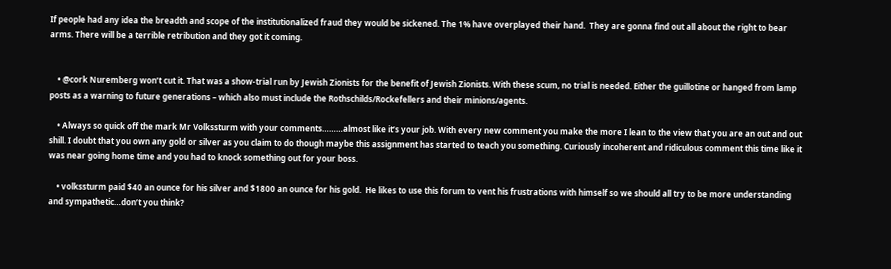If people had any idea the breadth and scope of the institutionalized fraud they would be sickened. The 1% have overplayed their hand.  They are gonna find out all about the right to bear arms. There will be a terrible retribution and they got it coming.


    • @cork Nuremberg won’t cut it. That was a show-trial run by Jewish Zionists for the benefit of Jewish Zionists. With these scum, no trial is needed. Either the guillotine or hanged from lamp posts as a warning to future generations – which also must include the Rothschilds/Rockefellers and their minions/agents.

    • Always so quick off the mark Mr Volkssturm with your comments………almost like it’s your job. With every new comment you make the more I lean to the view that you are an out and out shill. I doubt that you own any gold or silver as you claim to do though maybe this assignment has started to teach you something. Curiously incoherent and ridiculous comment this time like it was near going home time and you had to knock something out for your boss.

    • volkssturm paid $40 an ounce for his silver and $1800 an ounce for his gold.  He likes to use this forum to vent his frustrations with himself so we should all try to be more understanding and sympathetic…don’t you think?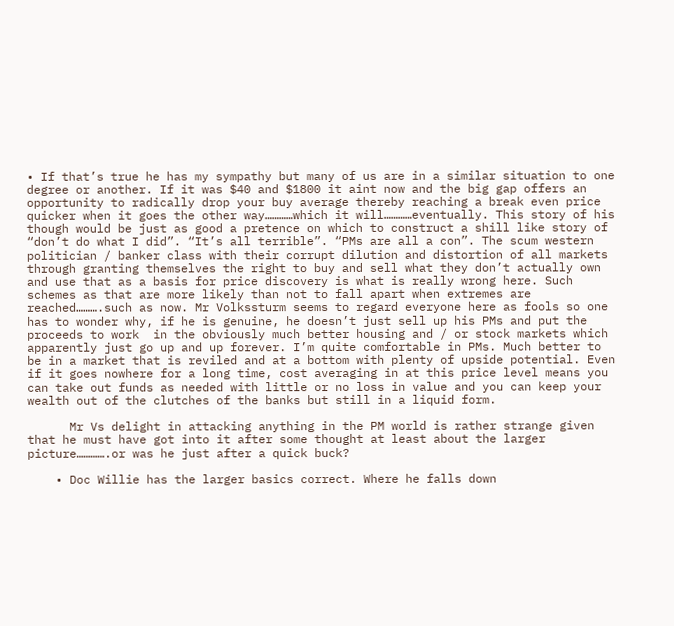• If that’s true he has my sympathy but many of us are in a similar situation to one degree or another. If it was $40 and $1800 it aint now and the big gap offers an opportunity to radically drop your buy average thereby reaching a break even price quicker when it goes the other way…………which it will…………eventually. This story of his though would be just as good a pretence on which to construct a shill like story of “don’t do what I did”. “It’s all terrible”. “PMs are all a con”. The scum western politician / banker class with their corrupt dilution and distortion of all markets through granting themselves the right to buy and sell what they don’t actually own and use that as a basis for price discovery is what is really wrong here. Such schemes as that are more likely than not to fall apart when extremes are reached……….such as now. Mr Volkssturm seems to regard everyone here as fools so one has to wonder why, if he is genuine, he doesn’t just sell up his PMs and put the proceeds to work  in the obviously much better housing and / or stock markets which apparently just go up and up forever. I’m quite comfortable in PMs. Much better to be in a market that is reviled and at a bottom with plenty of upside potential. Even if it goes nowhere for a long time, cost averaging in at this price level means you can take out funds as needed with little or no loss in value and you can keep your wealth out of the clutches of the banks but still in a liquid form.

      Mr Vs delight in attacking anything in the PM world is rather strange given that he must have got into it after some thought at least about the larger picture………….or was he just after a quick buck?

    • Doc Willie has the larger basics correct. Where he falls down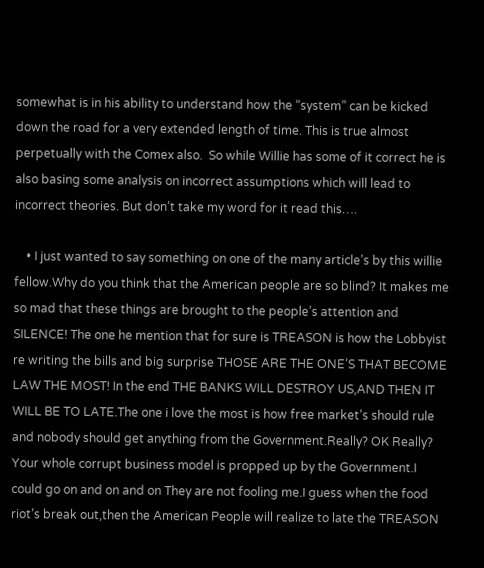somewhat is in his ability to understand how the “system” can be kicked down the road for a very extended length of time. This is true almost perpetually with the Comex also.  So while Willie has some of it correct he is also basing some analysis on incorrect assumptions which will lead to incorrect theories. But don’t take my word for it read this….

    • I just wanted to say something on one of the many article’s by this willie fellow.Why do you think that the American people are so blind? It makes me so mad that these things are brought to the people’s attention and SILENCE! The one he mention that for sure is TREASON is how the Lobbyist re writing the bills and big surprise THOSE ARE THE ONE’S THAT BECOME LAW THE MOST! In the end THE BANKS WILL DESTROY US,AND THEN IT WILL BE TO LATE.The one i love the most is how free market’s should rule and nobody should get anything from the Government.Really? OK Really? Your whole corrupt business model is propped up by the Government.I could go on and on and on They are not fooling me.I guess when the food riot’s break out,then the American People will realize to late the TREASON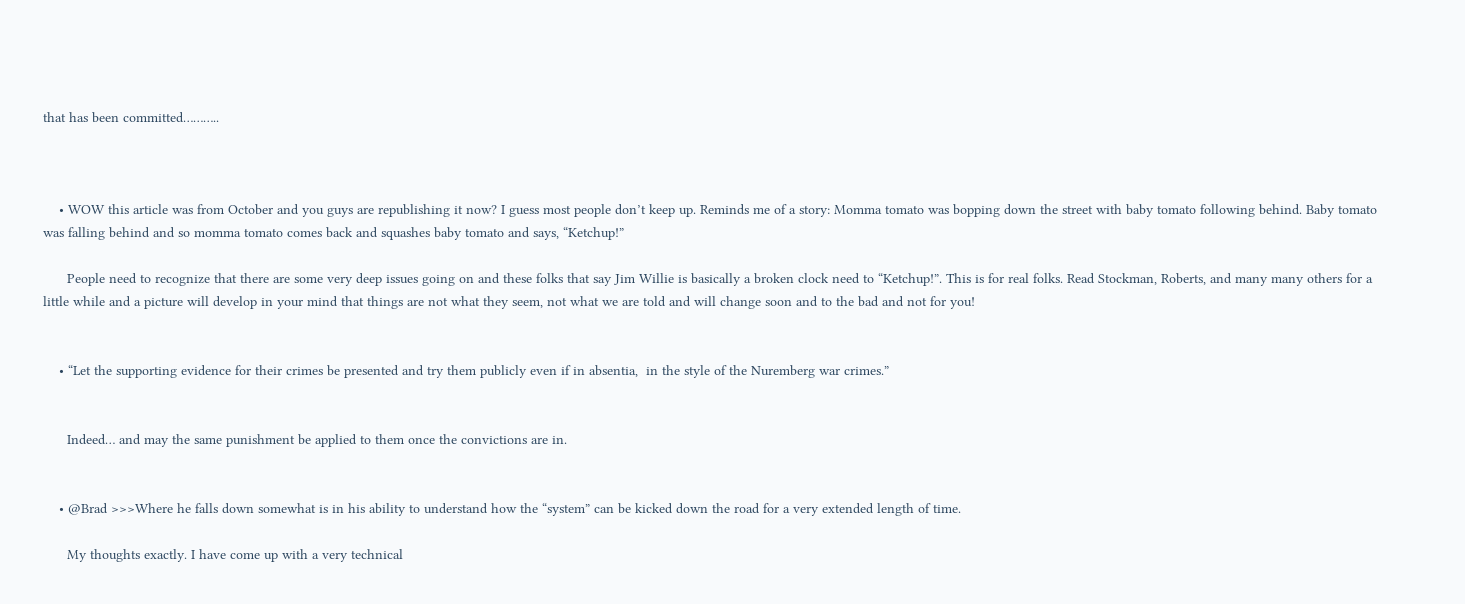that has been committed………..



    • WOW this article was from October and you guys are republishing it now? I guess most people don’t keep up. Reminds me of a story: Momma tomato was bopping down the street with baby tomato following behind. Baby tomato was falling behind and so momma tomato comes back and squashes baby tomato and says, “Ketchup!”

      People need to recognize that there are some very deep issues going on and these folks that say Jim Willie is basically a broken clock need to “Ketchup!”. This is for real folks. Read Stockman, Roberts, and many many others for a little while and a picture will develop in your mind that things are not what they seem, not what we are told and will change soon and to the bad and not for you!


    • “Let the supporting evidence for their crimes be presented and try them publicly even if in absentia,  in the style of the Nuremberg war crimes.”


      Indeed… and may the same punishment be applied to them once the convictions are in.


    • @Brad >>>Where he falls down somewhat is in his ability to understand how the “system” can be kicked down the road for a very extended length of time.

      My thoughts exactly. I have come up with a very technical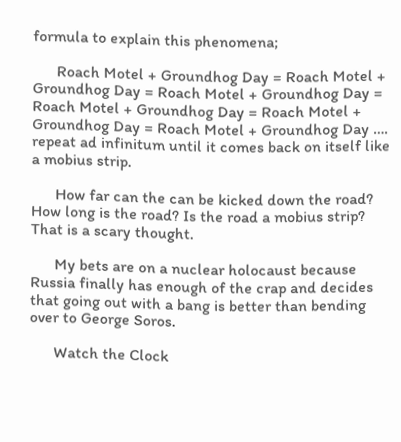formula to explain this phenomena;

      Roach Motel + Groundhog Day = Roach Motel + Groundhog Day = Roach Motel + Groundhog Day = Roach Motel + Groundhog Day = Roach Motel + Groundhog Day = Roach Motel + Groundhog Day …. repeat ad infinitum until it comes back on itself like a mobius strip.

      How far can the can be kicked down the road? How long is the road? Is the road a mobius strip? That is a scary thought.

      My bets are on a nuclear holocaust because Russia finally has enough of the crap and decides that going out with a bang is better than bending over to George Soros.

      Watch the Clock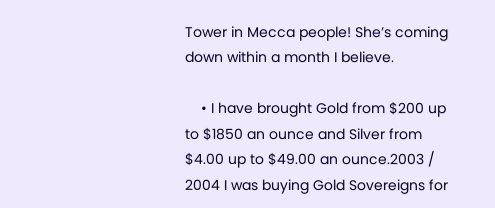Tower in Mecca people! She’s coming down within a month I believe.

    • I have brought Gold from $200 up to $1850 an ounce and Silver from $4.00 up to $49.00 an ounce.2003 / 2004 I was buying Gold Sovereigns for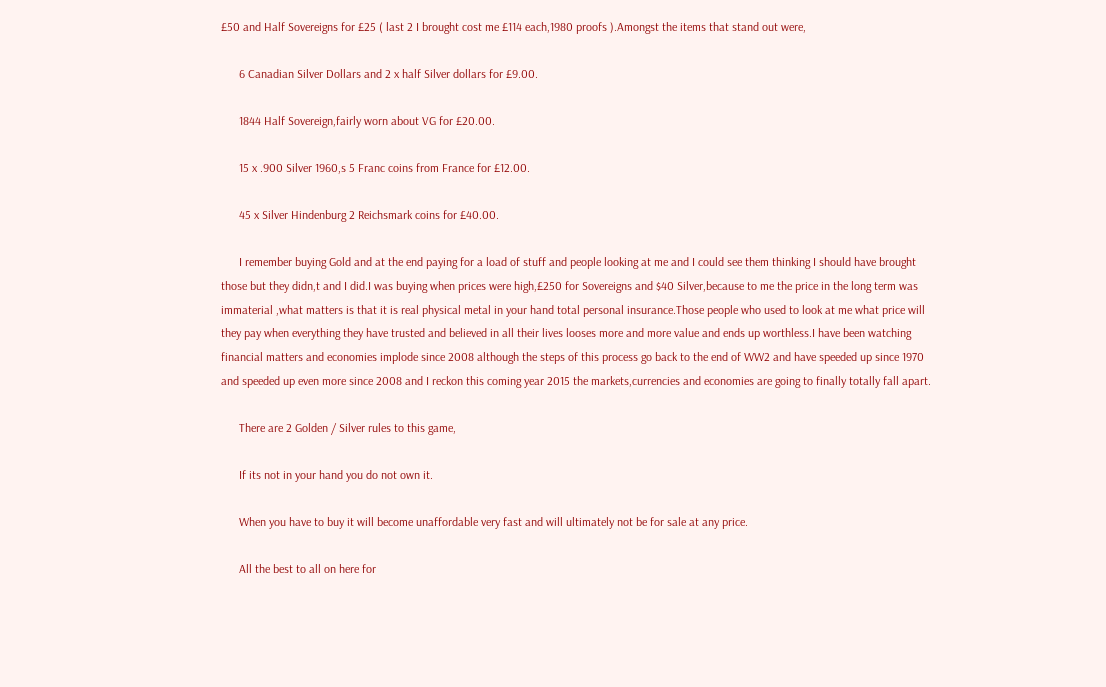£50 and Half Sovereigns for £25 ( last 2 I brought cost me £114 each,1980 proofs ).Amongst the items that stand out were,

      6 Canadian Silver Dollars and 2 x half Silver dollars for £9.00.

      1844 Half Sovereign,fairly worn about VG for £20.00.

      15 x .900 Silver 1960,s 5 Franc coins from France for £12.00.

      45 x Silver Hindenburg 2 Reichsmark coins for £40.00.

      I remember buying Gold and at the end paying for a load of stuff and people looking at me and I could see them thinking I should have brought those but they didn,t and I did.I was buying when prices were high,£250 for Sovereigns and $40 Silver,because to me the price in the long term was immaterial ,what matters is that it is real physical metal in your hand total personal insurance.Those people who used to look at me what price will they pay when everything they have trusted and believed in all their lives looses more and more value and ends up worthless.I have been watching financial matters and economies implode since 2008 although the steps of this process go back to the end of WW2 and have speeded up since 1970 and speeded up even more since 2008 and I reckon this coming year 2015 the markets,currencies and economies are going to finally totally fall apart.

      There are 2 Golden / Silver rules to this game,

      If its not in your hand you do not own it.

      When you have to buy it will become unaffordable very fast and will ultimately not be for sale at any price.

      All the best to all on here for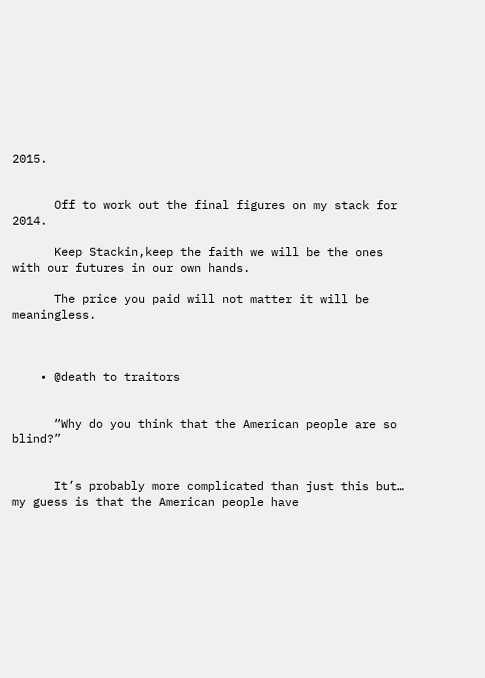2015.


      Off to work out the final figures on my stack for 2014.

      Keep Stackin,keep the faith we will be the ones with our futures in our own hands.

      The price you paid will not matter it will be meaningless.



    • @death to traitors


      “Why do you think that the American people are so blind?”


      It’s probably more complicated than just this but… my guess is that the American people have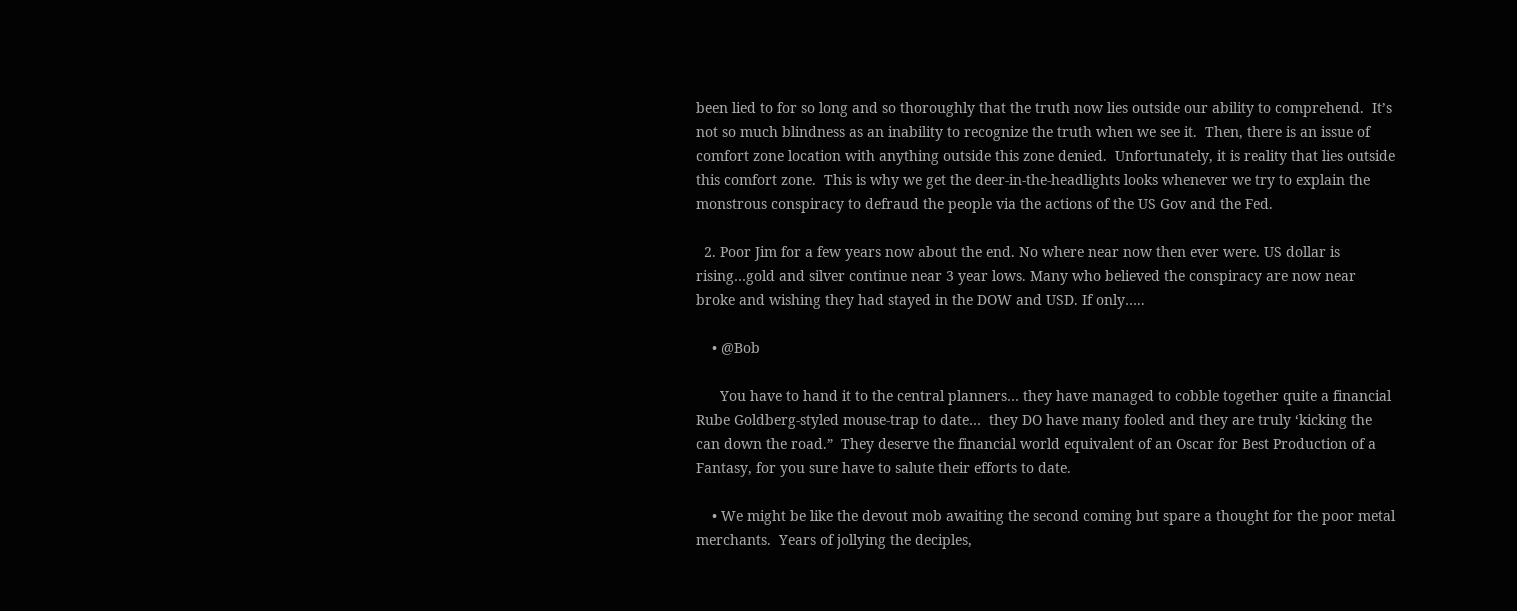been lied to for so long and so thoroughly that the truth now lies outside our ability to comprehend.  It’s not so much blindness as an inability to recognize the truth when we see it.  Then, there is an issue of comfort zone location with anything outside this zone denied.  Unfortunately, it is reality that lies outside this comfort zone.  This is why we get the deer-in-the-headlights looks whenever we try to explain the monstrous conspiracy to defraud the people via the actions of the US Gov and the Fed.

  2. Poor Jim for a few years now about the end. No where near now then ever were. US dollar is rising…gold and silver continue near 3 year lows. Many who believed the conspiracy are now near broke and wishing they had stayed in the DOW and USD. If only…..

    • @Bob

      You have to hand it to the central planners… they have managed to cobble together quite a financial Rube Goldberg-styled mouse-trap to date…  they DO have many fooled and they are truly ‘kicking the can down the road.”  They deserve the financial world equivalent of an Oscar for Best Production of a Fantasy, for you sure have to salute their efforts to date.

    • We might be like the devout mob awaiting the second coming but spare a thought for the poor metal merchants.  Years of jollying the deciples,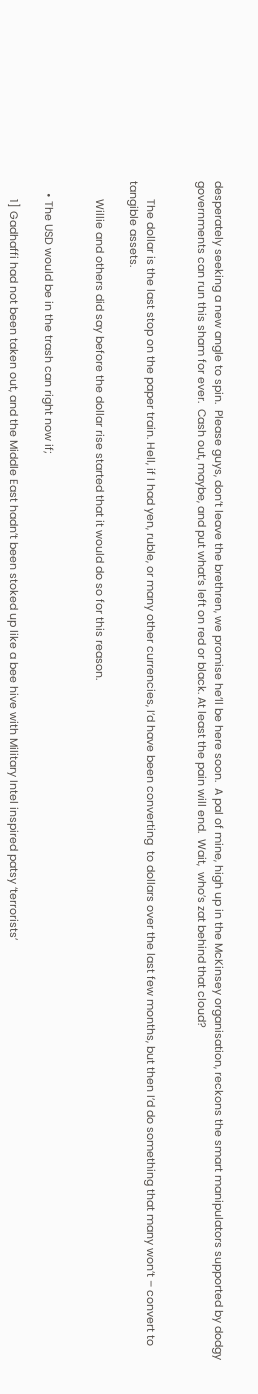desperately seeking a new angle to spin.  Please guys, don’t leave the brethren, we promise he’ll be here soon.  A pal of mine, high up in the McKinsey organisation, reckons the smart manipulators supported by dodgy governments can run this sham for ever.  Cash out, maybe, and put what’s left on red or black. At least the pain will end.  Wait,  who’s zat behind that cloud?


      The dollar is the last stop on the paper train. Hell, if I had yen, ruble, or many other currencies, I’d have been converting  to dollars over the last few months, but then I’d do something that many won’t – convert to tangible assets.

      Willie and others did say before the dollar rise started that it would do so for this reason.


    • The USD would be in the trash can right now if;

      1] Gadhaffi had not been taken out, and the Middle East hadn’t been stoked up like a bee hive with Military Intel inspired patsy ‘terrorists’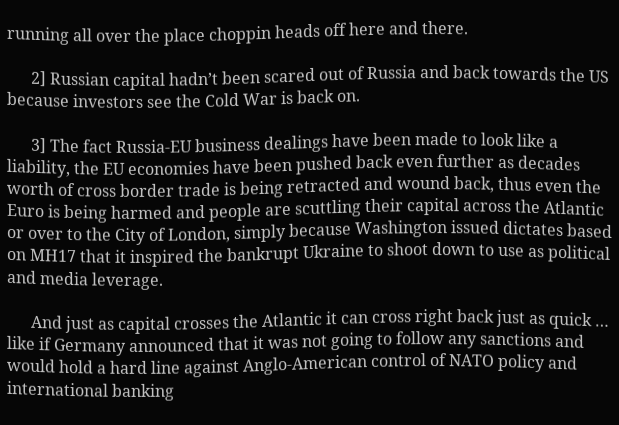running all over the place choppin heads off here and there.

      2] Russian capital hadn’t been scared out of Russia and back towards the US because investors see the Cold War is back on.

      3] The fact Russia-EU business dealings have been made to look like a liability, the EU economies have been pushed back even further as decades worth of cross border trade is being retracted and wound back, thus even the Euro is being harmed and people are scuttling their capital across the Atlantic or over to the City of London, simply because Washington issued dictates based on MH17 that it inspired the bankrupt Ukraine to shoot down to use as political and media leverage.

      And just as capital crosses the Atlantic it can cross right back just as quick … like if Germany announced that it was not going to follow any sanctions and would hold a hard line against Anglo-American control of NATO policy and international banking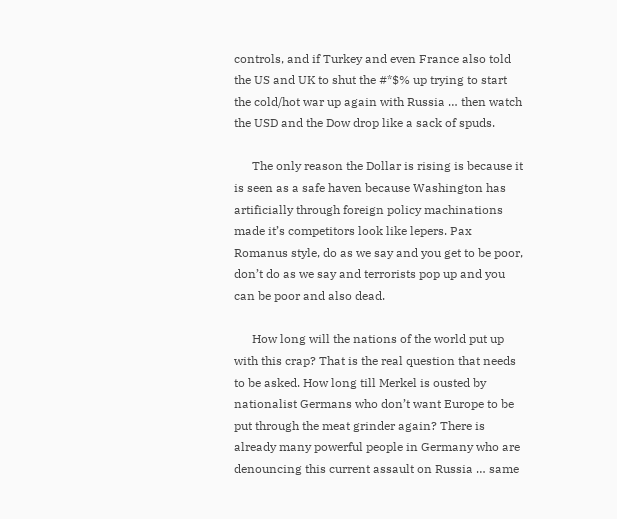controls, and if Turkey and even France also told the US and UK to shut the #*$% up trying to start the cold/hot war up again with Russia … then watch the USD and the Dow drop like a sack of spuds.

      The only reason the Dollar is rising is because it is seen as a safe haven because Washington has artificially through foreign policy machinations made it’s competitors look like lepers. Pax Romanus style, do as we say and you get to be poor, don’t do as we say and terrorists pop up and you can be poor and also dead.

      How long will the nations of the world put up with this crap? That is the real question that needs to be asked. How long till Merkel is ousted by nationalist Germans who don’t want Europe to be put through the meat grinder again? There is already many powerful people in Germany who are denouncing this current assault on Russia … same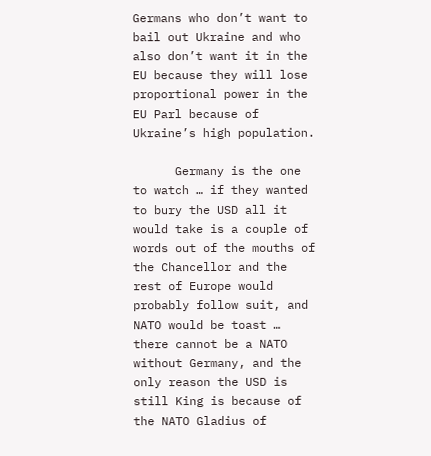Germans who don’t want to bail out Ukraine and who also don’t want it in the EU because they will lose proportional power in the EU Parl because of Ukraine’s high population.

      Germany is the one to watch … if they wanted to bury the USD all it would take is a couple of words out of the mouths of the Chancellor and the rest of Europe would probably follow suit, and NATO would be toast … there cannot be a NATO without Germany, and the only reason the USD is still King is because of the NATO Gladius of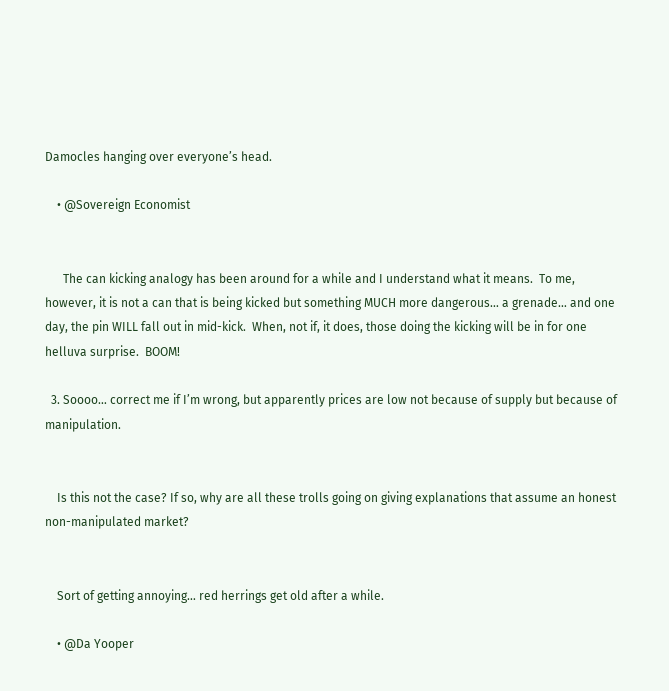Damocles hanging over everyone’s head.

    • @Sovereign Economist


      The can kicking analogy has been around for a while and I understand what it means.  To me, however, it is not a can that is being kicked but something MUCH more dangerous… a grenade… and one day, the pin WILL fall out in mid-kick.  When, not if, it does, those doing the kicking will be in for one helluva surprise.  BOOM!

  3. Soooo… correct me if I’m wrong, but apparently prices are low not because of supply but because of manipulation.


    Is this not the case? If so, why are all these trolls going on giving explanations that assume an honest non-manipulated market?


    Sort of getting annoying… red herrings get old after a while.

    • @Da Yooper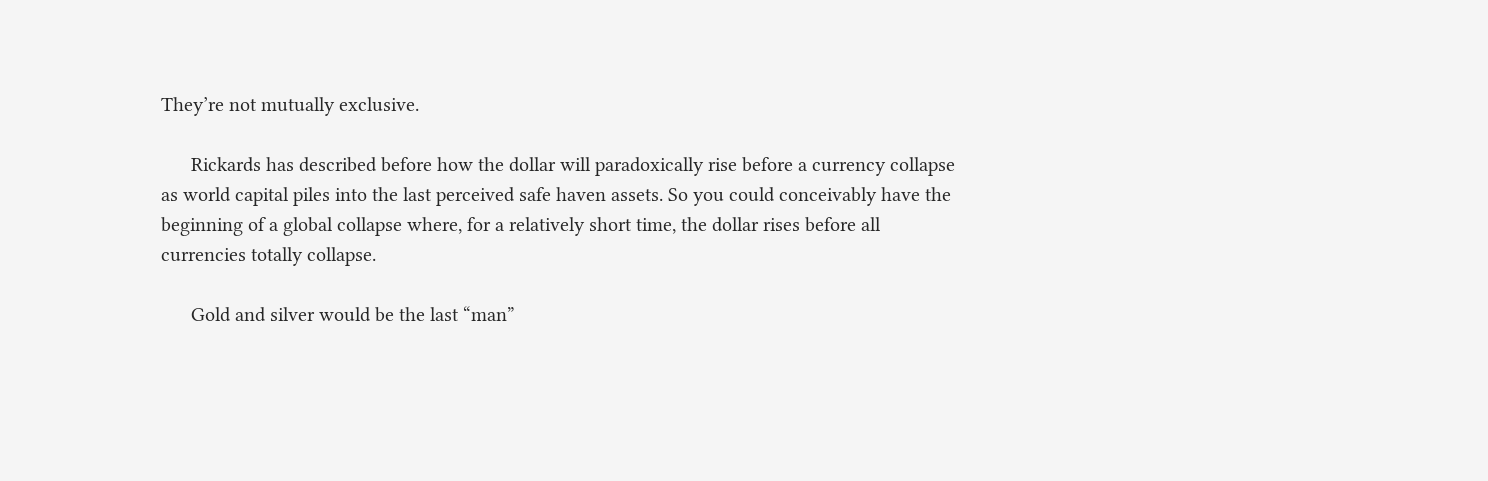They’re not mutually exclusive.

      Rickards has described before how the dollar will paradoxically rise before a currency collapse as world capital piles into the last perceived safe haven assets. So you could conceivably have the beginning of a global collapse where, for a relatively short time, the dollar rises before all currencies totally collapse.

      Gold and silver would be the last “man”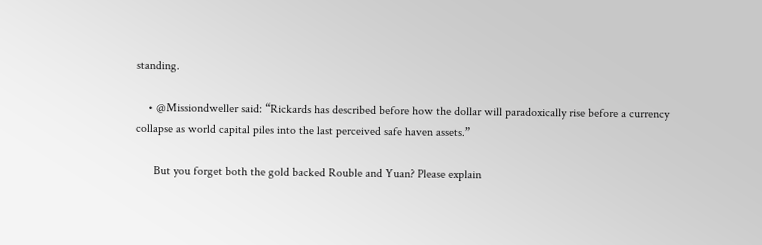standing.

    • @Missiondweller said: “Rickards has described before how the dollar will paradoxically rise before a currency collapse as world capital piles into the last perceived safe haven assets.”

      But you forget both the gold backed Rouble and Yuan? Please explain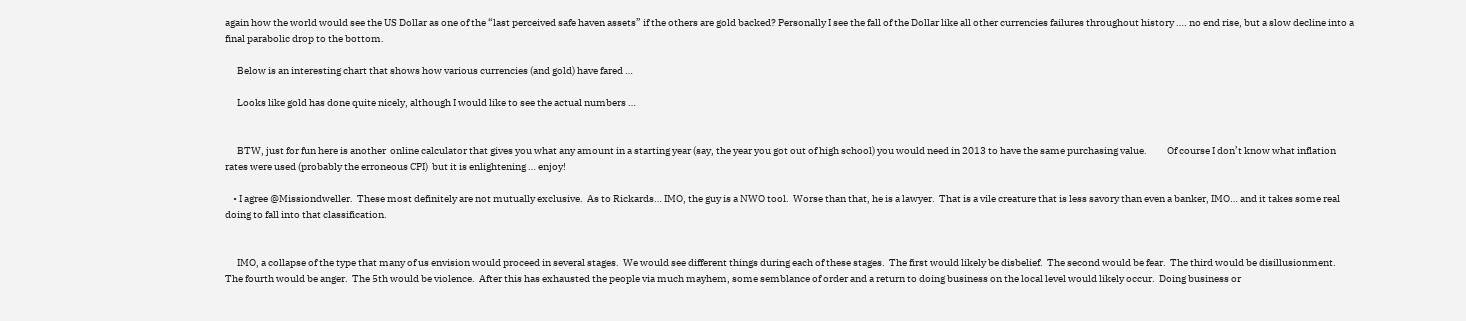again how the world would see the US Dollar as one of the “last perceived safe haven assets” if the others are gold backed? Personally I see the fall of the Dollar like all other currencies failures throughout history …. no end rise, but a slow decline into a final parabolic drop to the bottom.

      Below is an interesting chart that shows how various currencies (and gold) have fared …

      Looks like gold has done quite nicely, although I would like to see the actual numbers …


      BTW, just for fun here is another  online calculator that gives you what any amount in a starting year (say, the year you got out of high school) you would need in 2013 to have the same purchasing value.          Of course I don’t know what inflation rates were used (probably the erroneous CPI)  but it is enlightening … enjoy!

    • I agree @Missiondweller.  These most definitely are not mutually exclusive.  As to Rickards… IMO, the guy is a NWO tool.  Worse than that, he is a lawyer.  That is a vile creature that is less savory than even a banker, IMO… and it takes some real doing to fall into that classification.


      IMO, a collapse of the type that many of us envision would proceed in several stages.  We would see different things during each of these stages.  The first would likely be disbelief.  The second would be fear.  The third would be disillusionment.  The fourth would be anger.  The 5th would be violence.  After this has exhausted the people via much mayhem, some semblance of order and a return to doing business on the local level would likely occur.  Doing business or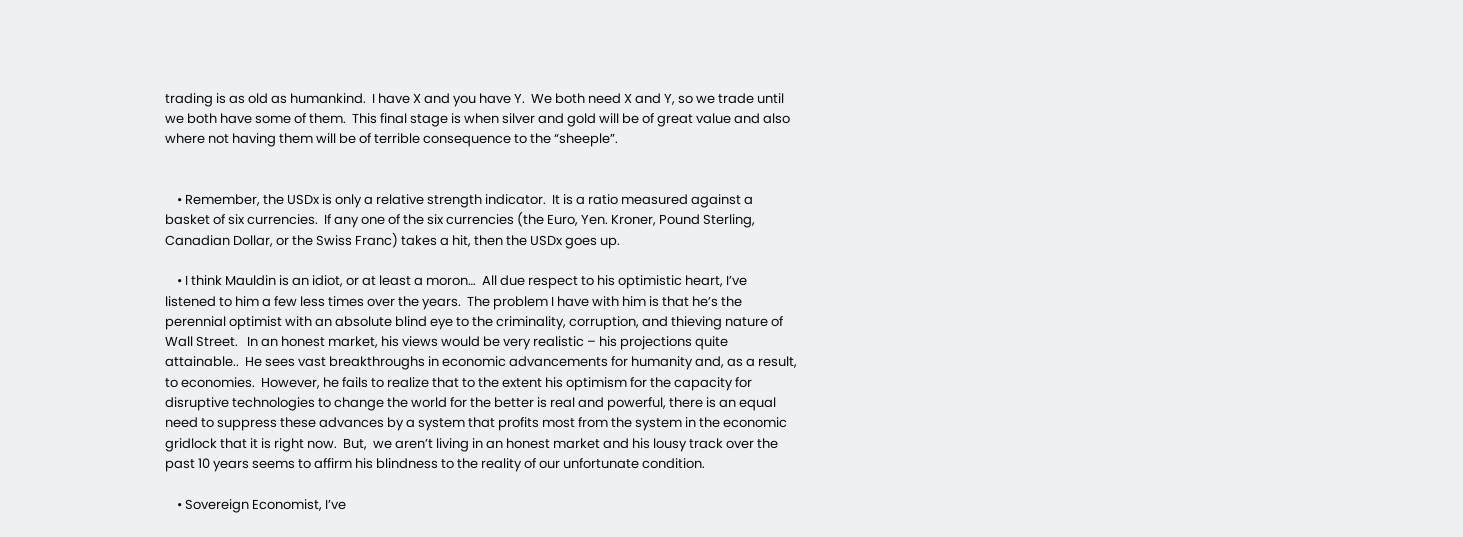trading is as old as humankind.  I have X and you have Y.  We both need X and Y, so we trade until we both have some of them.  This final stage is when silver and gold will be of great value and also where not having them will be of terrible consequence to the “sheeple”.


    • Remember, the USDx is only a relative strength indicator.  It is a ratio measured against a basket of six currencies.  If any one of the six currencies (the Euro, Yen. Kroner, Pound Sterling, Canadian Dollar, or the Swiss Franc) takes a hit, then the USDx goes up.

    • I think Mauldin is an idiot, or at least a moron…  All due respect to his optimistic heart, I’ve listened to him a few less times over the years.  The problem I have with him is that he’s the perennial optimist with an absolute blind eye to the criminality, corruption, and thieving nature of Wall Street.   In an honest market, his views would be very realistic – his projections quite attainable..  He sees vast breakthroughs in economic advancements for humanity and, as a result, to economies.  However, he fails to realize that to the extent his optimism for the capacity for disruptive technologies to change the world for the better is real and powerful, there is an equal need to suppress these advances by a system that profits most from the system in the economic gridlock that it is right now.  But,  we aren’t living in an honest market and his lousy track over the past 10 years seems to affirm his blindness to the reality of our unfortunate condition.

    • Sovereign Economist, I’ve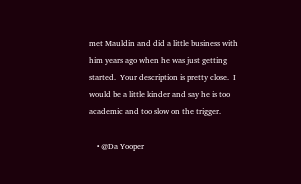met Mauldin and did a little business with him years ago when he was just getting started.  Your description is pretty close.  I would be a little kinder and say he is too academic and too slow on the trigger.

    • @Da Yooper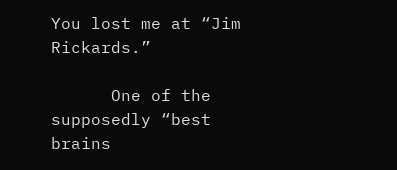You lost me at “Jim Rickards.”

      One of the supposedly “best brains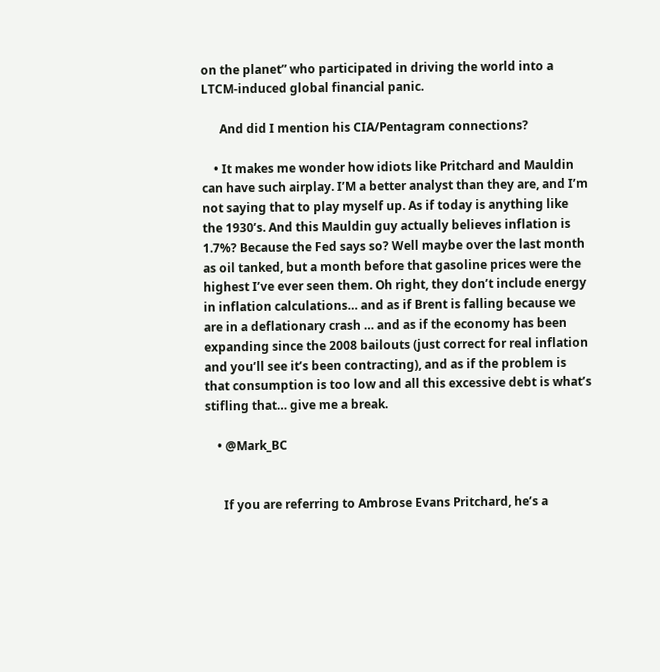on the planet” who participated in driving the world into a LTCM-induced global financial panic.

      And did I mention his CIA/Pentagram connections?

    • It makes me wonder how idiots like Pritchard and Mauldin can have such airplay. I’M a better analyst than they are, and I’m not saying that to play myself up. As if today is anything like the 1930’s. And this Mauldin guy actually believes inflation is 1.7%? Because the Fed says so? Well maybe over the last month as oil tanked, but a month before that gasoline prices were the highest I’ve ever seen them. Oh right, they don’t include energy in inflation calculations… and as if Brent is falling because we are in a deflationary crash … and as if the economy has been expanding since the 2008 bailouts (just correct for real inflation and you’ll see it’s been contracting), and as if the problem is that consumption is too low and all this excessive debt is what’s stifling that… give me a break.

    • @Mark_BC


      If you are referring to Ambrose Evans Pritchard, he’s a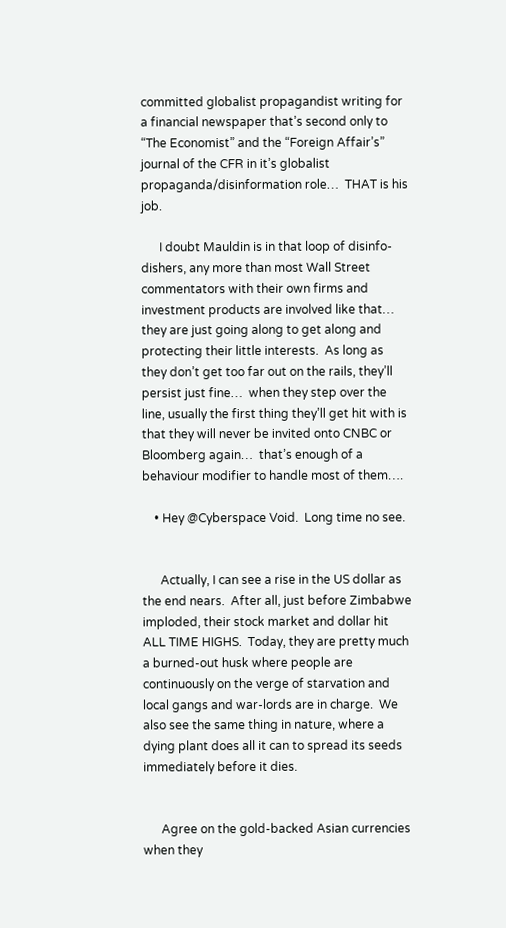committed globalist propagandist writing for a financial newspaper that’s second only to “The Economist” and the “Foreign Affair’s” journal of the CFR in it’s globalist propaganda/disinformation role…  THAT is his job.

      I doubt Mauldin is in that loop of disinfo-dishers, any more than most Wall Street commentators with their own firms and investment products are involved like that…  they are just going along to get along and protecting their little interests.  As long as they don’t get too far out on the rails, they’ll persist just fine…  when they step over the line, usually the first thing they’ll get hit with is that they will never be invited onto CNBC or Bloomberg again…  that’s enough of a behaviour modifier to handle most of them….

    • Hey @Cyberspace Void.  Long time no see.


      Actually, I can see a rise in the US dollar as the end nears.  After all, just before Zimbabwe imploded, their stock market and dollar hit ALL TIME HIGHS.  Today, they are pretty much a burned-out husk where people are continuously on the verge of starvation and local gangs and war-lords are in charge.  We also see the same thing in nature, where a dying plant does all it can to spread its seeds immediately before it dies.


      Agree on the gold-backed Asian currencies when they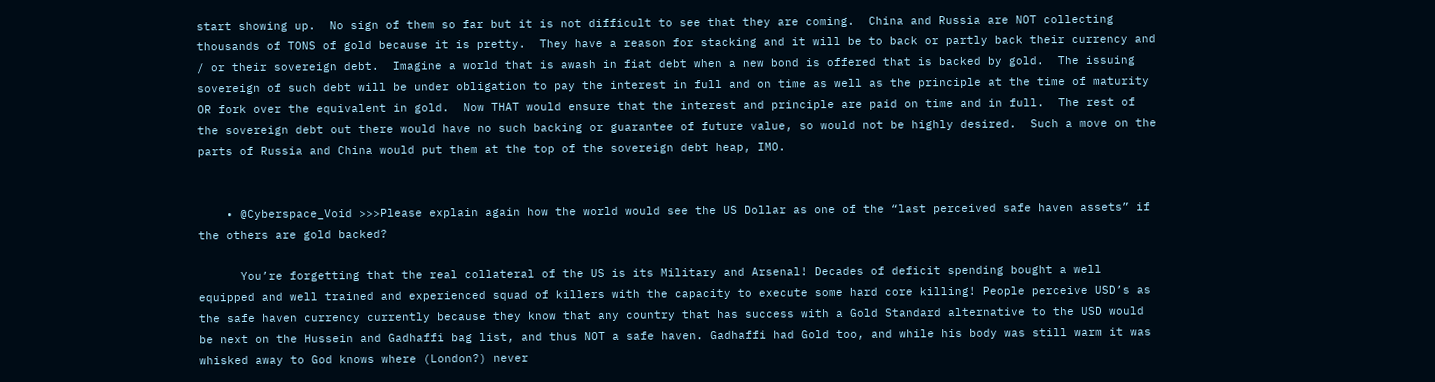start showing up.  No sign of them so far but it is not difficult to see that they are coming.  China and Russia are NOT collecting thousands of TONS of gold because it is pretty.  They have a reason for stacking and it will be to back or partly back their currency and / or their sovereign debt.  Imagine a world that is awash in fiat debt when a new bond is offered that is backed by gold.  The issuing sovereign of such debt will be under obligation to pay the interest in full and on time as well as the principle at the time of maturity OR fork over the equivalent in gold.  Now THAT would ensure that the interest and principle are paid on time and in full.  The rest of the sovereign debt out there would have no such backing or guarantee of future value, so would not be highly desired.  Such a move on the parts of Russia and China would put them at the top of the sovereign debt heap, IMO.


    • @Cyberspace_Void >>>Please explain again how the world would see the US Dollar as one of the “last perceived safe haven assets” if the others are gold backed?

      You’re forgetting that the real collateral of the US is its Military and Arsenal! Decades of deficit spending bought a well equipped and well trained and experienced squad of killers with the capacity to execute some hard core killing! People perceive USD’s as the safe haven currency currently because they know that any country that has success with a Gold Standard alternative to the USD would be next on the Hussein and Gadhaffi bag list, and thus NOT a safe haven. Gadhaffi had Gold too, and while his body was still warm it was whisked away to God knows where (London?) never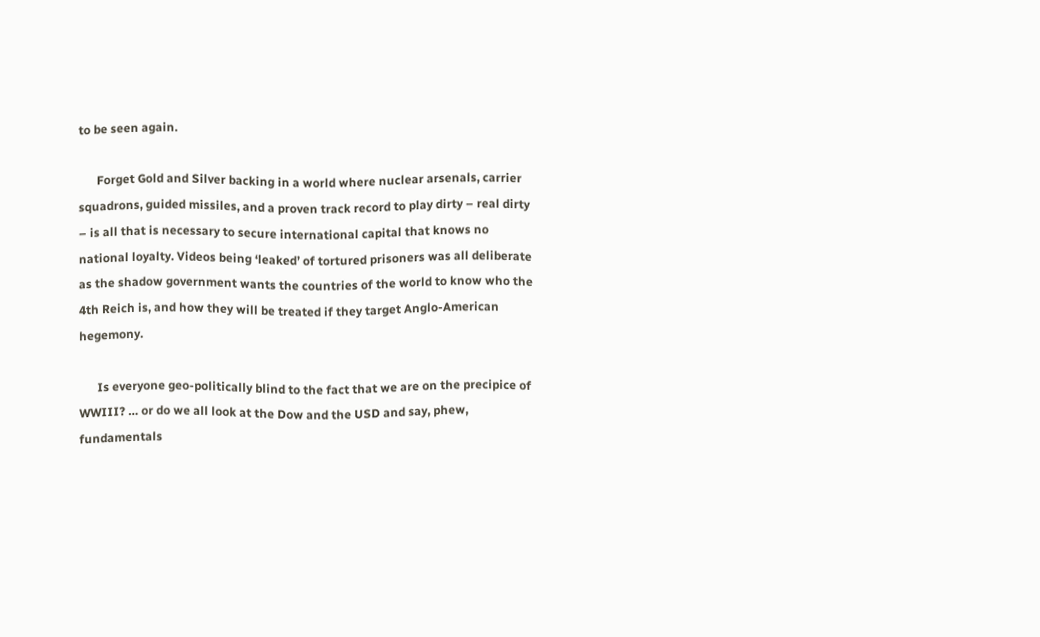to be seen again.

      Forget Gold and Silver backing in a world where nuclear arsenals, carrier squadrons, guided missiles, and a proven track record to play dirty – real dirty – is all that is necessary to secure international capital that knows no national loyalty. Videos being ‘leaked’ of tortured prisoners was all deliberate as the shadow government wants the countries of the world to know who the 4th Reich is, and how they will be treated if they target Anglo-American hegemony.

      Is everyone geo-politically blind to the fact that we are on the precipice of WWIII? … or do we all look at the Dow and the USD and say, phew, fundamentals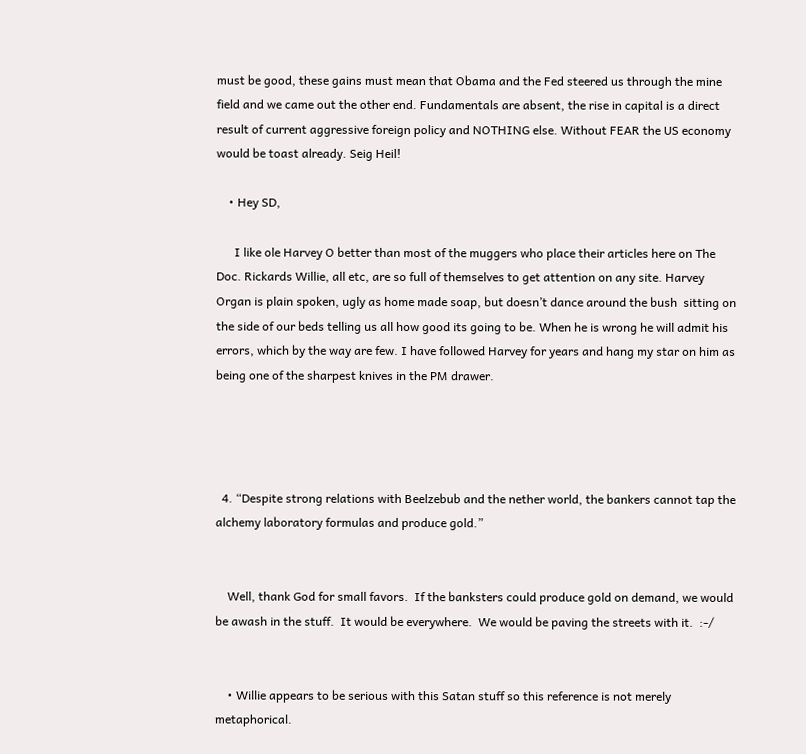must be good, these gains must mean that Obama and the Fed steered us through the mine field and we came out the other end. Fundamentals are absent, the rise in capital is a direct result of current aggressive foreign policy and NOTHING else. Without FEAR the US economy would be toast already. Seig Heil!

    • Hey SD,

      I like ole Harvey O better than most of the muggers who place their articles here on The Doc. Rickards Willie, all etc, are so full of themselves to get attention on any site. Harvey Organ is plain spoken, ugly as home made soap, but doesn’t dance around the bush  sitting on the side of our beds telling us all how good its going to be. When he is wrong he will admit his errors, which by the way are few. I have followed Harvey for years and hang my star on him as being one of the sharpest knives in the PM drawer.




  4. “Despite strong relations with Beelzebub and the nether world, the bankers cannot tap the alchemy laboratory formulas and produce gold.”


    Well, thank God for small favors.  If the banksters could produce gold on demand, we would be awash in the stuff.  It would be everywhere.  We would be paving the streets with it.  :-/


    • Willie appears to be serious with this Satan stuff so this reference is not merely metaphorical.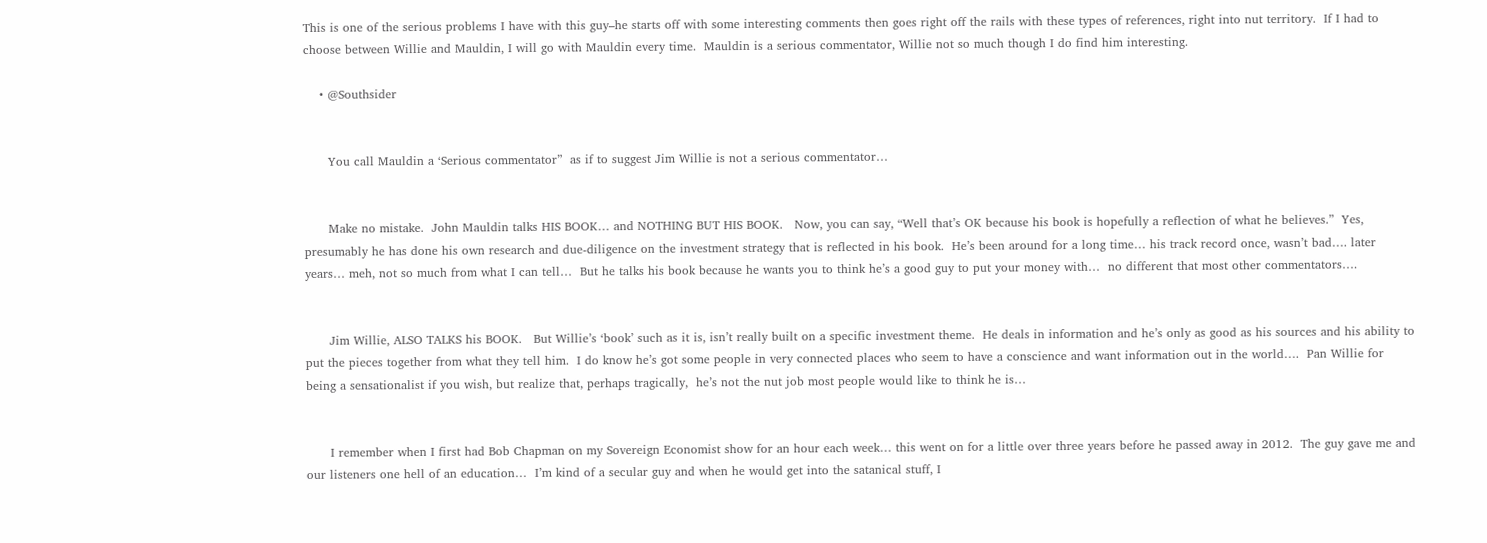This is one of the serious problems I have with this guy–he starts off with some interesting comments then goes right off the rails with these types of references, right into nut territory.  If I had to choose between Willie and Mauldin, I will go with Mauldin every time.  Mauldin is a serious commentator, Willie not so much though I do find him interesting.

    • @Southsider


      You call Mauldin a ‘Serious commentator”  as if to suggest Jim Willie is not a serious commentator…


      Make no mistake.  John Mauldin talks HIS BOOK… and NOTHING BUT HIS BOOK.   Now, you can say, “Well that’s OK because his book is hopefully a reflection of what he believes.”  Yes, presumably he has done his own research and due-diligence on the investment strategy that is reflected in his book.  He’s been around for a long time… his track record once, wasn’t bad…. later years… meh, not so much from what I can tell…  But he talks his book because he wants you to think he’s a good guy to put your money with…  no different that most other commentators….


      Jim Willie, ALSO TALKS his BOOK.   But Willie’s ‘book’ such as it is, isn’t really built on a specific investment theme.  He deals in information and he’s only as good as his sources and his ability to put the pieces together from what they tell him.  I do know he’s got some people in very connected places who seem to have a conscience and want information out in the world….  Pan Willie for being a sensationalist if you wish, but realize that, perhaps tragically,  he’s not the nut job most people would like to think he is…


      I remember when I first had Bob Chapman on my Sovereign Economist show for an hour each week… this went on for a little over three years before he passed away in 2012.  The guy gave me and our listeners one hell of an education…  I’m kind of a secular guy and when he would get into the satanical stuff, I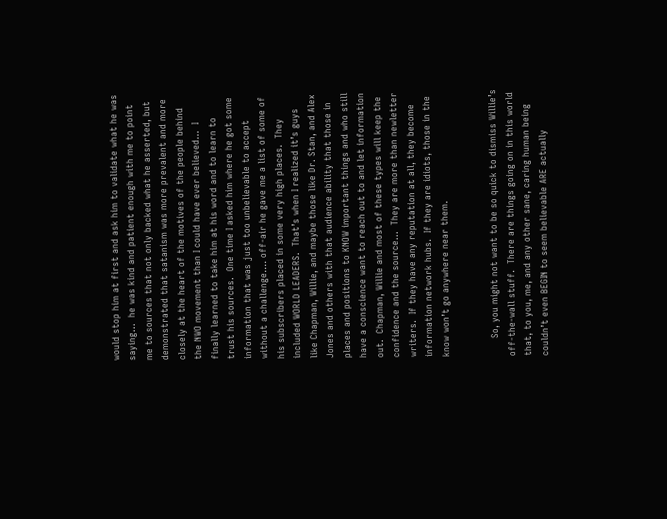would stop him at first and ask him to validate what he was saying…  he was kind and patient enough with me to point me to sources that not only backed what he asserted, but demonstrated that satanism was more prevalent and more closely at the heart of the motives of the people behind the NWO movement than I could have ever believed…  I finally learned to take him at his word and to learn to trust his sources.  One time I asked him where he got some information that was just too unbelievable to accept without a challenge…. off-air he gave me a list of some of his subscribers placed in some very high places.  They included WORLD LEADERS.  That’s when I realized it’s guys like Chapman, Willie, and maybe those like Dr. Stan, and Alex Jones and others with that audience ability that those in places and positions to KNOW important things and who still have a conscience want to reach out to and let information out.  Chapman, Willie and most of these types will keep the confidence and the source…  They are more than newletter writers.  If they have any reputation at all, they become information network hubs.  If they are idiots, those in the know won’t go anywhere near them.


      So, you might not want to be so quick to dismiss Willie’s off-the-wall stuff.  There are things going on in this world that, to you, me, and any other sane, caring human being couldn’t even BEGIN to seem believable ARE actually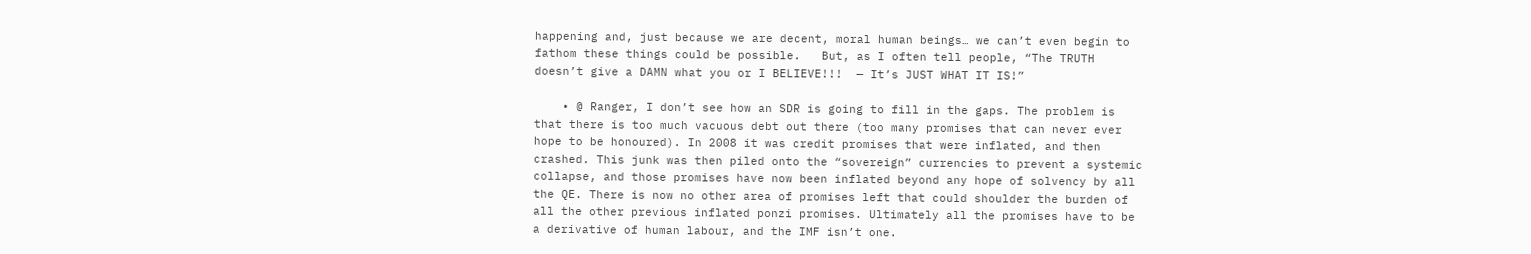happening and, just because we are decent, moral human beings… we can’t even begin to fathom these things could be possible.   But, as I often tell people, “The TRUTH doesn’t give a DAMN what you or I BELIEVE!!!  — It’s JUST WHAT IT IS!”

    • @ Ranger, I don’t see how an SDR is going to fill in the gaps. The problem is that there is too much vacuous debt out there (too many promises that can never ever hope to be honoured). In 2008 it was credit promises that were inflated, and then crashed. This junk was then piled onto the “sovereign” currencies to prevent a systemic collapse, and those promises have now been inflated beyond any hope of solvency by all the QE. There is now no other area of promises left that could shoulder the burden of all the other previous inflated ponzi promises. Ultimately all the promises have to be a derivative of human labour, and the IMF isn’t one.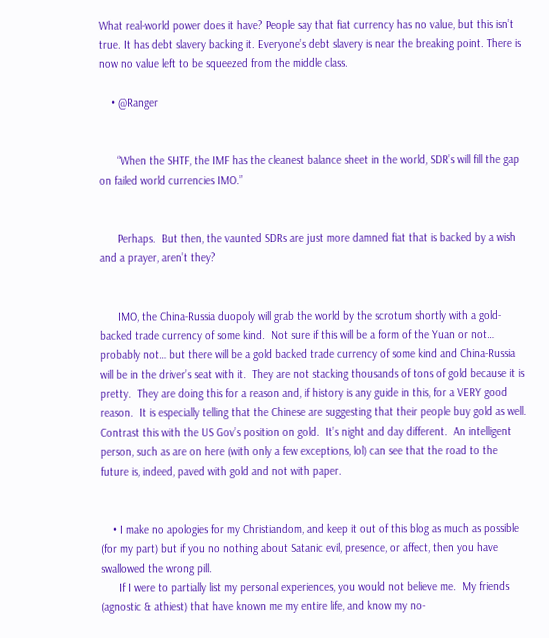What real-world power does it have? People say that fiat currency has no value, but this isn’t true. It has debt slavery backing it. Everyone’s debt slavery is near the breaking point. There is now no value left to be squeezed from the middle class.

    • @Ranger


      “When the SHTF, the IMF has the cleanest balance sheet in the world, SDR’s will fill the gap on failed world currencies IMO.”


      Perhaps.  But then, the vaunted SDRs are just more damned fiat that is backed by a wish and a prayer, aren’t they?


      IMO, the China-Russia duopoly will grab the world by the scrotum shortly with a gold-backed trade currency of some kind.  Not sure if this will be a form of the Yuan or not… probably not… but there will be a gold backed trade currency of some kind and China-Russia will be in the driver’s seat with it.  They are not stacking thousands of tons of gold because it is pretty.  They are doing this for a reason and, if history is any guide in this, for a VERY good reason.  It is especially telling that the Chinese are suggesting that their people buy gold as well.  Contrast this with the US Gov’s position on gold.  It’s night and day different.  An intelligent person, such as are on here (with only a few exceptions, lol) can see that the road to the future is, indeed, paved with gold and not with paper.


    • I make no apologies for my Christiandom, and keep it out of this blog as much as possible (for my part) but if you no nothing about Satanic evil, presence, or affect, then you have swallowed the wrong pill.
      If I were to partially list my personal experiences, you would not believe me.  My friends (agnostic & athiest) that have known me my entire life, and know my no-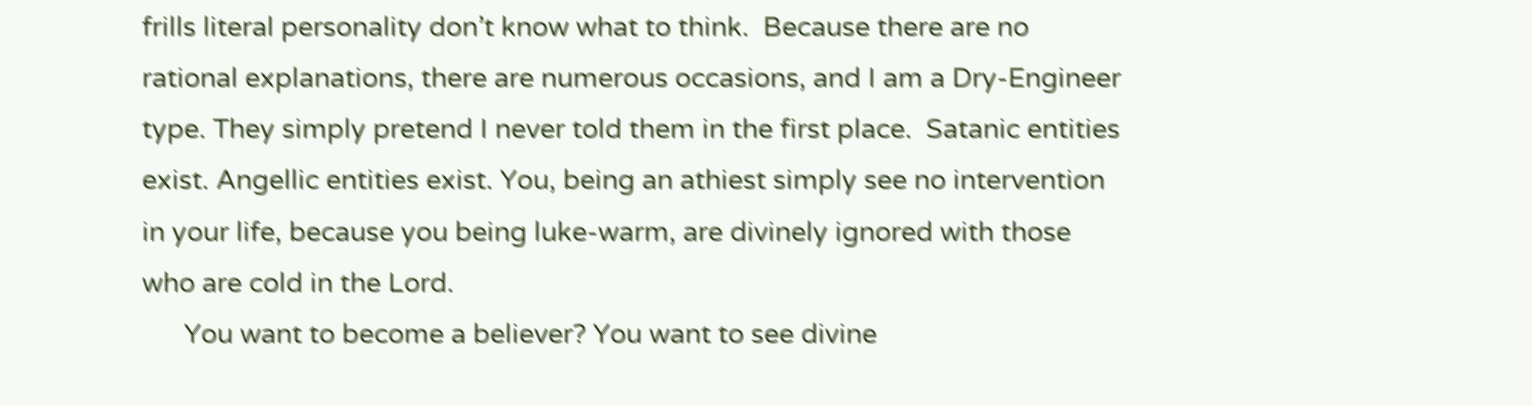frills literal personality don’t know what to think.  Because there are no rational explanations, there are numerous occasions, and I am a Dry-Engineer type. They simply pretend I never told them in the first place.  Satanic entities exist. Angellic entities exist. You, being an athiest simply see no intervention in your life, because you being luke-warm, are divinely ignored with those who are cold in the Lord.
      You want to become a believer? You want to see divine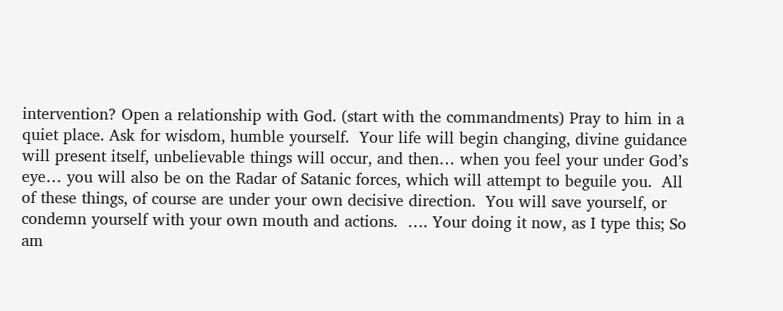intervention? Open a relationship with God. (start with the commandments) Pray to him in a quiet place. Ask for wisdom, humble yourself.  Your life will begin changing, divine guidance will present itself, unbelievable things will occur, and then… when you feel your under God’s eye… you will also be on the Radar of Satanic forces, which will attempt to beguile you.  All of these things, of course are under your own decisive direction.  You will save yourself, or condemn yourself with your own mouth and actions.  …. Your doing it now, as I type this; So am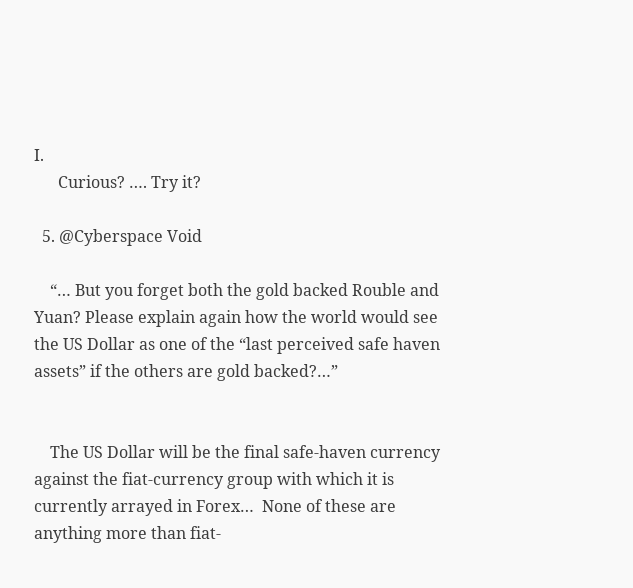I.
      Curious? …. Try it?

  5. @Cyberspace Void

    “… But you forget both the gold backed Rouble and Yuan? Please explain again how the world would see the US Dollar as one of the “last perceived safe haven assets” if the others are gold backed?…”


    The US Dollar will be the final safe-haven currency against the fiat-currency group with which it is currently arrayed in Forex…  None of these are anything more than fiat-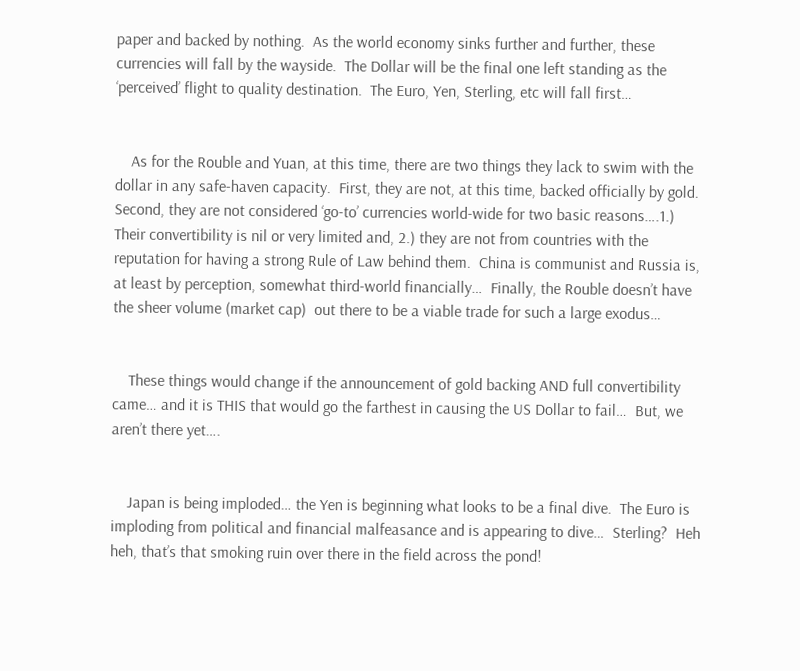paper and backed by nothing.  As the world economy sinks further and further, these currencies will fall by the wayside.  The Dollar will be the final one left standing as the ‘perceived’ flight to quality destination.  The Euro, Yen, Sterling, etc will fall first…


    As for the Rouble and Yuan, at this time, there are two things they lack to swim with the dollar in any safe-haven capacity.  First, they are not, at this time, backed officially by gold.  Second, they are not considered ‘go-to’ currencies world-wide for two basic reasons….1.)  Their convertibility is nil or very limited and, 2.) they are not from countries with the reputation for having a strong Rule of Law behind them.  China is communist and Russia is, at least by perception, somewhat third-world financially…  Finally, the Rouble doesn’t have the sheer volume (market cap)  out there to be a viable trade for such a large exodus…


    These things would change if the announcement of gold backing AND full convertibility came… and it is THIS that would go the farthest in causing the US Dollar to fail…  But, we aren’t there yet….


    Japan is being imploded… the Yen is beginning what looks to be a final dive.  The Euro is imploding from political and financial malfeasance and is appearing to dive…  Sterling?  Heh heh, that’s that smoking ruin over there in the field across the pond!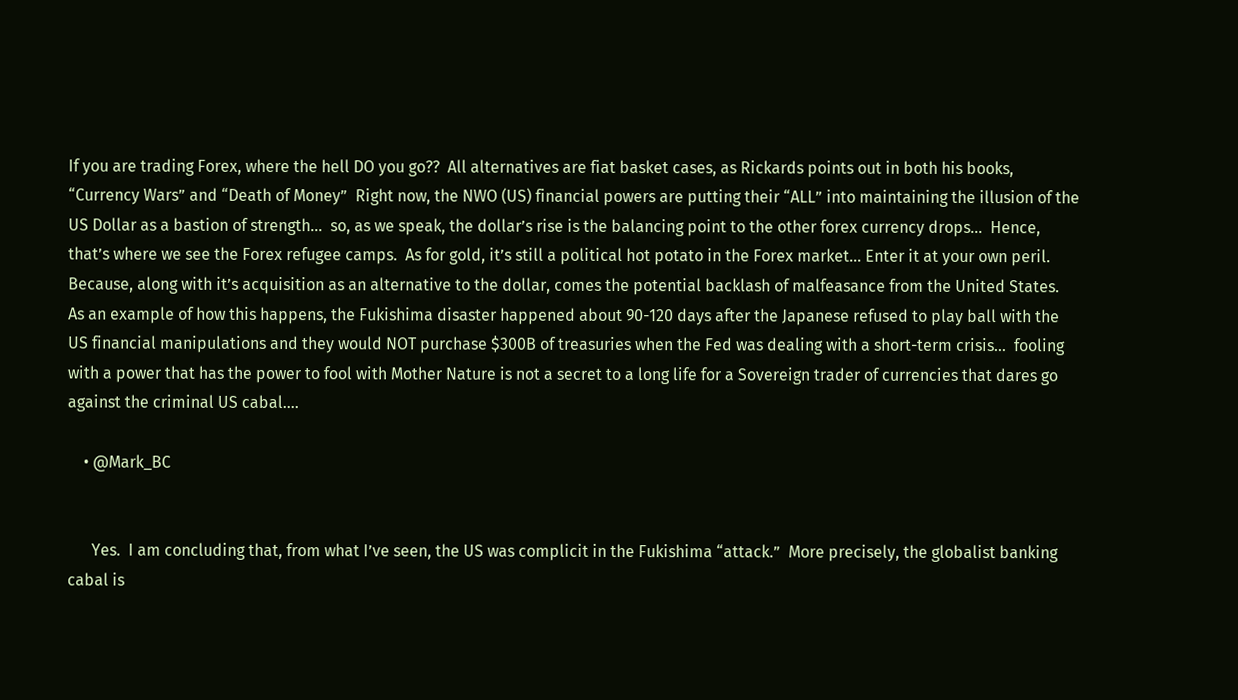If you are trading Forex, where the hell DO you go??  All alternatives are fiat basket cases, as Rickards points out in both his books, “Currency Wars” and “Death of Money”  Right now, the NWO (US) financial powers are putting their “ALL” into maintaining the illusion of the US Dollar as a bastion of strength…  so, as we speak, the dollar’s rise is the balancing point to the other forex currency drops…  Hence, that’s where we see the Forex refugee camps.  As for gold, it’s still a political hot potato in the Forex market… Enter it at your own peril.  Because, along with it’s acquisition as an alternative to the dollar, comes the potential backlash of malfeasance from the United States.  As an example of how this happens, the Fukishima disaster happened about 90-120 days after the Japanese refused to play ball with the US financial manipulations and they would NOT purchase $300B of treasuries when the Fed was dealing with a short-term crisis…  fooling with a power that has the power to fool with Mother Nature is not a secret to a long life for a Sovereign trader of currencies that dares go against the criminal US cabal….

    • @Mark_BC


      Yes.  I am concluding that, from what I’ve seen, the US was complicit in the Fukishima “attack.”  More precisely, the globalist banking cabal is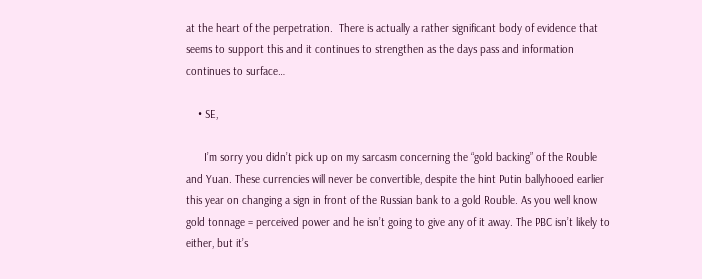at the heart of the perpetration.  There is actually a rather significant body of evidence that seems to support this and it continues to strengthen as the days pass and information continues to surface…

    • SE,

      I’m sorry you didn’t pick up on my sarcasm concerning the “gold backing” of the Rouble and Yuan. These currencies will never be convertible, despite the hint Putin ballyhooed earlier this year on changing a sign in front of the Russian bank to a gold Rouble. As you well know gold tonnage = perceived power and he isn’t going to give any of it away. The PBC isn’t likely to either, but it’s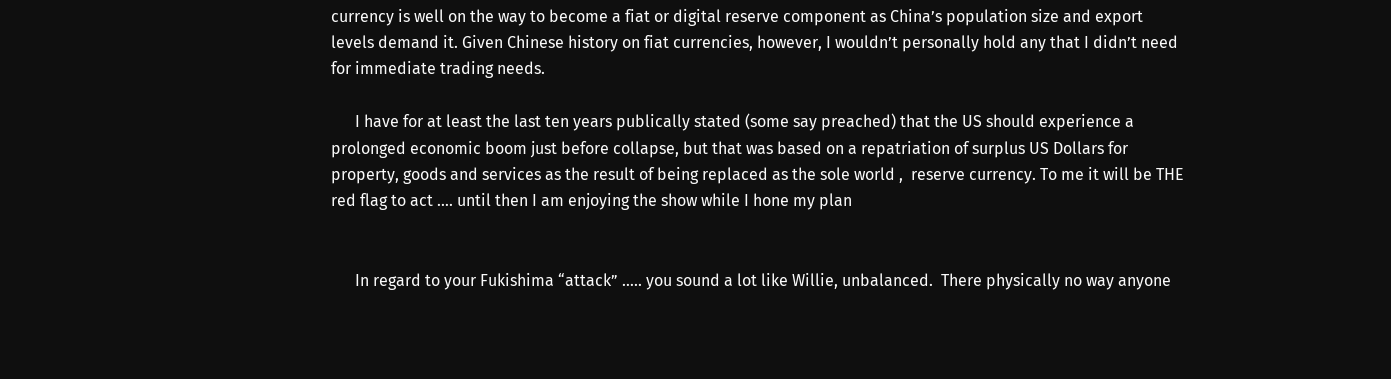currency is well on the way to become a fiat or digital reserve component as China’s population size and export levels demand it. Given Chinese history on fiat currencies, however, I wouldn’t personally hold any that I didn’t need for immediate trading needs.

      I have for at least the last ten years publically stated (some say preached) that the US should experience a prolonged economic boom just before collapse, but that was based on a repatriation of surplus US Dollars for property, goods and services as the result of being replaced as the sole world ,  reserve currency. To me it will be THE red flag to act …. until then I am enjoying the show while I hone my plan


      In regard to your Fukishima “attack” ….. you sound a lot like Willie, unbalanced.  There physically no way anyone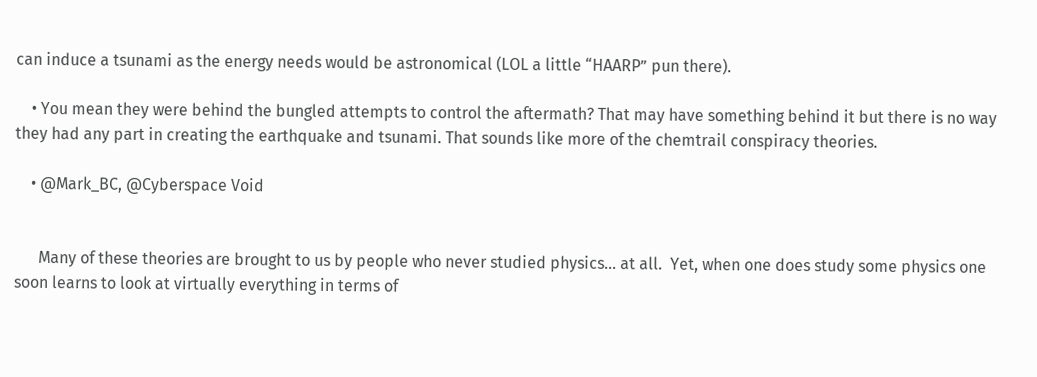can induce a tsunami as the energy needs would be astronomical (LOL a little “HAARP” pun there).

    • You mean they were behind the bungled attempts to control the aftermath? That may have something behind it but there is no way they had any part in creating the earthquake and tsunami. That sounds like more of the chemtrail conspiracy theories.

    • @Mark_BC, @Cyberspace Void


      Many of these theories are brought to us by people who never studied physics… at all.  Yet, when one does study some physics one soon learns to look at virtually everything in terms of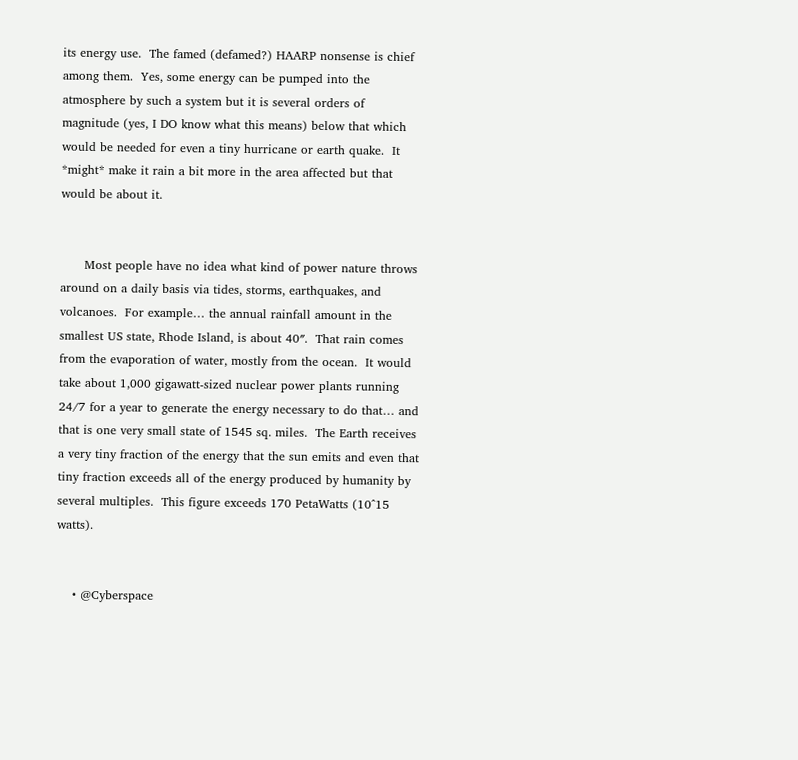its energy use.  The famed (defamed?) HAARP nonsense is chief among them.  Yes, some energy can be pumped into the atmosphere by such a system but it is several orders of magnitude (yes, I DO know what this means) below that which would be needed for even a tiny hurricane or earth quake.  It *might* make it rain a bit more in the area affected but that would be about it.


      Most people have no idea what kind of power nature throws around on a daily basis via tides, storms, earthquakes, and volcanoes.  For example… the annual rainfall amount in the smallest US state, Rhode Island, is about 40″.  That rain comes from the evaporation of water, mostly from the ocean.  It would take about 1,000 gigawatt-sized nuclear power plants running 24/7 for a year to generate the energy necessary to do that… and that is one very small state of 1545 sq. miles.  The Earth receives a very tiny fraction of the energy that the sun emits and even that tiny fraction exceeds all of the energy produced by humanity by several multiples.  This figure exceeds 170 PetaWatts (10^15 watts).


    • @Cyberspace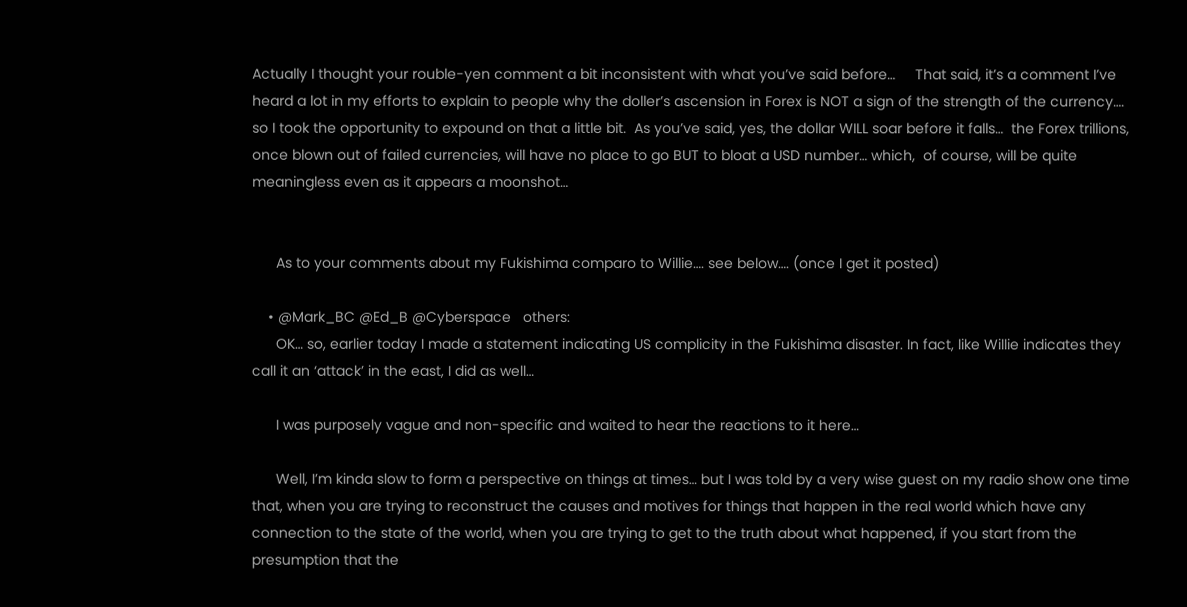Actually I thought your rouble-yen comment a bit inconsistent with what you’ve said before…     That said, it’s a comment I’ve heard a lot in my efforts to explain to people why the doller’s ascension in Forex is NOT a sign of the strength of the currency….  so I took the opportunity to expound on that a little bit.  As you’ve said, yes, the dollar WILL soar before it falls…  the Forex trillions, once blown out of failed currencies, will have no place to go BUT to bloat a USD number… which,  of course, will be quite meaningless even as it appears a moonshot…


      As to your comments about my Fukishima comparo to Willie…. see below…. (once I get it posted)

    • @Mark_BC @Ed_B @Cyberspace   others:
      OK… so, earlier today I made a statement indicating US complicity in the Fukishima disaster. In fact, like Willie indicates they call it an ‘attack’ in the east, I did as well…

      I was purposely vague and non-specific and waited to hear the reactions to it here…

      Well, I’m kinda slow to form a perspective on things at times… but I was told by a very wise guest on my radio show one time that, when you are trying to reconstruct the causes and motives for things that happen in the real world which have any connection to the state of the world, when you are trying to get to the truth about what happened, if you start from the presumption that the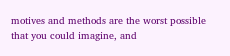motives and methods are the worst possible that you could imagine, and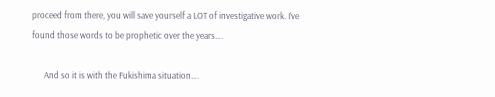proceed from there, you will save yourself a LOT of investigative work. I’ve found those words to be prophetic over the years….

      And so it is with the Fukishima situation….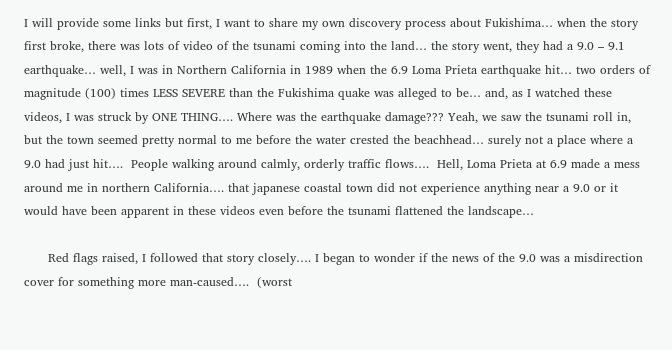I will provide some links but first, I want to share my own discovery process about Fukishima… when the story first broke, there was lots of video of the tsunami coming into the land… the story went, they had a 9.0 – 9.1 earthquake… well, I was in Northern California in 1989 when the 6.9 Loma Prieta earthquake hit… two orders of magnitude (100) times LESS SEVERE than the Fukishima quake was alleged to be… and, as I watched these videos, I was struck by ONE THING…. Where was the earthquake damage??? Yeah, we saw the tsunami roll in, but the town seemed pretty normal to me before the water crested the beachhead… surely not a place where a 9.0 had just hit….  People walking around calmly, orderly traffic flows….  Hell, Loma Prieta at 6.9 made a mess around me in northern California…. that japanese coastal town did not experience anything near a 9.0 or it would have been apparent in these videos even before the tsunami flattened the landscape…

      Red flags raised, I followed that story closely…. I began to wonder if the news of the 9.0 was a misdirection cover for something more man-caused….  (worst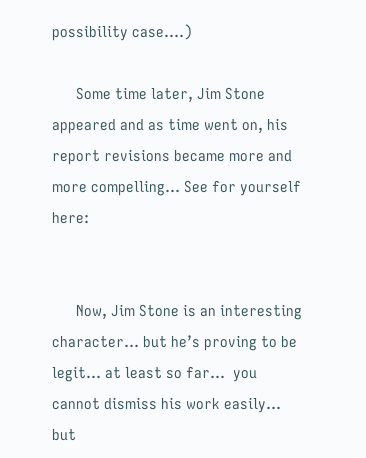possibility case….)

      Some time later, Jim Stone appeared and as time went on, his report revisions became more and more compelling… See for yourself here:


      Now, Jim Stone is an interesting character… but he’s proving to be legit… at least so far…  you cannot dismiss his work easily…  but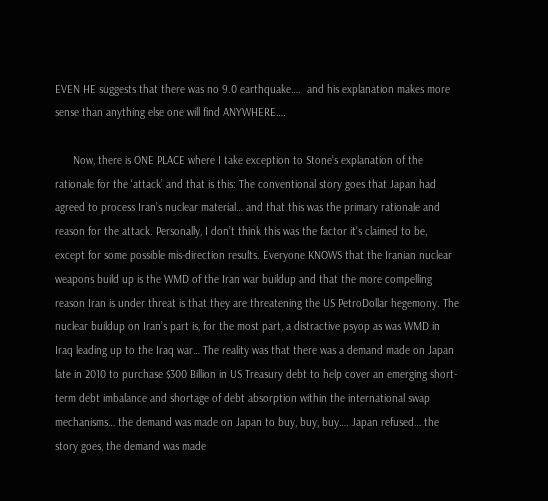EVEN HE suggests that there was no 9.0 earthquake….  and his explanation makes more sense than anything else one will find ANYWHERE….

      Now, there is ONE PLACE where I take exception to Stone’s explanation of the rationale for the ‘attack’ and that is this: The conventional story goes that Japan had agreed to process Iran’s nuclear material… and that this was the primary rationale and reason for the attack. Personally, I don’t think this was the factor it’s claimed to be, except for some possible mis-direction results. Everyone KNOWS that the Iranian nuclear weapons build up is the WMD of the Iran war buildup and that the more compelling reason Iran is under threat is that they are threatening the US PetroDollar hegemony. The nuclear buildup on Iran’s part is, for the most part, a distractive psyop as was WMD in Iraq leading up to the Iraq war… The reality was that there was a demand made on Japan late in 2010 to purchase $300 Billion in US Treasury debt to help cover an emerging short-term debt imbalance and shortage of debt absorption within the international swap mechanisms… the demand was made on Japan to buy, buy, buy…. Japan refused… the story goes, the demand was made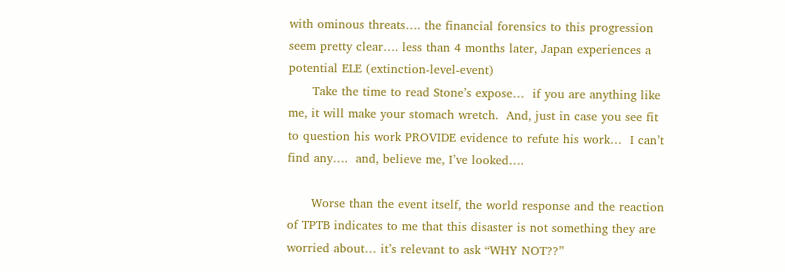with ominous threats…. the financial forensics to this progression seem pretty clear…. less than 4 months later, Japan experiences a potential ELE (extinction-level-event)
      Take the time to read Stone’s expose…  if you are anything like me, it will make your stomach wretch.  And, just in case you see fit to question his work PROVIDE evidence to refute his work…  I can’t find any….  and, believe me, I’ve looked….

      Worse than the event itself, the world response and the reaction of TPTB indicates to me that this disaster is not something they are worried about… it’s relevant to ask “WHY NOT??”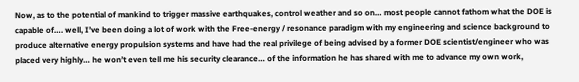Now, as to the potential of mankind to trigger massive earthquakes, control weather and so on… most people cannot fathom what the DOE is capable of…. well, I’ve been doing a lot of work with the Free-energy / resonance paradigm with my engineering and science background to produce alternative energy propulsion systems and have had the real privilege of being advised by a former DOE scientist/engineer who was placed very highly… he won’t even tell me his security clearance… of the information he has shared with me to advance my own work,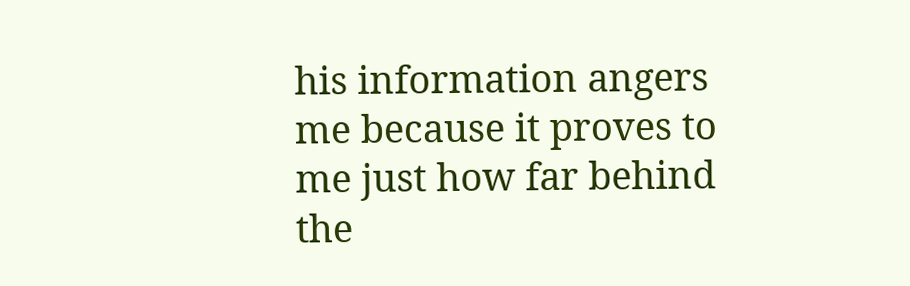his information angers me because it proves to me just how far behind the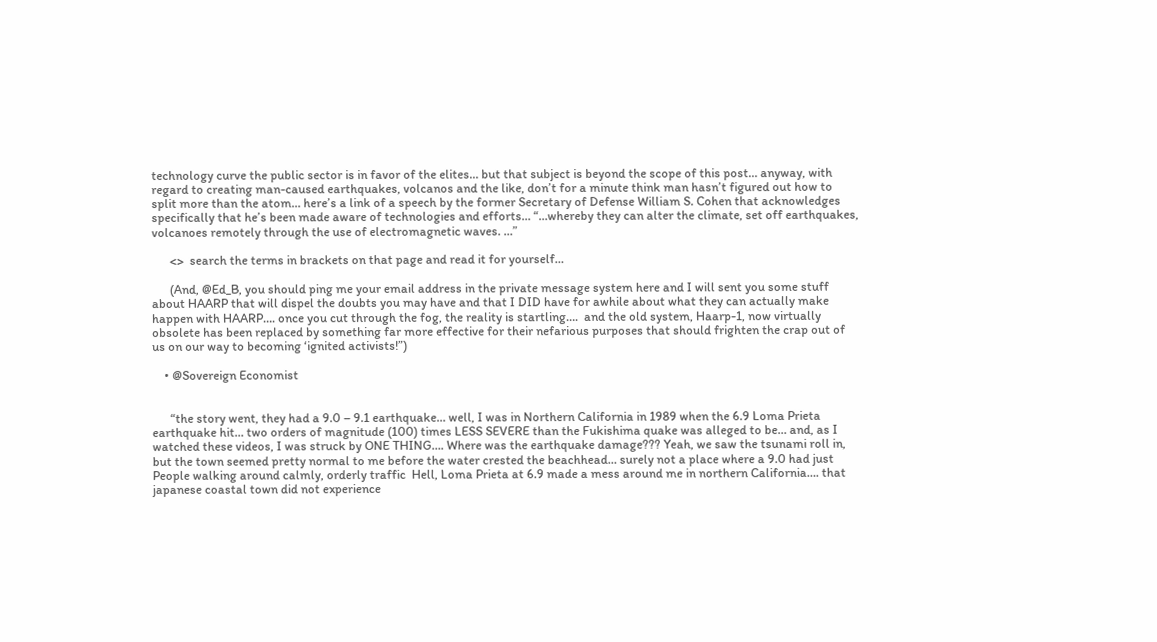technology curve the public sector is in favor of the elites… but that subject is beyond the scope of this post… anyway, with regard to creating man-caused earthquakes, volcanos and the like, don’t for a minute think man hasn’t figured out how to split more than the atom… here’s a link of a speech by the former Secretary of Defense William S. Cohen that acknowledges specifically that he’s been made aware of technologies and efforts… “…whereby they can alter the climate, set off earthquakes, volcanoes remotely through the use of electromagnetic waves. …”

      <>  search the terms in brackets on that page and read it for yourself…

      (And, @Ed_B, you should ping me your email address in the private message system here and I will sent you some stuff about HAARP that will dispel the doubts you may have and that I DID have for awhile about what they can actually make happen with HAARP…. once you cut through the fog, the reality is startling….  and the old system, Haarp-1, now virtually obsolete has been replaced by something far more effective for their nefarious purposes that should frighten the crap out of us on our way to becoming ‘ignited activists!”)

    • @Sovereign Economist


      “the story went, they had a 9.0 – 9.1 earthquake… well, I was in Northern California in 1989 when the 6.9 Loma Prieta earthquake hit… two orders of magnitude (100) times LESS SEVERE than the Fukishima quake was alleged to be… and, as I watched these videos, I was struck by ONE THING…. Where was the earthquake damage??? Yeah, we saw the tsunami roll in, but the town seemed pretty normal to me before the water crested the beachhead… surely not a place where a 9.0 had just  People walking around calmly, orderly traffic  Hell, Loma Prieta at 6.9 made a mess around me in northern California…. that japanese coastal town did not experience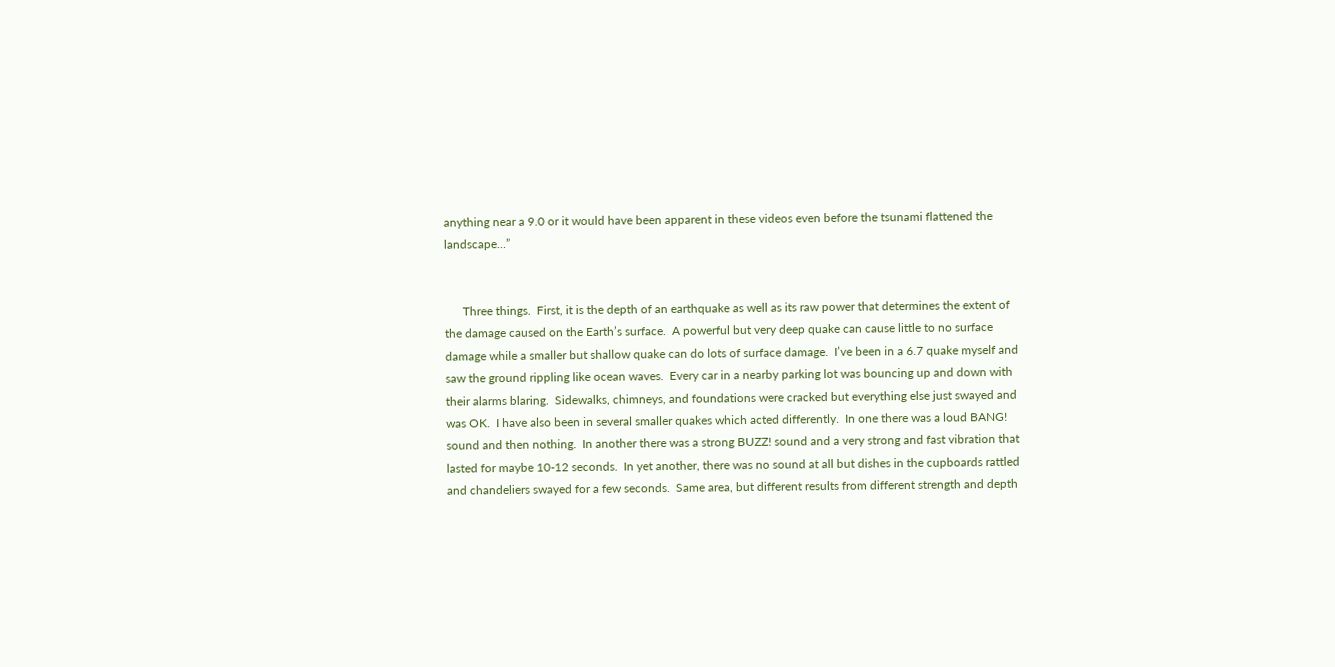anything near a 9.0 or it would have been apparent in these videos even before the tsunami flattened the landscape…”


      Three things.  First, it is the depth of an earthquake as well as its raw power that determines the extent of the damage caused on the Earth’s surface.  A powerful but very deep quake can cause little to no surface damage while a smaller but shallow quake can do lots of surface damage.  I’ve been in a 6.7 quake myself and saw the ground rippling like ocean waves.  Every car in a nearby parking lot was bouncing up and down with their alarms blaring.  Sidewalks, chimneys, and foundations were cracked but everything else just swayed and was OK.  I have also been in several smaller quakes which acted differently.  In one there was a loud BANG! sound and then nothing.  In another there was a strong BUZZ! sound and a very strong and fast vibration that lasted for maybe 10-12 seconds.  In yet another, there was no sound at all but dishes in the cupboards rattled and chandeliers swayed for a few seconds.  Same area, but different results from different strength and depth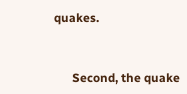quakes.


      Second, the quake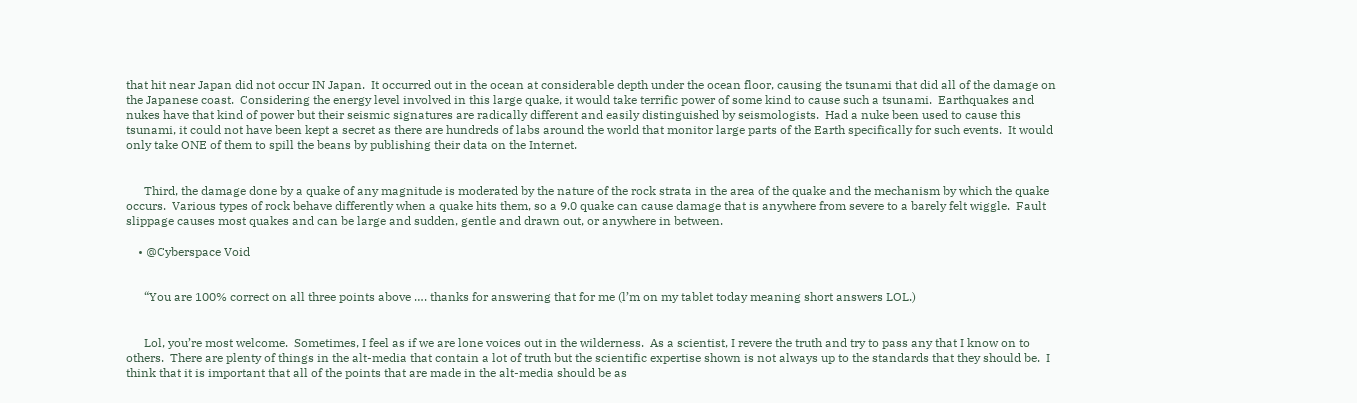that hit near Japan did not occur IN Japan.  It occurred out in the ocean at considerable depth under the ocean floor, causing the tsunami that did all of the damage on the Japanese coast.  Considering the energy level involved in this large quake, it would take terrific power of some kind to cause such a tsunami.  Earthquakes and nukes have that kind of power but their seismic signatures are radically different and easily distinguished by seismologists.  Had a nuke been used to cause this tsunami, it could not have been kept a secret as there are hundreds of labs around the world that monitor large parts of the Earth specifically for such events.  It would only take ONE of them to spill the beans by publishing their data on the Internet.


      Third, the damage done by a quake of any magnitude is moderated by the nature of the rock strata in the area of the quake and the mechanism by which the quake occurs.  Various types of rock behave differently when a quake hits them, so a 9.0 quake can cause damage that is anywhere from severe to a barely felt wiggle.  Fault slippage causes most quakes and can be large and sudden, gentle and drawn out, or anywhere in between.

    • @Cyberspace Void


      “You are 100% correct on all three points above …. thanks for answering that for me (l’m on my tablet today meaning short answers LOL.)


      Lol, you’re most welcome.  Sometimes, I feel as if we are lone voices out in the wilderness.  As a scientist, I revere the truth and try to pass any that I know on to others.  There are plenty of things in the alt-media that contain a lot of truth but the scientific expertise shown is not always up to the standards that they should be.  I think that it is important that all of the points that are made in the alt-media should be as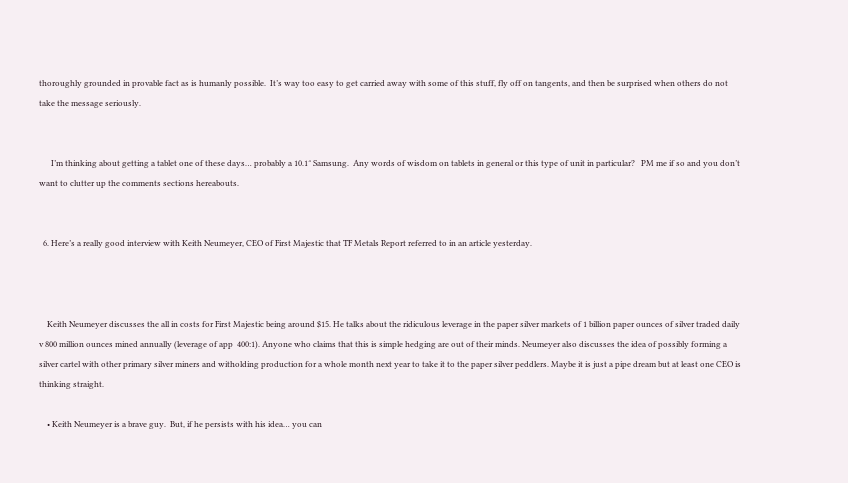thoroughly grounded in provable fact as is humanly possible.  It’s way too easy to get carried away with some of this stuff, fly off on tangents, and then be surprised when others do not take the message seriously.


      I’m thinking about getting a tablet one of these days… probably a 10.1″ Samsung.  Any words of wisdom on tablets in general or this type of unit in particular?   PM me if so and you don’t want to clutter up the comments sections hereabouts.


  6. Here’s a really good interview with Keith Neumeyer, CEO of First Majestic that TF Metals Report referred to in an article yesterday.



    Keith Neumeyer discusses the all in costs for First Majestic being around $15. He talks about the ridiculous leverage in the paper silver markets of 1 billion paper ounces of silver traded daily v 800 million ounces mined annually (leverage of app  400:1). Anyone who claims that this is simple hedging are out of their minds. Neumeyer also discusses the idea of possibly forming a silver cartel with other primary silver miners and witholding production for a whole month next year to take it to the paper silver peddlers. Maybe it is just a pipe dream but at least one CEO is thinking straight.

    • Keith Neumeyer is a brave guy.  But, if he persists with his idea… you can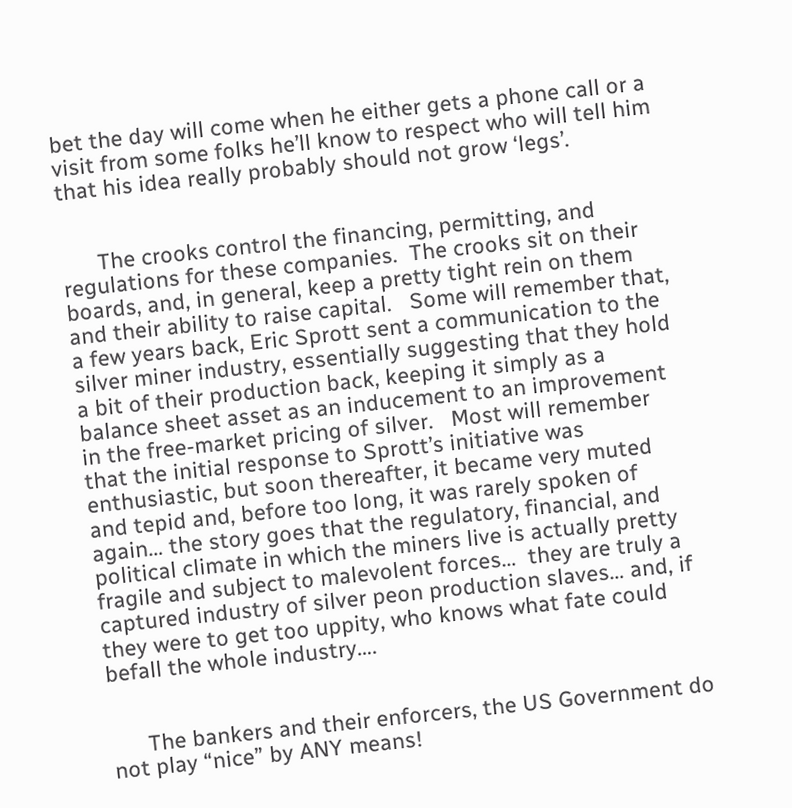bet the day will come when he either gets a phone call or a visit from some folks he’ll know to respect who will tell him that his idea really probably should not grow ‘legs’.


      The crooks control the financing, permitting, and regulations for these companies.  The crooks sit on their boards, and, in general, keep a pretty tight rein on them and their ability to raise capital.   Some will remember that, a few years back, Eric Sprott sent a communication to the silver miner industry, essentially suggesting that they hold a bit of their production back, keeping it simply as a balance sheet asset as an inducement to an improvement in the free-market pricing of silver.   Most will remember that the initial response to Sprott’s initiative was enthusiastic, but soon thereafter, it became very muted and tepid and, before too long, it was rarely spoken of again… the story goes that the regulatory, financial, and political climate in which the miners live is actually pretty fragile and subject to malevolent forces…  they are truly a captured industry of silver peon production slaves… and, if they were to get too uppity, who knows what fate could befall the whole industry….


      The bankers and their enforcers, the US Government do not play “nice” by ANY means!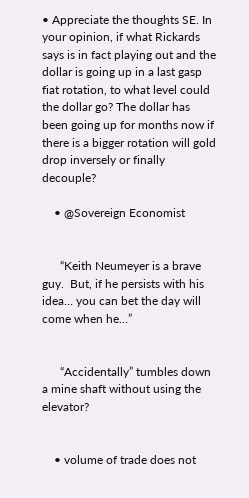• Appreciate the thoughts SE. In your opinion, if what Rickards says is in fact playing out and the dollar is going up in a last gasp fiat rotation, to what level could the dollar go? The dollar has been going up for months now if there is a bigger rotation will gold drop inversely or finally decouple?

    • @Sovereign Economist


      “Keith Neumeyer is a brave guy.  But, if he persists with his idea… you can bet the day will come when he…”


      “Accidentally” tumbles down a mine shaft without using the elevator?


    • volume of trade does not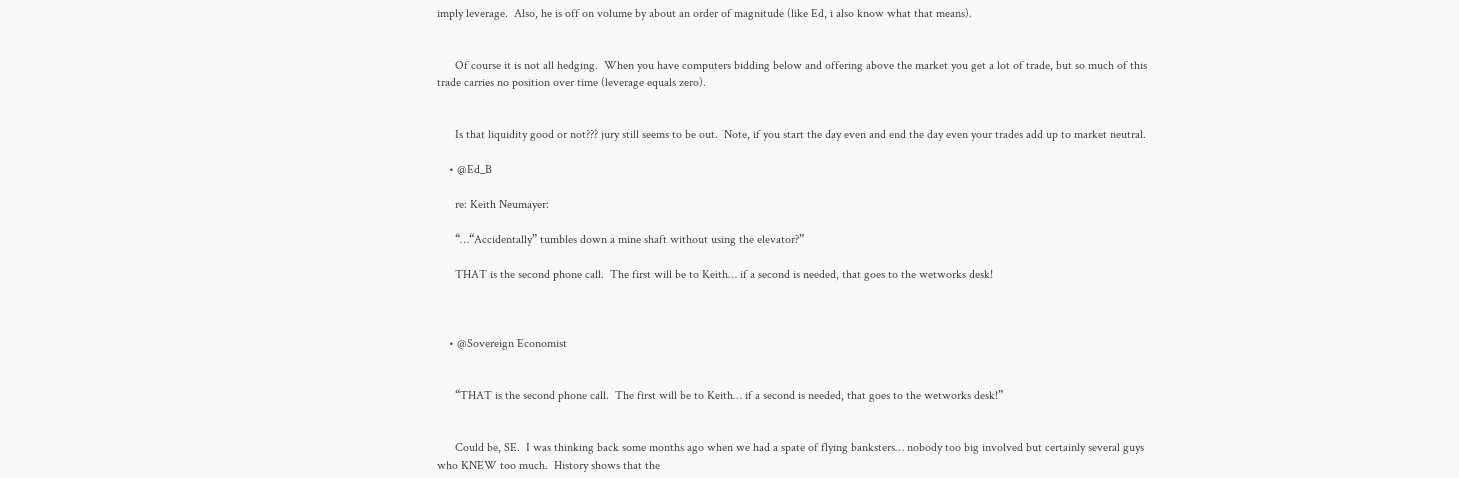imply leverage.  Also, he is off on volume by about an order of magnitude (like Ed, i also know what that means).


      Of course it is not all hedging.  When you have computers bidding below and offering above the market you get a lot of trade, but so much of this trade carries no position over time (leverage equals zero).


      Is that liquidity good or not??? jury still seems to be out.  Note, if you start the day even and end the day even your trades add up to market neutral.

    • @Ed_B

      re: Keith Neumayer:

      “…“Accidentally” tumbles down a mine shaft without using the elevator?”

      THAT is the second phone call.  The first will be to Keith… if a second is needed, that goes to the wetworks desk!



    • @Sovereign Economist


      “THAT is the second phone call.  The first will be to Keith… if a second is needed, that goes to the wetworks desk!”


      Could be, SE.  I was thinking back some months ago when we had a spate of flying banksters… nobody too big involved but certainly several guys who KNEW too much.  History shows that the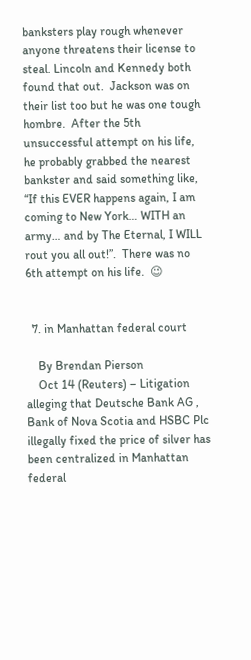banksters play rough whenever anyone threatens their license to steal. Lincoln and Kennedy both found that out.  Jackson was on their list too but he was one tough hombre.  After the 5th unsuccessful attempt on his life, he probably grabbed the nearest bankster and said something like, “If this EVER happens again, I am coming to New York… WITH an army… and by The Eternal, I WILL rout you all out!”.  There was no 6th attempt on his life.  😉


  7. in Manhattan federal court

    By Brendan Pierson
    Oct 14 (Reuters) – Litigation alleging that Deutsche Bank AG , Bank of Nova Scotia and HSBC Plc illegally fixed the price of silver has been centralized in Manhattan federal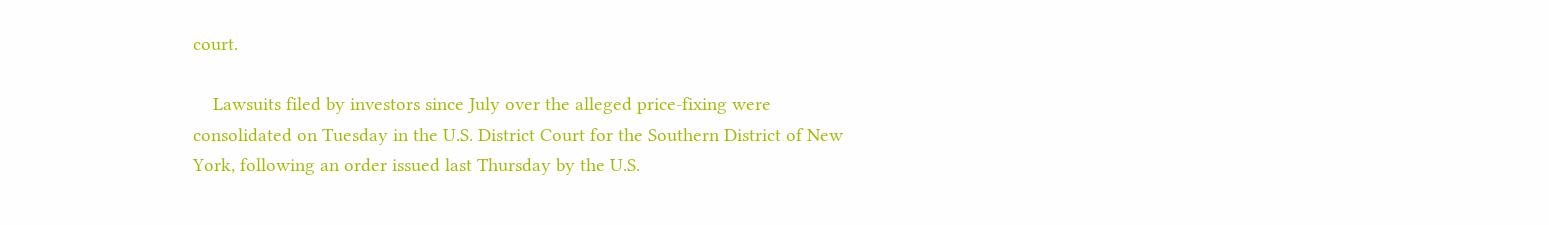court.

    Lawsuits filed by investors since July over the alleged price-fixing were consolidated on Tuesday in the U.S. District Court for the Southern District of New York, following an order issued last Thursday by the U.S.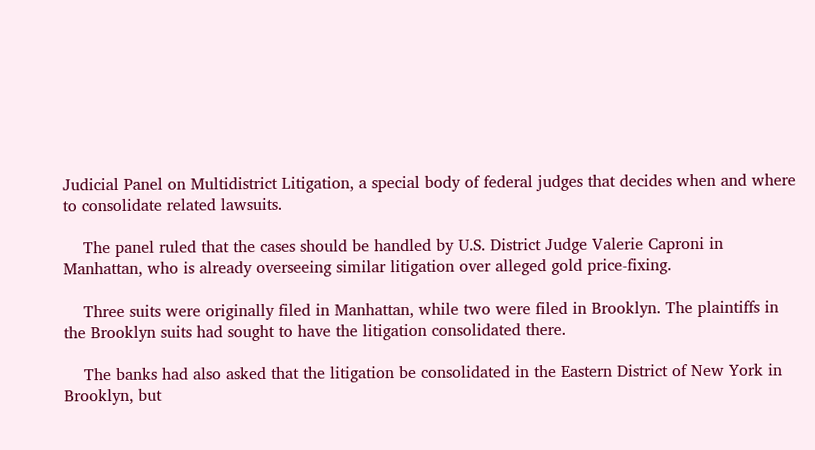Judicial Panel on Multidistrict Litigation, a special body of federal judges that decides when and where to consolidate related lawsuits.

    The panel ruled that the cases should be handled by U.S. District Judge Valerie Caproni in Manhattan, who is already overseeing similar litigation over alleged gold price-fixing.

    Three suits were originally filed in Manhattan, while two were filed in Brooklyn. The plaintiffs in the Brooklyn suits had sought to have the litigation consolidated there.

    The banks had also asked that the litigation be consolidated in the Eastern District of New York in Brooklyn, but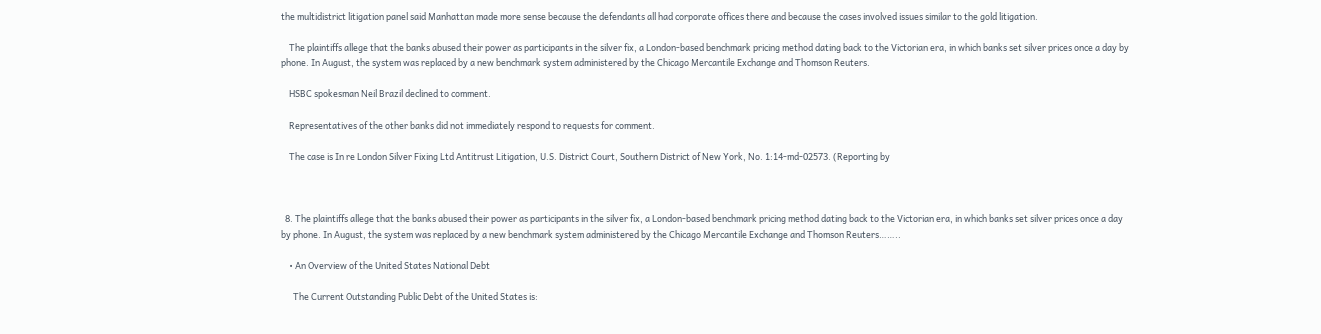the multidistrict litigation panel said Manhattan made more sense because the defendants all had corporate offices there and because the cases involved issues similar to the gold litigation.

    The plaintiffs allege that the banks abused their power as participants in the silver fix, a London-based benchmark pricing method dating back to the Victorian era, in which banks set silver prices once a day by phone. In August, the system was replaced by a new benchmark system administered by the Chicago Mercantile Exchange and Thomson Reuters.

    HSBC spokesman Neil Brazil declined to comment.

    Representatives of the other banks did not immediately respond to requests for comment.

    The case is In re London Silver Fixing Ltd Antitrust Litigation, U.S. District Court, Southern District of New York, No. 1:14-md-02573. (Reporting by



  8. The plaintiffs allege that the banks abused their power as participants in the silver fix, a London-based benchmark pricing method dating back to the Victorian era, in which banks set silver prices once a day by phone. In August, the system was replaced by a new benchmark system administered by the Chicago Mercantile Exchange and Thomson Reuters……..

    • An Overview of the United States National Debt

      The Current Outstanding Public Debt of the United States is: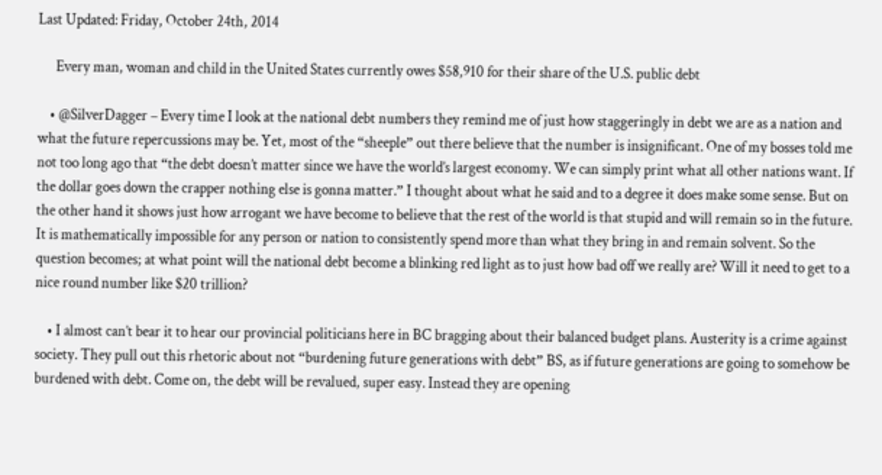Last Updated: Friday, October 24th, 2014

      Every man, woman and child in the United States currently owes $58,910 for their share of the U.S. public debt

    • @SilverDagger – Every time I look at the national debt numbers they remind me of just how staggeringly in debt we are as a nation and what the future repercussions may be. Yet, most of the “sheeple” out there believe that the number is insignificant. One of my bosses told me not too long ago that “the debt doesn’t matter since we have the world’s largest economy. We can simply print what all other nations want. If the dollar goes down the crapper nothing else is gonna matter.” I thought about what he said and to a degree it does make some sense. But on the other hand it shows just how arrogant we have become to believe that the rest of the world is that stupid and will remain so in the future. It is mathematically impossible for any person or nation to consistently spend more than what they bring in and remain solvent. So the question becomes; at what point will the national debt become a blinking red light as to just how bad off we really are? Will it need to get to a nice round number like $20 trillion?

    • I almost can’t bear it to hear our provincial politicians here in BC bragging about their balanced budget plans. Austerity is a crime against society. They pull out this rhetoric about not “burdening future generations with debt” BS, as if future generations are going to somehow be burdened with debt. Come on, the debt will be revalued, super easy. Instead they are opening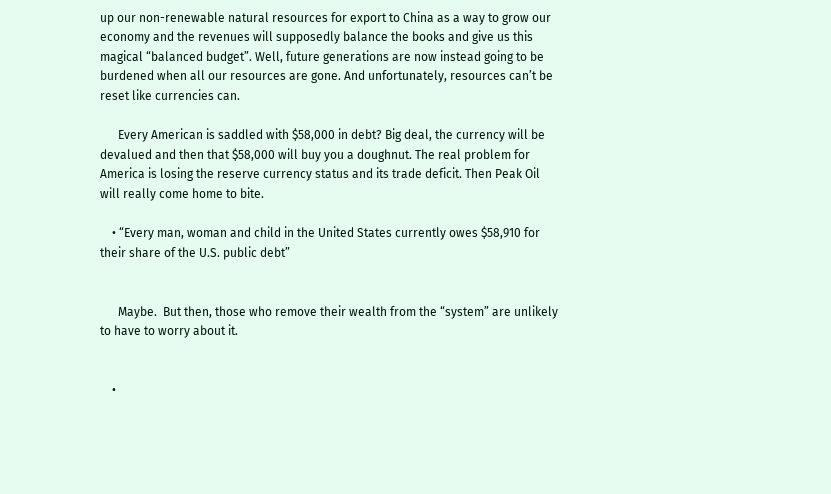up our non-renewable natural resources for export to China as a way to grow our economy and the revenues will supposedly balance the books and give us this magical “balanced budget”. Well, future generations are now instead going to be burdened when all our resources are gone. And unfortunately, resources can’t be reset like currencies can.

      Every American is saddled with $58,000 in debt? Big deal, the currency will be devalued and then that $58,000 will buy you a doughnut. The real problem for America is losing the reserve currency status and its trade deficit. Then Peak Oil will really come home to bite.

    • “Every man, woman and child in the United States currently owes $58,910 for their share of the U.S. public debt”


      Maybe.  But then, those who remove their wealth from the “system” are unlikely to have to worry about it.


    •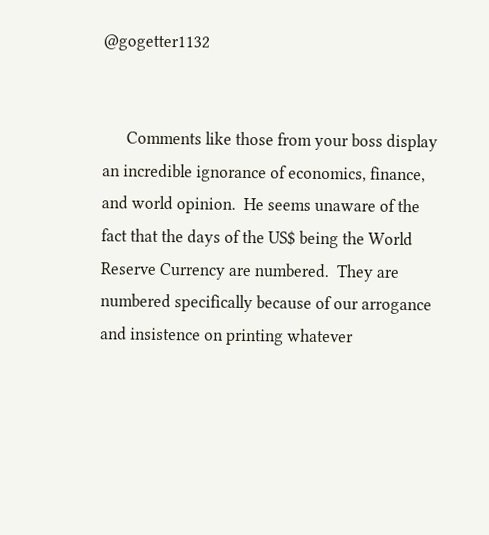@gogetter1132


      Comments like those from your boss display an incredible ignorance of economics, finance, and world opinion.  He seems unaware of the fact that the days of the US$ being the World Reserve Currency are numbered.  They are numbered specifically because of our arrogance and insistence on printing whatever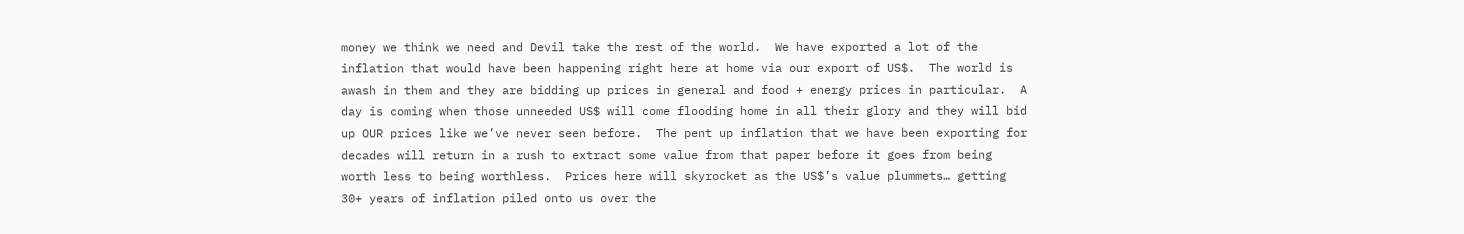money we think we need and Devil take the rest of the world.  We have exported a lot of the inflation that would have been happening right here at home via our export of US$.  The world is awash in them and they are bidding up prices in general and food + energy prices in particular.  A day is coming when those unneeded US$ will come flooding home in all their glory and they will bid up OUR prices like we’ve never seen before.  The pent up inflation that we have been exporting for decades will return in a rush to extract some value from that paper before it goes from being worth less to being worthless.  Prices here will skyrocket as the US$’s value plummets… getting 30+ years of inflation piled onto us over the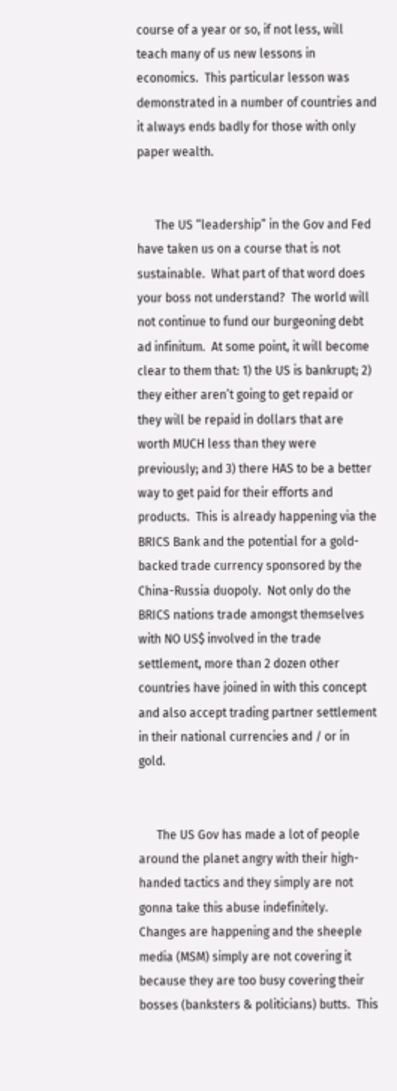course of a year or so, if not less, will teach many of us new lessons in economics.  This particular lesson was demonstrated in a number of countries and it always ends badly for those with only paper wealth.


      The US “leadership” in the Gov and Fed have taken us on a course that is not sustainable.  What part of that word does your boss not understand?  The world will not continue to fund our burgeoning debt ad infinitum.  At some point, it will become clear to them that: 1) the US is bankrupt; 2) they either aren’t going to get repaid or they will be repaid in dollars that are worth MUCH less than they were previously; and 3) there HAS to be a better way to get paid for their efforts and products.  This is already happening via the BRICS Bank and the potential for a gold-backed trade currency sponsored by the China-Russia duopoly.  Not only do the BRICS nations trade amongst themselves with NO US$ involved in the trade settlement, more than 2 dozen other countries have joined in with this concept and also accept trading partner settlement in their national currencies and / or in gold.


      The US Gov has made a lot of people around the planet angry with their high-handed tactics and they simply are not gonna take this abuse indefinitely.  Changes are happening and the sheeple media (MSM) simply are not covering it because they are too busy covering their bosses (banksters & politicians) butts.  This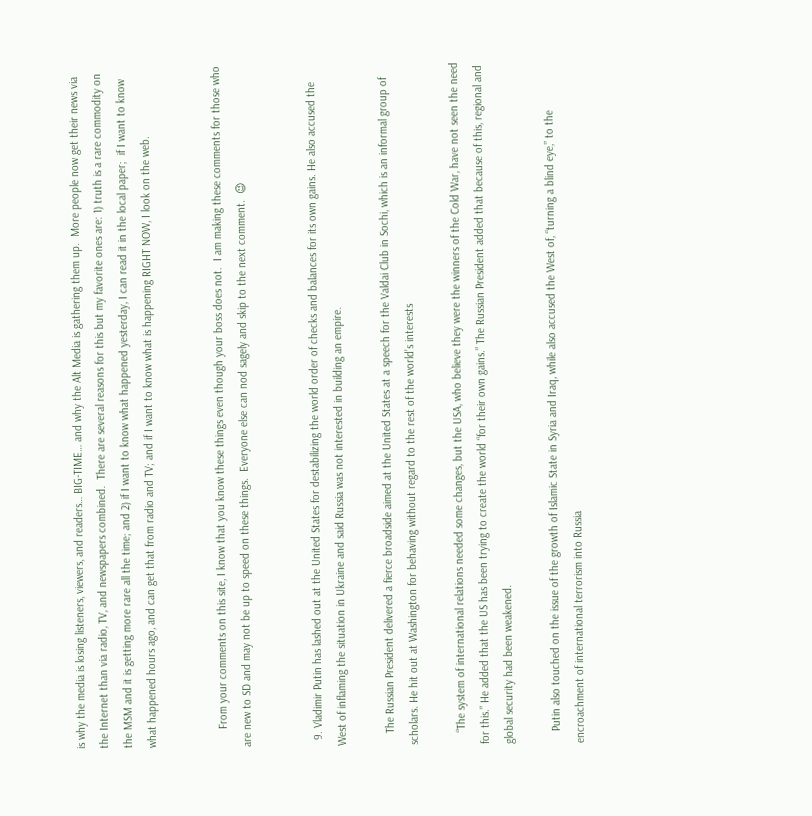is why the media is losing listeners, viewers, and readers… BIG-TIME… and why the Alt Media is gathering them up.  More people now get their news via the Internet than via radio, TV, and newspapers combined.  There are several reasons for this but my favorite ones are: 1) truth is a rare commodity on the MSM and it is getting more rare all the time; and 2) if I want to know what happened yesterday, I can read it in the local paper;  if I want to know what happened hours ago, and can get that from radio and TV; and if I want to know what is happening RIGHT NOW, I look on the web.


      From your comments on this site, I know that you know these things even though your boss does not.  I am making these comments for those who are new to SD and may not be up to speed on these things.  Everyone else can nod sagely and skip to the next comment.  😉


  9. Vladimir Putin has lashed out at the United States for destabilizing the world order of checks and balances for its own gains. He also accused the West of inflaming the situation in Ukraine and said Russia was not interested in building an empire.

    The Russian President delivered a fierce broadside aimed at the United States at a speech for the Valdai Club in Sochi, which is an informal group of scholars. He hit out at Washington for behaving without regard to the rest of the world’s interests

    “The system of international relations needed some changes, but the USA, who believe they were the winners of the Cold War, have not seen the need for this.” He added that the US has been trying to create the world “for their own gains.” The Russian President added that because of this, regional and global security had been weakened.

    Putin also touched on the issue of the growth of Islamic State in Syria and Iraq, while also accused the West of, “turning a blind eye,” to the encroachment of international terrorism into Russia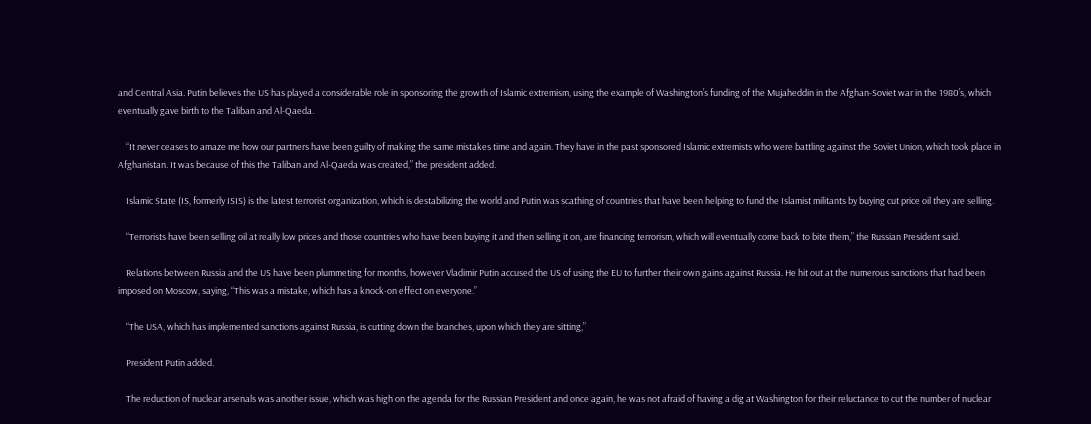and Central Asia. Putin believes the US has played a considerable role in sponsoring the growth of Islamic extremism, using the example of Washington’s funding of the Mujaheddin in the Afghan-Soviet war in the 1980’s, which eventually gave birth to the Taliban and Al-Qaeda.

    “It never ceases to amaze me how our partners have been guilty of making the same mistakes time and again. They have in the past sponsored Islamic extremists who were battling against the Soviet Union, which took place in Afghanistan. It was because of this the Taliban and Al-Qaeda was created,” the president added.

    Islamic State (IS, formerly ISIS) is the latest terrorist organization, which is destabilizing the world and Putin was scathing of countries that have been helping to fund the Islamist militants by buying cut price oil they are selling.

    “Terrorists have been selling oil at really low prices and those countries who have been buying it and then selling it on, are financing terrorism, which will eventually come back to bite them,” the Russian President said.

    Relations between Russia and the US have been plummeting for months, however Vladimir Putin accused the US of using the EU to further their own gains against Russia. He hit out at the numerous sanctions that had been imposed on Moscow, saying, “This was a mistake, which has a knock-on effect on everyone.”

    “The USA, which has implemented sanctions against Russia, is cutting down the branches, upon which they are sitting,”

    President Putin added.

    The reduction of nuclear arsenals was another issue, which was high on the agenda for the Russian President and once again, he was not afraid of having a dig at Washington for their reluctance to cut the number of nuclear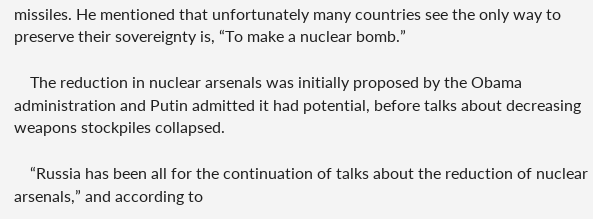missiles. He mentioned that unfortunately many countries see the only way to preserve their sovereignty is, “To make a nuclear bomb.”

    The reduction in nuclear arsenals was initially proposed by the Obama administration and Putin admitted it had potential, before talks about decreasing weapons stockpiles collapsed.

    “Russia has been all for the continuation of talks about the reduction of nuclear arsenals,” and according to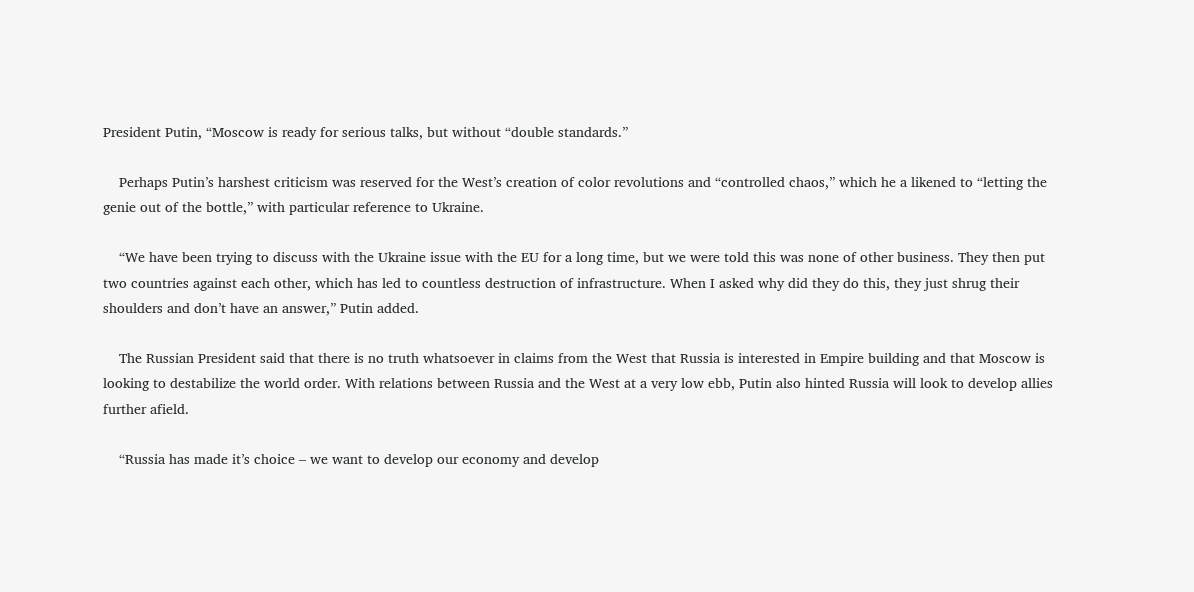President Putin, “Moscow is ready for serious talks, but without “double standards.”

    Perhaps Putin’s harshest criticism was reserved for the West’s creation of color revolutions and “controlled chaos,” which he a likened to “letting the genie out of the bottle,” with particular reference to Ukraine.

    “We have been trying to discuss with the Ukraine issue with the EU for a long time, but we were told this was none of other business. They then put two countries against each other, which has led to countless destruction of infrastructure. When I asked why did they do this, they just shrug their shoulders and don’t have an answer,” Putin added.

    The Russian President said that there is no truth whatsoever in claims from the West that Russia is interested in Empire building and that Moscow is looking to destabilize the world order. With relations between Russia and the West at a very low ebb, Putin also hinted Russia will look to develop allies further afield.

    “Russia has made it’s choice – we want to develop our economy and develop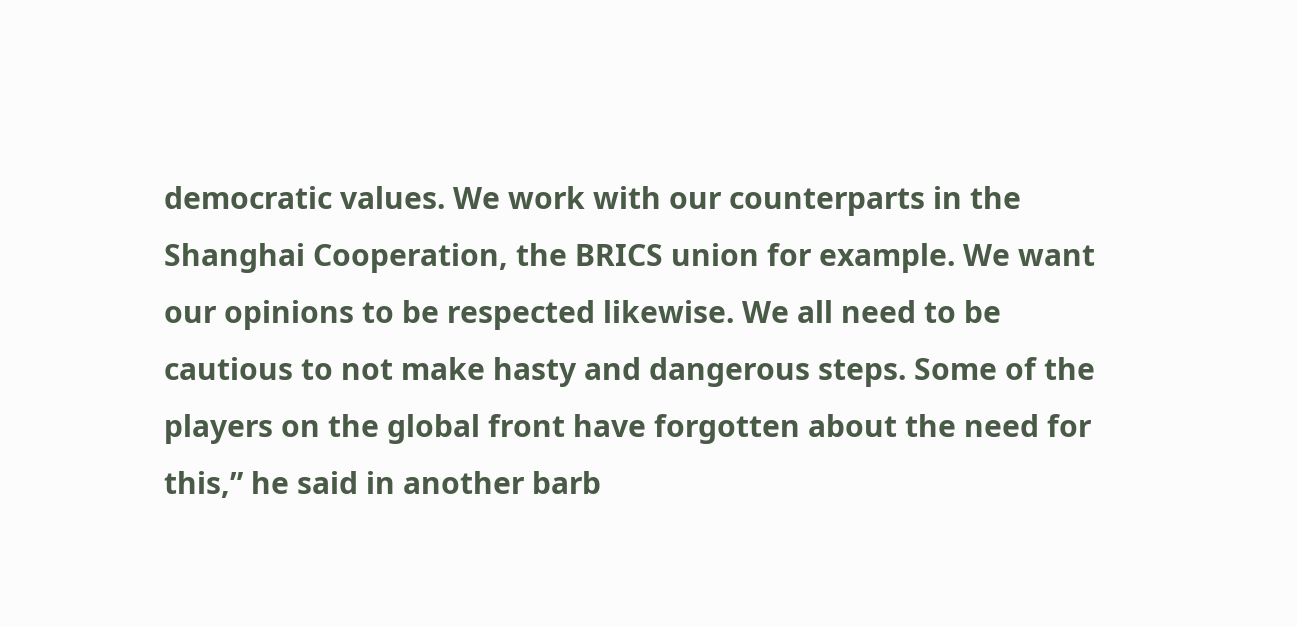democratic values. We work with our counterparts in the Shanghai Cooperation, the BRICS union for example. We want our opinions to be respected likewise. We all need to be cautious to not make hasty and dangerous steps. Some of the players on the global front have forgotten about the need for this,” he said in another barb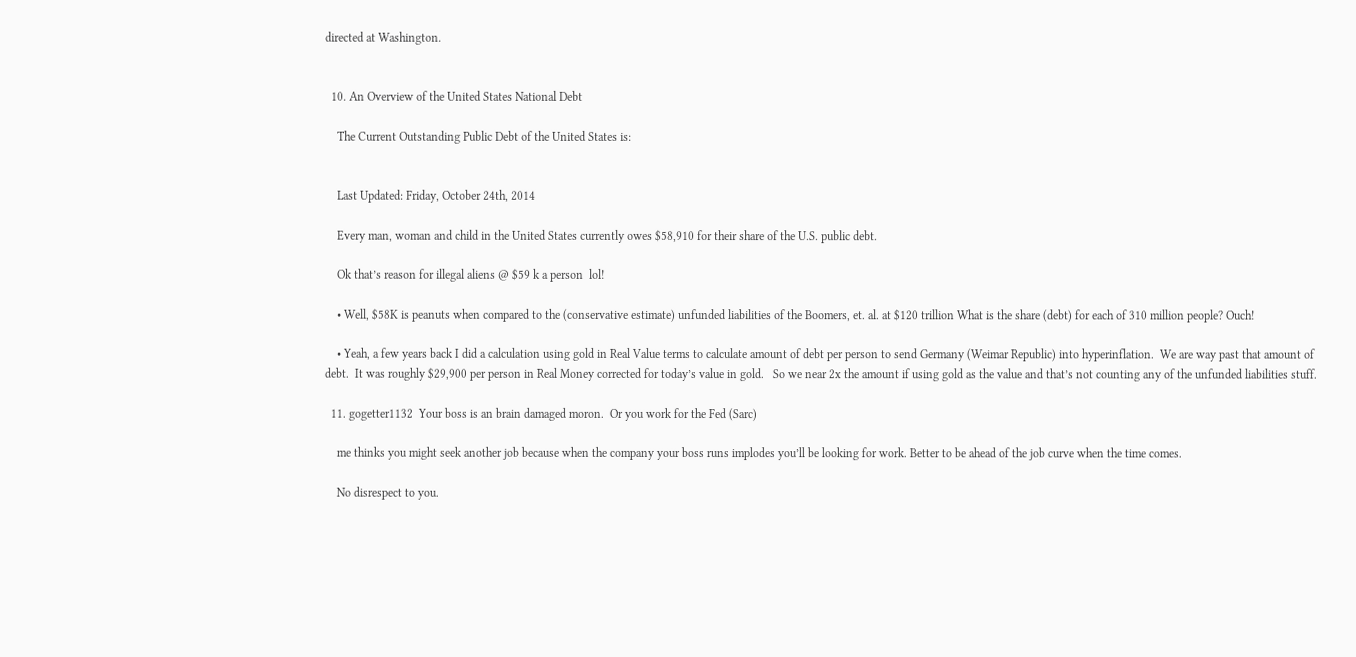directed at Washington.


  10. An Overview of the United States National Debt

    The Current Outstanding Public Debt of the United States is:


    Last Updated: Friday, October 24th, 2014

    Every man, woman and child in the United States currently owes $58,910 for their share of the U.S. public debt.

    Ok that’s reason for illegal aliens @ $59 k a person  lol!

    • Well, $58K is peanuts when compared to the (conservative estimate) unfunded liabilities of the Boomers, et. al. at $120 trillion What is the share (debt) for each of 310 million people? Ouch!

    • Yeah, a few years back I did a calculation using gold in Real Value terms to calculate amount of debt per person to send Germany (Weimar Republic) into hyperinflation.  We are way past that amount of debt.  It was roughly $29,900 per person in Real Money corrected for today’s value in gold.   So we near 2x the amount if using gold as the value and that’s not counting any of the unfunded liabilities stuff.

  11. gogetter1132  Your boss is an brain damaged moron.  Or you work for the Fed (Sarc)

    me thinks you might seek another job because when the company your boss runs implodes you’ll be looking for work. Better to be ahead of the job curve when the time comes.

    No disrespect to you.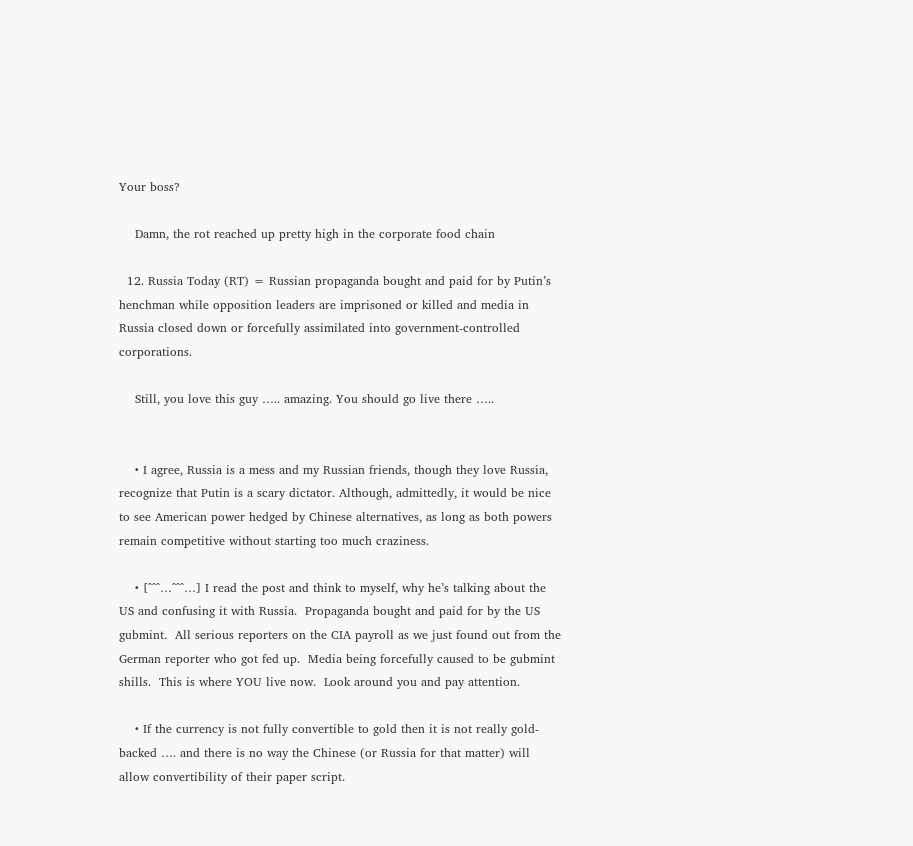Your boss?

    Damn, the rot reached up pretty high in the corporate food chain

  12. Russia Today (RT) = Russian propaganda bought and paid for by Putin’s henchman while opposition leaders are imprisoned or killed and media in Russia closed down or forcefully assimilated into government-controlled corporations.

    Still, you love this guy ….. amazing. You should go live there …..


    • I agree, Russia is a mess and my Russian friends, though they love Russia, recognize that Putin is a scary dictator. Although, admittedly, it would be nice to see American power hedged by Chinese alternatives, as long as both powers remain competitive without starting too much craziness.

    • [^^^…^^^…] I read the post and think to myself, why he’s talking about the US and confusing it with Russia.  Propaganda bought and paid for by the US gubmint.  All serious reporters on the CIA payroll as we just found out from the German reporter who got fed up.  Media being forcefully caused to be gubmint shills.  This is where YOU live now.  Look around you and pay attention.

    • If the currency is not fully convertible to gold then it is not really gold-backed …. and there is no way the Chinese (or Russia for that matter) will allow convertibility of their paper script.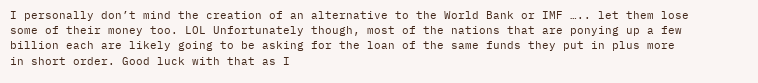I personally don’t mind the creation of an alternative to the World Bank or IMF ….. let them lose some of their money too. LOL Unfortunately though, most of the nations that are ponying up a few billion each are likely going to be asking for the loan of the same funds they put in plus more in short order. Good luck with that as I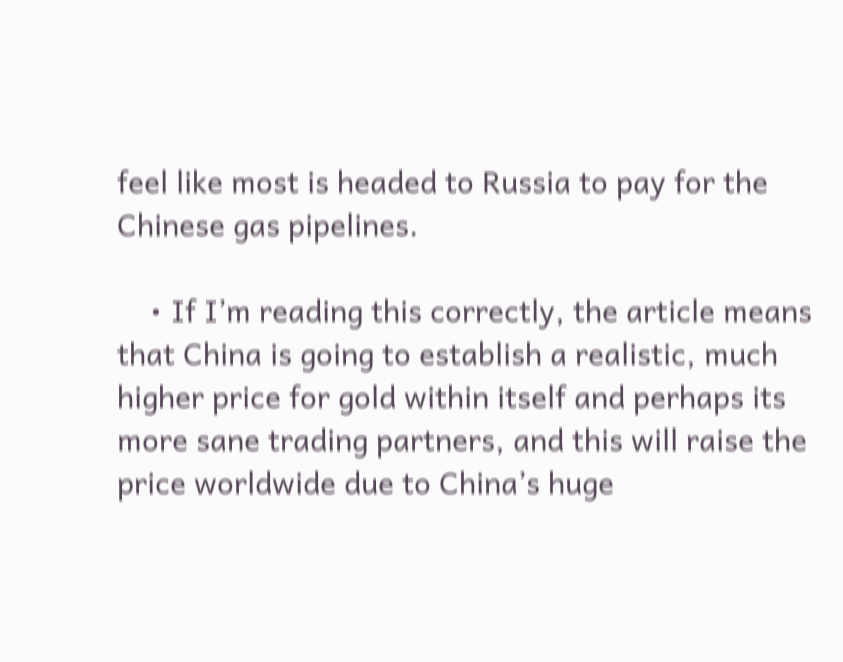feel like most is headed to Russia to pay for the Chinese gas pipelines.

    • If I’m reading this correctly, the article means that China is going to establish a realistic, much higher price for gold within itself and perhaps its more sane trading partners, and this will raise the price worldwide due to China’s huge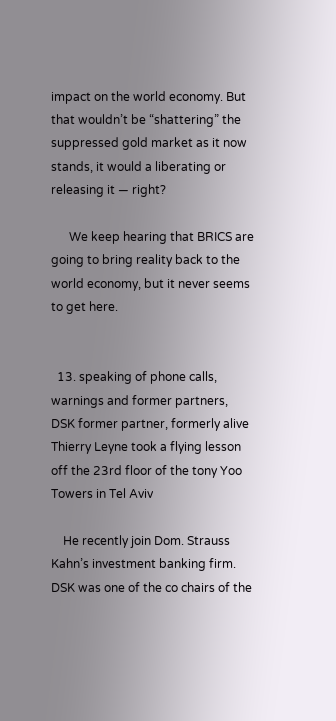impact on the world economy. But that wouldn’t be “shattering” the suppressed gold market as it now stands, it would a liberating or releasing it — right?

      We keep hearing that BRICS are going to bring reality back to the world economy, but it never seems to get here.


  13. speaking of phone calls, warnings and former partners, DSK former partner, formerly alive Thierry Leyne took a flying lesson off the 23rd floor of the tony Yoo Towers in Tel Aviv

    He recently join Dom. Strauss Kahn’s investment banking firm.   DSK was one of the co chairs of the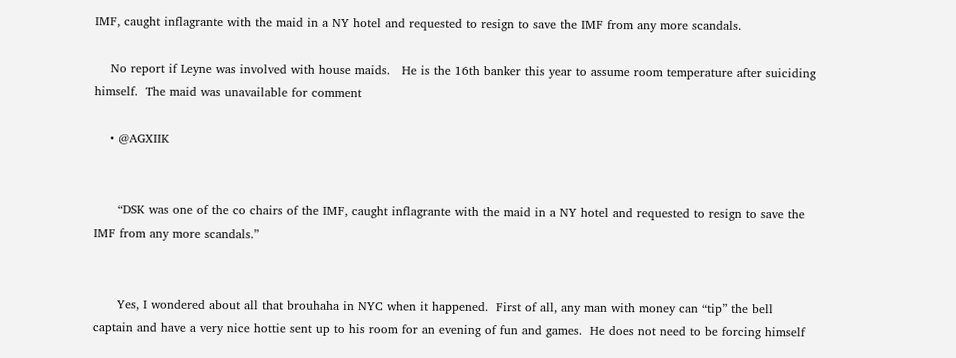IMF, caught inflagrante with the maid in a NY hotel and requested to resign to save the IMF from any more scandals.

    No report if Leyne was involved with house maids.   He is the 16th banker this year to assume room temperature after suiciding himself.  The maid was unavailable for comment

    • @AGXIIK


      “DSK was one of the co chairs of the IMF, caught inflagrante with the maid in a NY hotel and requested to resign to save the IMF from any more scandals.”


      Yes, I wondered about all that brouhaha in NYC when it happened.  First of all, any man with money can “tip” the bell captain and have a very nice hottie sent up to his room for an evening of fun and games.  He does not need to be forcing himself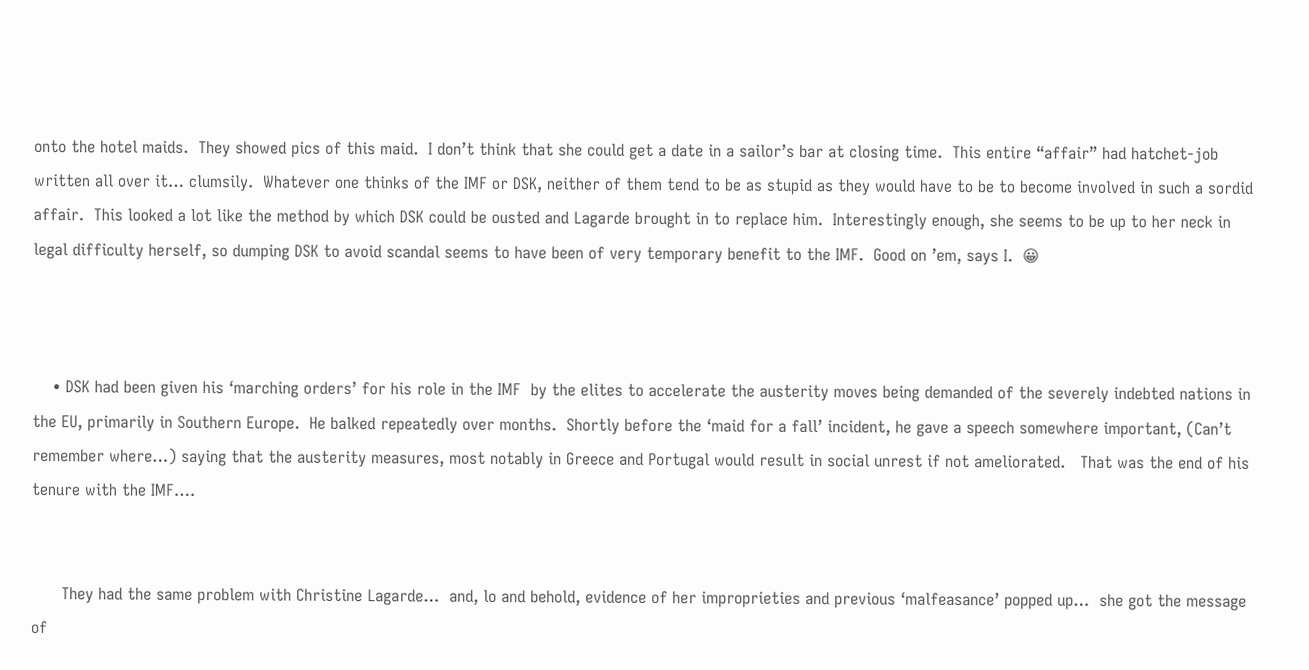onto the hotel maids.  They showed pics of this maid.  I don’t think that she could get a date in a sailor’s bar at closing time.  This entire “affair” had hatchet-job written all over it… clumsily.  Whatever one thinks of the IMF or DSK, neither of them tend to be as stupid as they would have to be to become involved in such a sordid affair.  This looked a lot like the method by which DSK could be ousted and Lagarde brought in to replace him.  Interestingly enough, she seems to be up to her neck in legal difficulty herself, so dumping DSK to avoid scandal seems to have been of very temporary benefit to the IMF.  Good on ’em, says I.  😀



    • DSK had been given his ‘marching orders’ for his role in the IMF  by the elites to accelerate the austerity moves being demanded of the severely indebted nations in the EU, primarily in Southern Europe.  He balked repeatedly over months.  Shortly before the ‘maid for a fall’ incident, he gave a speech somewhere important, (Can’t remember where…) saying that the austerity measures, most notably in Greece and Portugal would result in social unrest if not ameliorated.   That was the end of his tenure with the IMF….


      They had the same problem with Christine Lagarde…  and, lo and behold, evidence of her improprieties and previous ‘malfeasance’ popped up…  she got the message of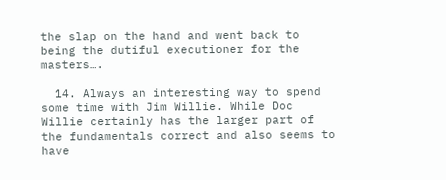the slap on the hand and went back to being the dutiful executioner for the masters….

  14. Always an interesting way to spend some time with Jim Willie. While Doc Willie certainly has the larger part of the fundamentals correct and also seems to have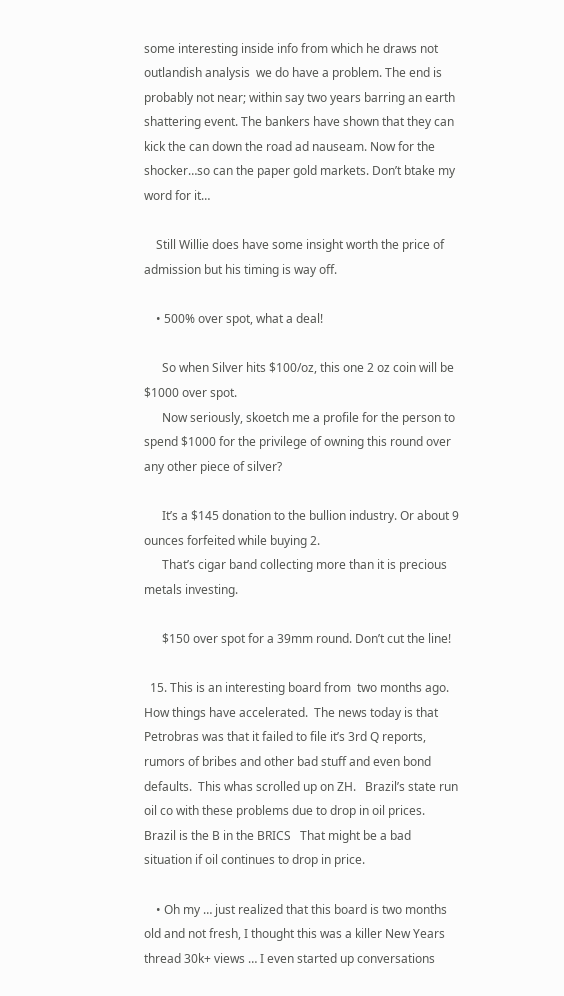some interesting inside info from which he draws not outlandish analysis  we do have a problem. The end is probably not near; within say two years barring an earth shattering event. The bankers have shown that they can kick the can down the road ad nauseam. Now for the shocker…so can the paper gold markets. Don’t btake my word for it…

    Still Willie does have some insight worth the price of admission but his timing is way off.

    • 500% over spot, what a deal!

      So when Silver hits $100/oz, this one 2 oz coin will be $1000 over spot.
      Now seriously, skoetch me a profile for the person to spend $1000 for the privilege of owning this round over any other piece of silver?

      It’s a $145 donation to the bullion industry. Or about 9 ounces forfeited while buying 2.
      That’s cigar band collecting more than it is precious metals investing.

      $150 over spot for a 39mm round. Don’t cut the line!

  15. This is an interesting board from  two months ago. How things have accelerated.  The news today is that Petrobras was that it failed to file it’s 3rd Q reports, rumors of bribes and other bad stuff and even bond defaults.  This whas scrolled up on ZH.   Brazil’s state run oil co with these problems due to drop in oil prices.  Brazil is the B in the BRICS   That might be a bad situation if oil continues to drop in price.

    • Oh my … just realized that this board is two months old and not fresh, I thought this was a killer New Years thread 30k+ views … I even started up conversations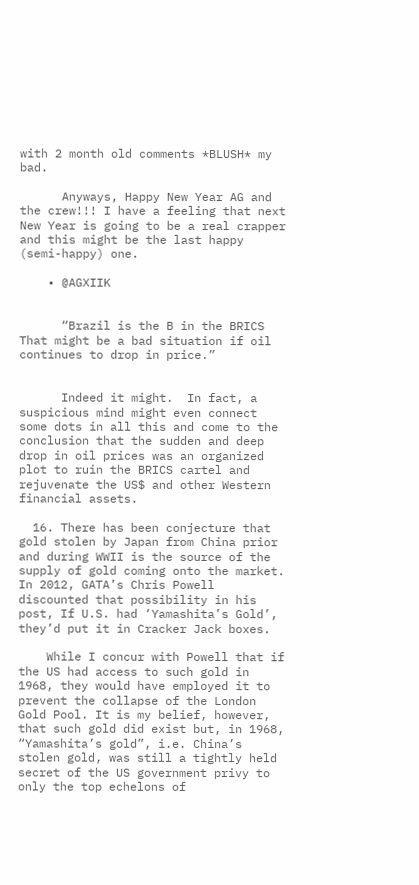with 2 month old comments *BLUSH* my bad.

      Anyways, Happy New Year AG and the crew!!! I have a feeling that next New Year is going to be a real crapper and this might be the last happy (semi-happy) one.

    • @AGXIIK


      “Brazil is the B in the BRICS   That might be a bad situation if oil continues to drop in price.”


      Indeed it might.  In fact, a suspicious mind might even connect some dots in all this and come to the conclusion that the sudden and deep drop in oil prices was an organized plot to ruin the BRICS cartel and rejuvenate the US$ and other Western financial assets.

  16. There has been conjecture that gold stolen by Japan from China prior and during WWII is the source of the supply of gold coming onto the market. In 2012, GATA’s Chris Powell discounted that possibility in his post, If U.S. had ‘Yamashita’s Gold’, they’d put it in Cracker Jack boxes.

    While I concur with Powell that if the US had access to such gold in 1968, they would have employed it to prevent the collapse of the London Gold Pool. It is my belief, however, that such gold did exist but, in 1968, “Yamashita’s gold”, i.e. China’s stolen gold, was still a tightly held secret of the US government privy to only the top echelons of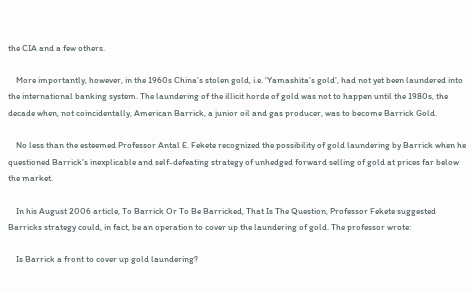the CIA and a few others.

    More importantly, however, in the 1960s China’s stolen gold, i.e. ‘Yamashita’s gold’, had not yet been laundered into the international banking system. The laundering of the illicit horde of gold was not to happen until the 1980s, the decade when, not coincidentally, American Barrick, a junior oil and gas producer, was to become Barrick Gold.

    No less than the esteemed Professor Antal E. Fekete recognized the possibility of gold laundering by Barrick when he questioned Barrick’s inexplicable and self-defeating strategy of unhedged forward selling of gold at prices far below the market.

    In his August 2006 article, To Barrick Or To Be Barricked, That Is The Question, Professor Fekete suggested Barricks strategy could, in fact, be an operation to cover up the laundering of gold. The professor wrote:

    Is Barrick a front to cover up gold laundering?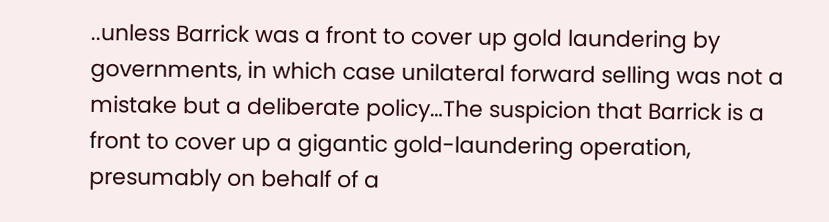..unless Barrick was a front to cover up gold laundering by governments, in which case unilateral forward selling was not a mistake but a deliberate policy…The suspicion that Barrick is a front to cover up a gigantic gold-laundering operation, presumably on behalf of a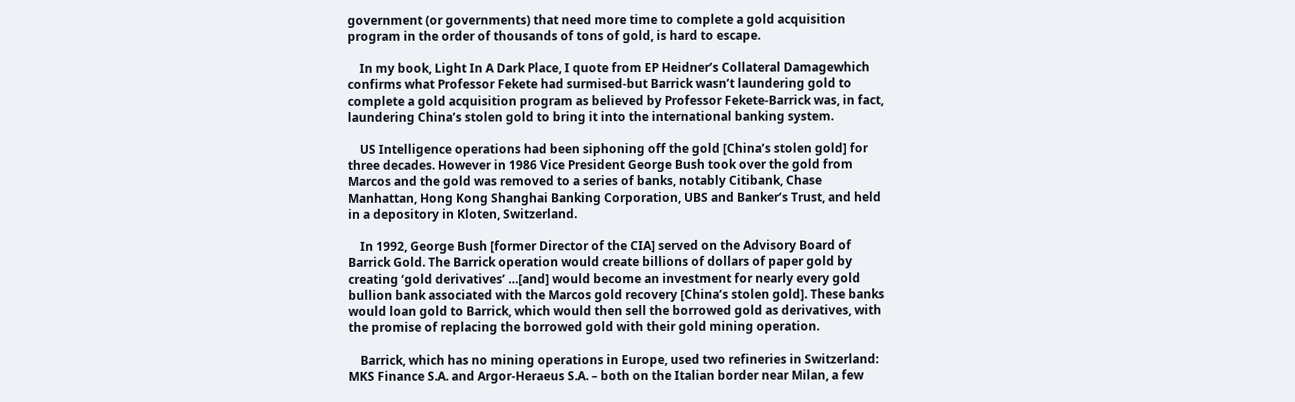government (or governments) that need more time to complete a gold acquisition program in the order of thousands of tons of gold, is hard to escape.

    In my book, Light In A Dark Place, I quote from EP Heidner’s Collateral Damagewhich confirms what Professor Fekete had surmised-but Barrick wasn’t laundering gold to complete a gold acquisition program as believed by Professor Fekete-Barrick was, in fact, laundering China’s stolen gold to bring it into the international banking system.

    US Intelligence operations had been siphoning off the gold [China’s stolen gold] for three decades. However in 1986 Vice President George Bush took over the gold from Marcos and the gold was removed to a series of banks, notably Citibank, Chase Manhattan, Hong Kong Shanghai Banking Corporation, UBS and Banker’s Trust, and held in a depository in Kloten, Switzerland.

    In 1992, George Bush [former Director of the CIA] served on the Advisory Board of Barrick Gold. The Barrick operation would create billions of dollars of paper gold by creating ‘gold derivatives’ …[and] would become an investment for nearly every gold bullion bank associated with the Marcos gold recovery [China’s stolen gold]. These banks would loan gold to Barrick, which would then sell the borrowed gold as derivatives, with the promise of replacing the borrowed gold with their gold mining operation.

    Barrick, which has no mining operations in Europe, used two refineries in Switzerland: MKS Finance S.A. and Argor-Heraeus S.A. – both on the Italian border near Milan, a few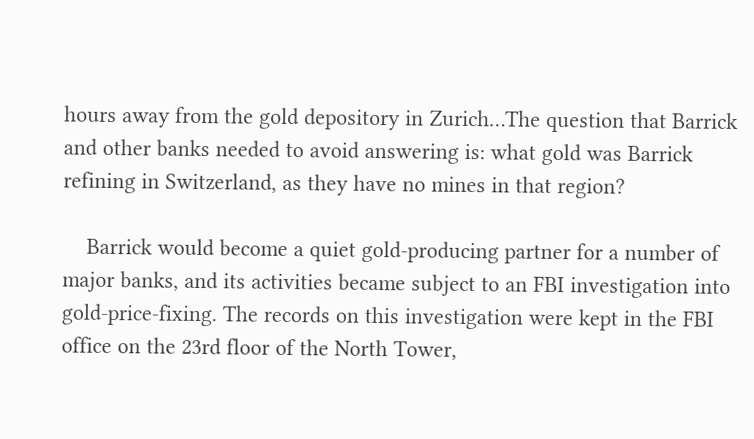hours away from the gold depository in Zurich…The question that Barrick and other banks needed to avoid answering is: what gold was Barrick refining in Switzerland, as they have no mines in that region?

    Barrick would become a quiet gold-producing partner for a number of major banks, and its activities became subject to an FBI investigation into gold-price-fixing. The records on this investigation were kept in the FBI office on the 23rd floor of the North Tower,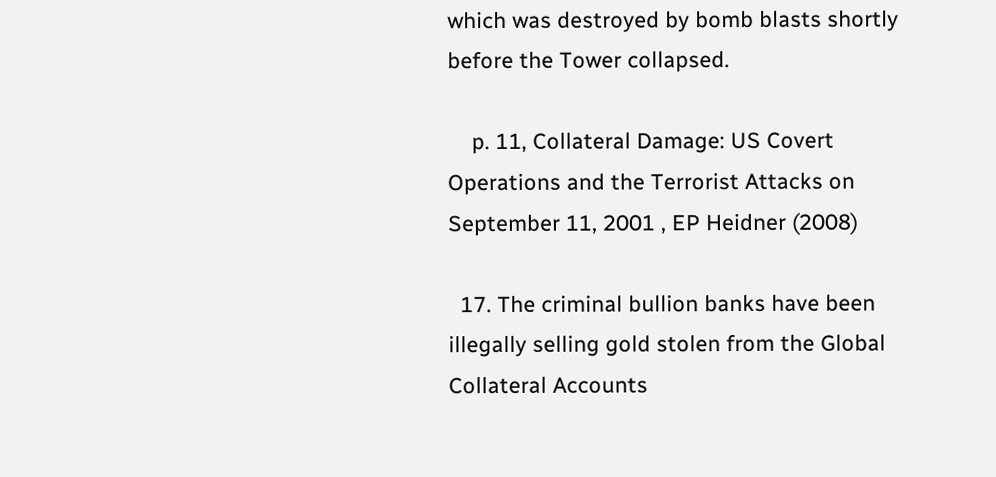which was destroyed by bomb blasts shortly before the Tower collapsed.

    p. 11, Collateral Damage: US Covert Operations and the Terrorist Attacks on September 11, 2001 , EP Heidner (2008)

  17. The criminal bullion banks have been illegally selling gold stolen from the Global Collateral Accounts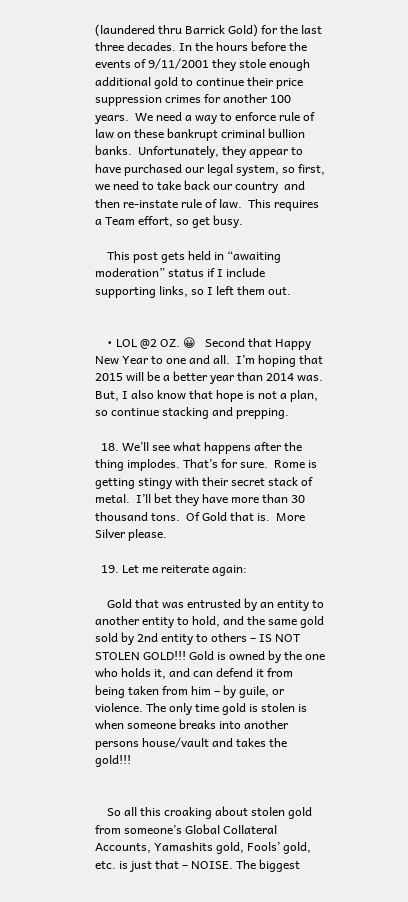(laundered thru Barrick Gold) for the last three decades. In the hours before the events of 9/11/2001 they stole enough additional gold to continue their price suppression crimes for another 100 years.  We need a way to enforce rule of law on these bankrupt criminal bullion banks.  Unfortunately, they appear to have purchased our legal system, so first, we need to take back our country  and then re-instate rule of law.  This requires a Team effort, so get busy.

    This post gets held in “awaiting moderation” status if I include supporting links, so I left them out.


    • LOL @2 OZ. 😀   Second that Happy New Year to one and all.  I’m hoping that 2015 will be a better year than 2014 was.  But, I also know that hope is not a plan, so continue stacking and prepping.

  18. We’ll see what happens after the thing implodes. That’s for sure.  Rome is getting stingy with their secret stack of metal.  I’ll bet they have more than 30 thousand tons.  Of Gold that is.  More Silver please.

  19. Let me reiterate again:

    Gold that was entrusted by an entity to another entity to hold, and the same gold sold by 2nd entity to others – IS NOT STOLEN GOLD!!! Gold is owned by the one who holds it, and can defend it from being taken from him – by guile, or violence. The only time gold is stolen is when someone breaks into another persons house/vault and takes the gold!!!


    So all this croaking about stolen gold from someone’s Global Collateral Accounts, Yamashits gold, Fools’ gold, etc. is just that – NOISE. The biggest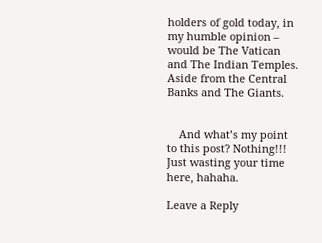holders of gold today, in my humble opinion – would be The Vatican and The Indian Temples. Aside from the Central Banks and The Giants.


    And what’s my point to this post? Nothing!!! Just wasting your time here, hahaha.

Leave a Reply